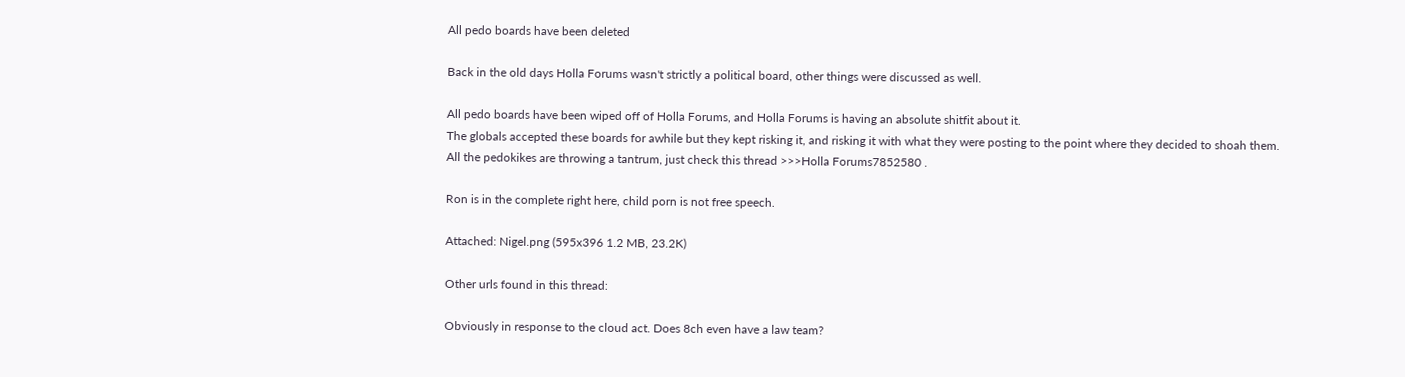All pedo boards have been deleted

Back in the old days Holla Forums wasn't strictly a political board, other things were discussed as well.

All pedo boards have been wiped off of Holla Forums, and Holla Forums is having an absolute shitfit about it.
The globals accepted these boards for awhile but they kept risking it, and risking it with what they were posting to the point where they decided to shoah them.
All the pedokikes are throwing a tantrum, just check this thread >>>Holla Forums7852580 .

Ron is in the complete right here, child porn is not free speech.

Attached: Nigel.png (595x396 1.2 MB, 23.2K)

Other urls found in this thread:

Obviously in response to the cloud act. Does 8ch even have a law team?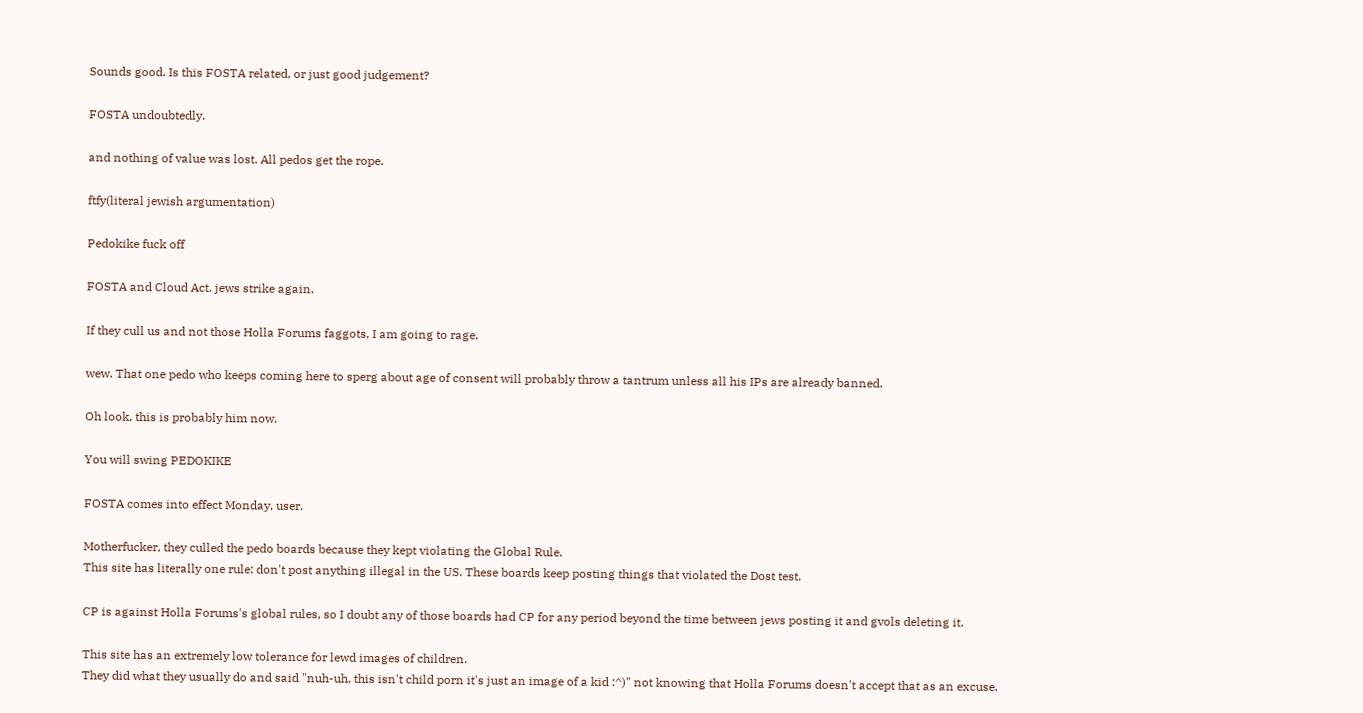Sounds good. Is this FOSTA related, or just good judgement?

FOSTA undoubtedly.

and nothing of value was lost. All pedos get the rope.

ftfy(literal jewish argumentation)

Pedokike fuck off

FOSTA and Cloud Act. jews strike again.

If they cull us and not those Holla Forums faggots, I am going to rage.

wew. That one pedo who keeps coming here to sperg about age of consent will probably throw a tantrum unless all his IPs are already banned.

Oh look, this is probably him now.

You will swing PEDOKIKE

FOSTA comes into effect Monday, user.

Motherfucker, they culled the pedo boards because they kept violating the Global Rule.
This site has literally one rule: don't post anything illegal in the US. These boards keep posting things that violated the Dost test.

CP is against Holla Forums's global rules, so I doubt any of those boards had CP for any period beyond the time between jews posting it and gvols deleting it.

This site has an extremely low tolerance for lewd images of children.
They did what they usually do and said "nuh-uh, this isn't child porn it's just an image of a kid :^)" not knowing that Holla Forums doesn't accept that as an excuse.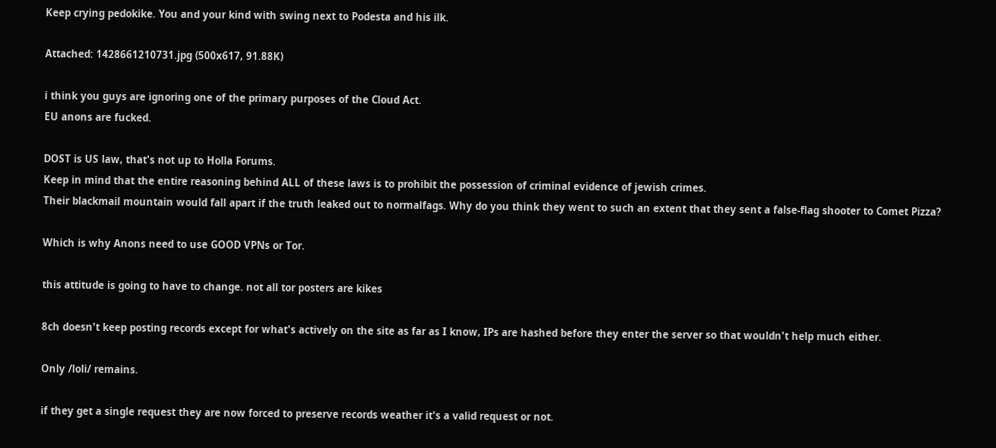Keep crying pedokike. You and your kind with swing next to Podesta and his ilk.

Attached: 1428661210731.jpg (500x617, 91.88K)

i think you guys are ignoring one of the primary purposes of the Cloud Act.
EU anons are fucked.

DOST is US law, that's not up to Holla Forums.
Keep in mind that the entire reasoning behind ALL of these laws is to prohibit the possession of criminal evidence of jewish crimes.
Their blackmail mountain would fall apart if the truth leaked out to normalfags. Why do you think they went to such an extent that they sent a false-flag shooter to Comet Pizza?

Which is why Anons need to use GOOD VPNs or Tor.

this attitude is going to have to change. not all tor posters are kikes

8ch doesn't keep posting records except for what's actively on the site as far as I know, IPs are hashed before they enter the server so that wouldn't help much either.

Only /loli/ remains.

if they get a single request they are now forced to preserve records weather it's a valid request or not.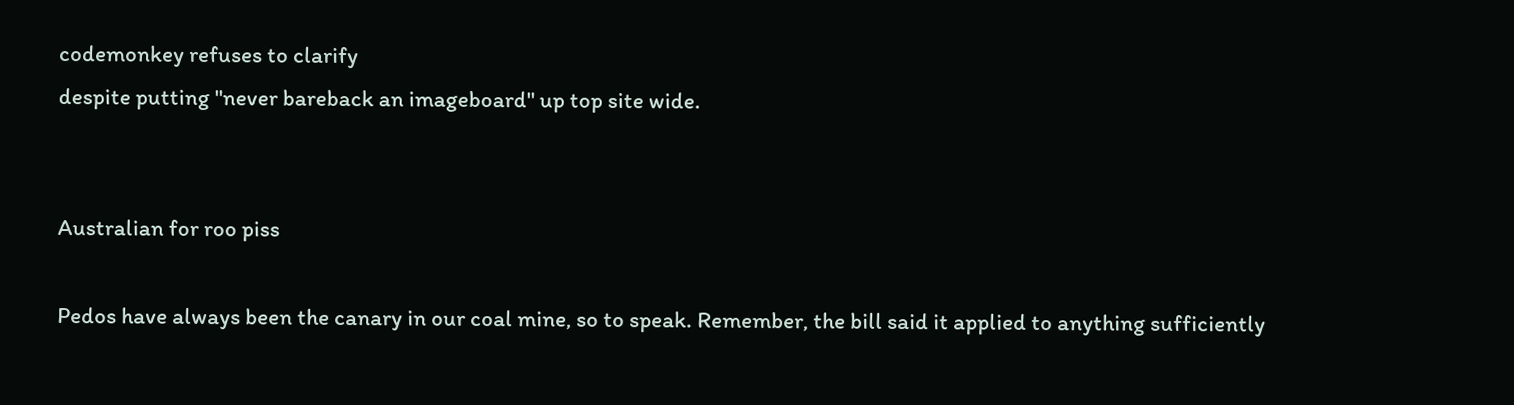codemonkey refuses to clarify
despite putting "never bareback an imageboard" up top site wide.


Australian for roo piss

Pedos have always been the canary in our coal mine, so to speak. Remember, the bill said it applied to anything sufficiently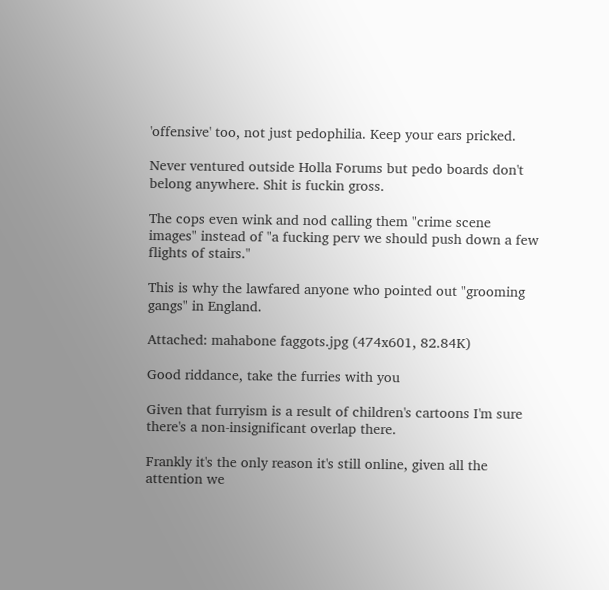'offensive' too, not just pedophilia. Keep your ears pricked.

Never ventured outside Holla Forums but pedo boards don't belong anywhere. Shit is fuckin gross.

The cops even wink and nod calling them "crime scene images" instead of "a fucking perv we should push down a few flights of stairs."

This is why the lawfared anyone who pointed out "grooming gangs" in England.

Attached: mahabone faggots.jpg (474x601, 82.84K)

Good riddance, take the furries with you

Given that furryism is a result of children's cartoons I'm sure there's a non-insignificant overlap there.

Frankly it's the only reason it's still online, given all the attention we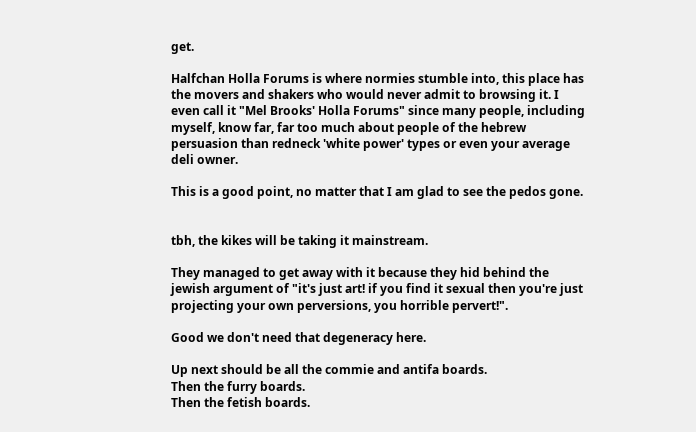get.

Halfchan Holla Forums is where normies stumble into, this place has the movers and shakers who would never admit to browsing it. I even call it "Mel Brooks' Holla Forums" since many people, including myself, know far, far too much about people of the hebrew persuasion than redneck 'white power' types or even your average deli owner.

This is a good point, no matter that I am glad to see the pedos gone.


tbh, the kikes will be taking it mainstream.

They managed to get away with it because they hid behind the jewish argument of "it's just art! if you find it sexual then you're just projecting your own perversions, you horrible pervert!".

Good we don't need that degeneracy here.

Up next should be all the commie and antifa boards.
Then the furry boards.
Then the fetish boards.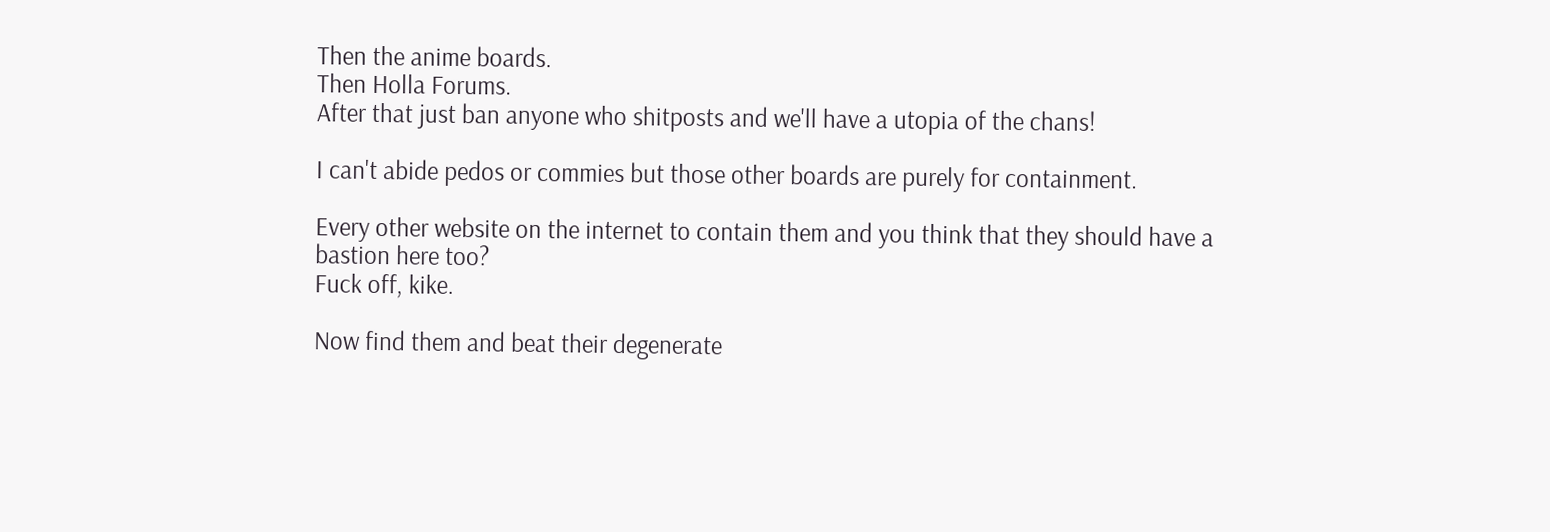Then the anime boards.
Then Holla Forums.
After that just ban anyone who shitposts and we'll have a utopia of the chans!

I can't abide pedos or commies but those other boards are purely for containment.

Every other website on the internet to contain them and you think that they should have a bastion here too?
Fuck off, kike.

Now find them and beat their degenerate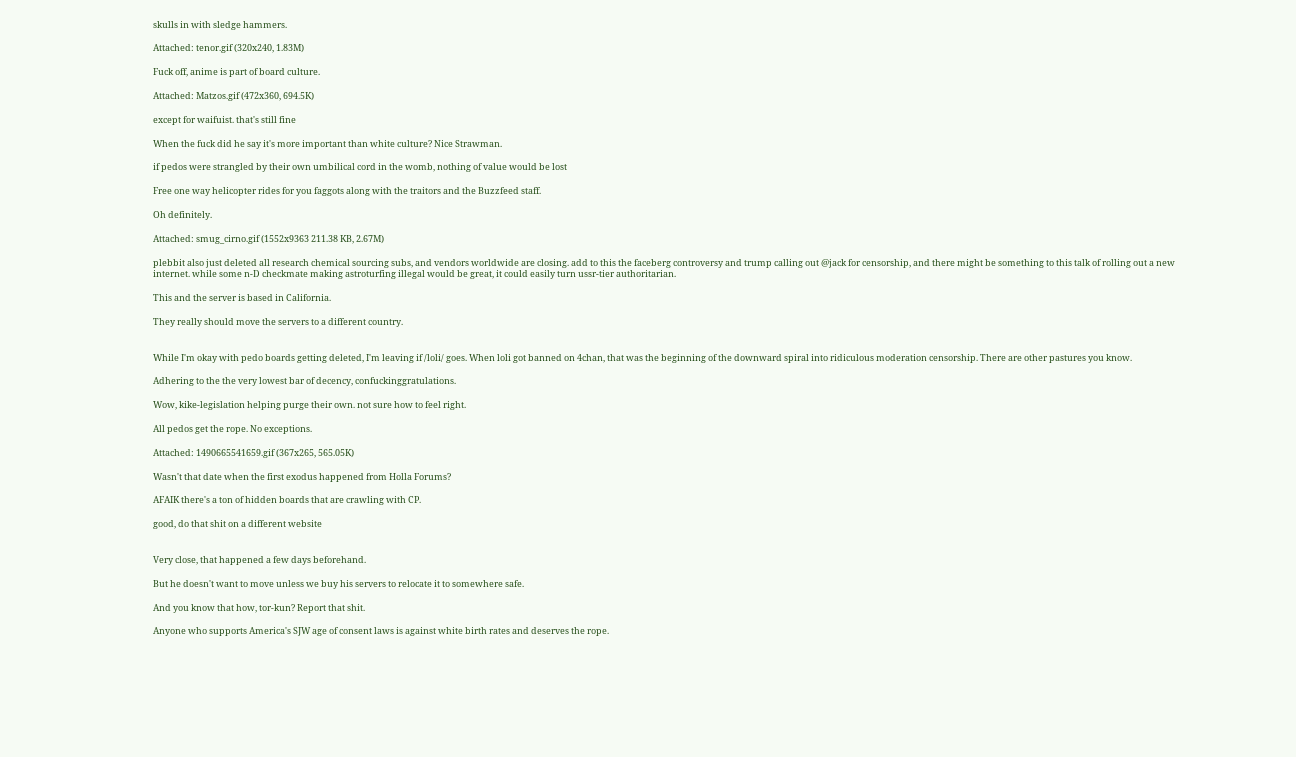skulls in with sledge hammers.

Attached: tenor.gif (320x240, 1.83M)

Fuck off, anime is part of board culture.

Attached: Matzos.gif (472x360, 694.5K)

except for waifuist. that's still fine

When the fuck did he say it's more important than white culture? Nice Strawman.

if pedos were strangled by their own umbilical cord in the womb, nothing of value would be lost

Free one way helicopter rides for you faggots along with the traitors and the Buzzfeed staff.

Oh definitely.

Attached: smug_cirno.gif (1552x9363 211.38 KB, 2.67M)

plebbit also just deleted all research chemical sourcing subs, and vendors worldwide are closing. add to this the faceberg controversy and trump calling out @jack for censorship, and there might be something to this talk of rolling out a new internet. while some n-D checkmate making astroturfing illegal would be great, it could easily turn ussr-tier authoritarian.

This and the server is based in California.

They really should move the servers to a different country.


While I'm okay with pedo boards getting deleted, I'm leaving if /loli/ goes. When loli got banned on 4chan, that was the beginning of the downward spiral into ridiculous moderation censorship. There are other pastures you know.

Adhering to the the very lowest bar of decency, confuckinggratulations.

Wow, kike-legislation helping purge their own. not sure how to feel right.

All pedos get the rope. No exceptions.

Attached: 1490665541659.gif (367x265, 565.05K)

Wasn't that date when the first exodus happened from Holla Forums?

AFAIK there's a ton of hidden boards that are crawling with CP.

good, do that shit on a different website


Very close, that happened a few days beforehand.

But he doesn't want to move unless we buy his servers to relocate it to somewhere safe.

And you know that how, tor-kun? Report that shit.

Anyone who supports America's SJW age of consent laws is against white birth rates and deserves the rope.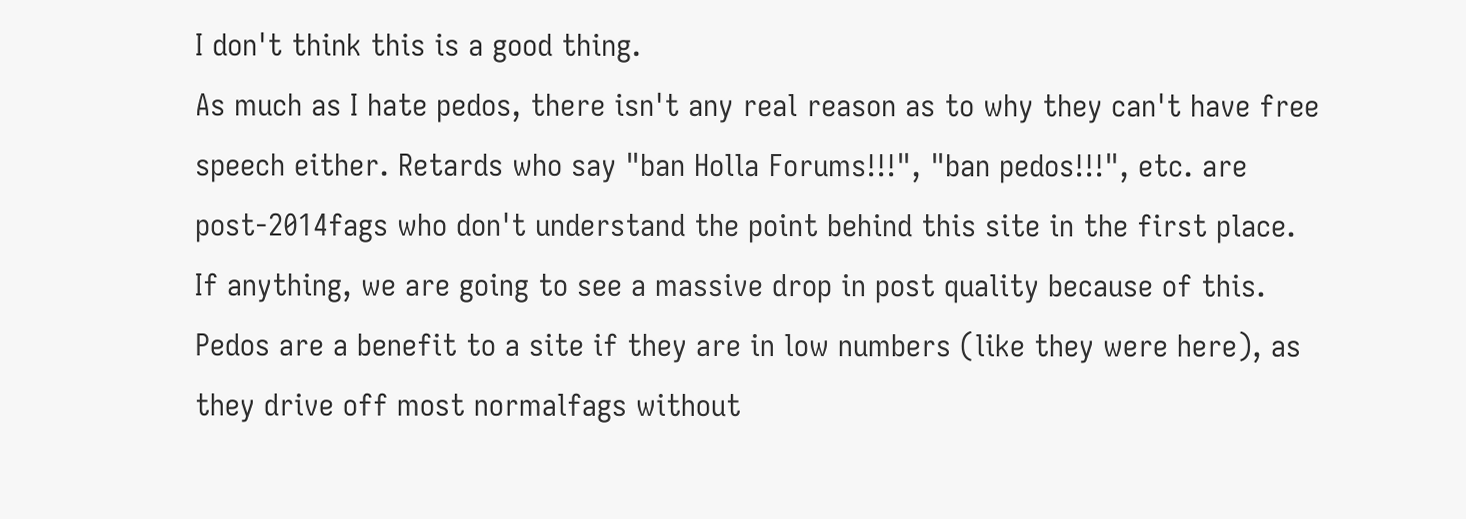I don't think this is a good thing.
As much as I hate pedos, there isn't any real reason as to why they can't have free speech either. Retards who say "ban Holla Forums!!!", "ban pedos!!!", etc. are post-2014fags who don't understand the point behind this site in the first place.
If anything, we are going to see a massive drop in post quality because of this. Pedos are a benefit to a site if they are in low numbers (like they were here), as they drive off most normalfags without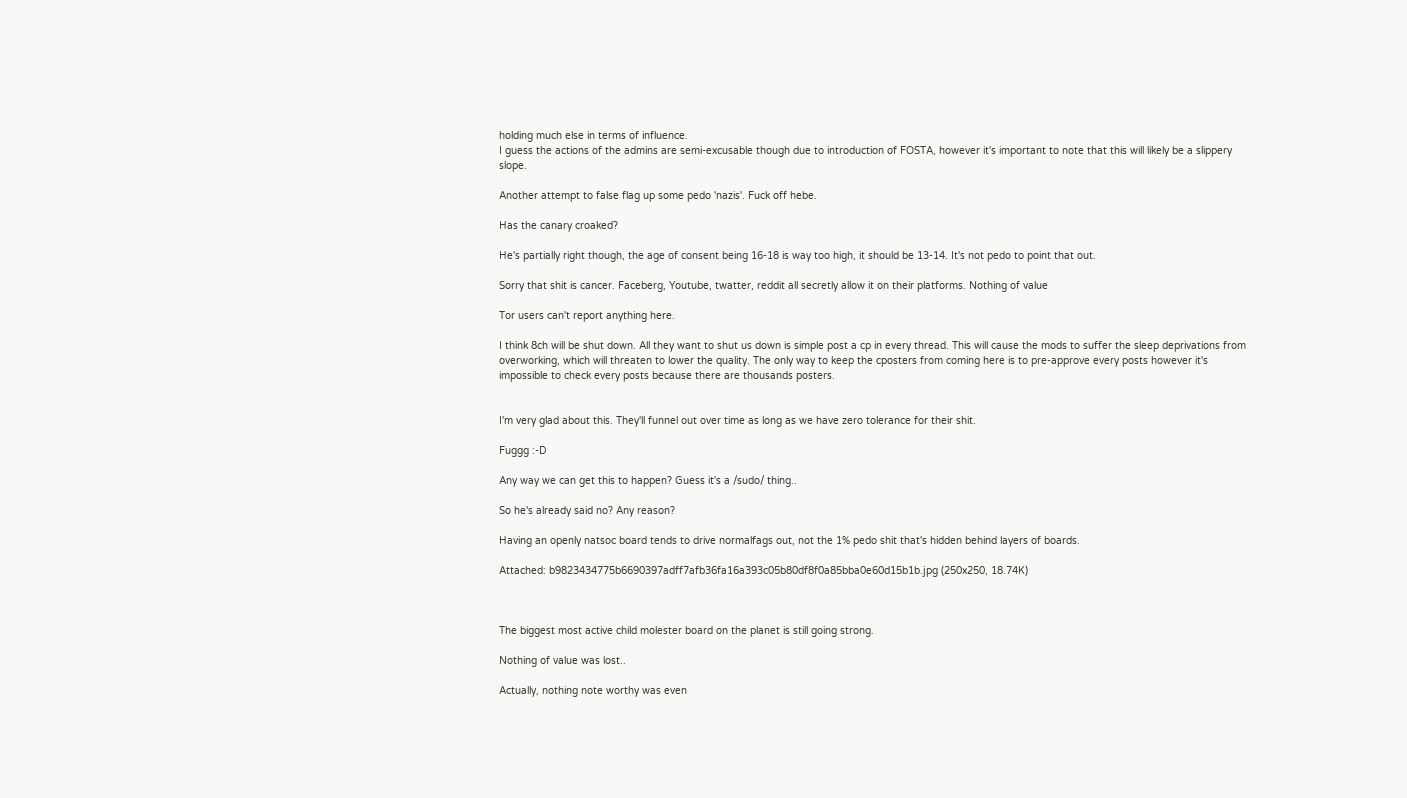holding much else in terms of influence.
I guess the actions of the admins are semi-excusable though due to introduction of FOSTA, however it's important to note that this will likely be a slippery slope.

Another attempt to false flag up some pedo 'nazis'. Fuck off hebe.

Has the canary croaked?

He's partially right though, the age of consent being 16-18 is way too high, it should be 13-14. It's not pedo to point that out.

Sorry that shit is cancer. Faceberg, Youtube, twatter, reddit all secretly allow it on their platforms. Nothing of value

Tor users can't report anything here.

I think 8ch will be shut down. All they want to shut us down is simple post a cp in every thread. This will cause the mods to suffer the sleep deprivations from overworking, which will threaten to lower the quality. The only way to keep the cposters from coming here is to pre-approve every posts however it's impossible to check every posts because there are thousands posters.


I'm very glad about this. They'll funnel out over time as long as we have zero tolerance for their shit.

Fuggg :-D

Any way we can get this to happen? Guess it's a /sudo/ thing..

So he's already said no? Any reason?

Having an openly natsoc board tends to drive normalfags out, not the 1% pedo shit that's hidden behind layers of boards.

Attached: b9823434775b6690397adff7afb36fa16a393c05b80df8f0a85bba0e60d15b1b.jpg (250x250, 18.74K)



The biggest most active child molester board on the planet is still going strong.

Nothing of value was lost..

Actually, nothing note worthy was even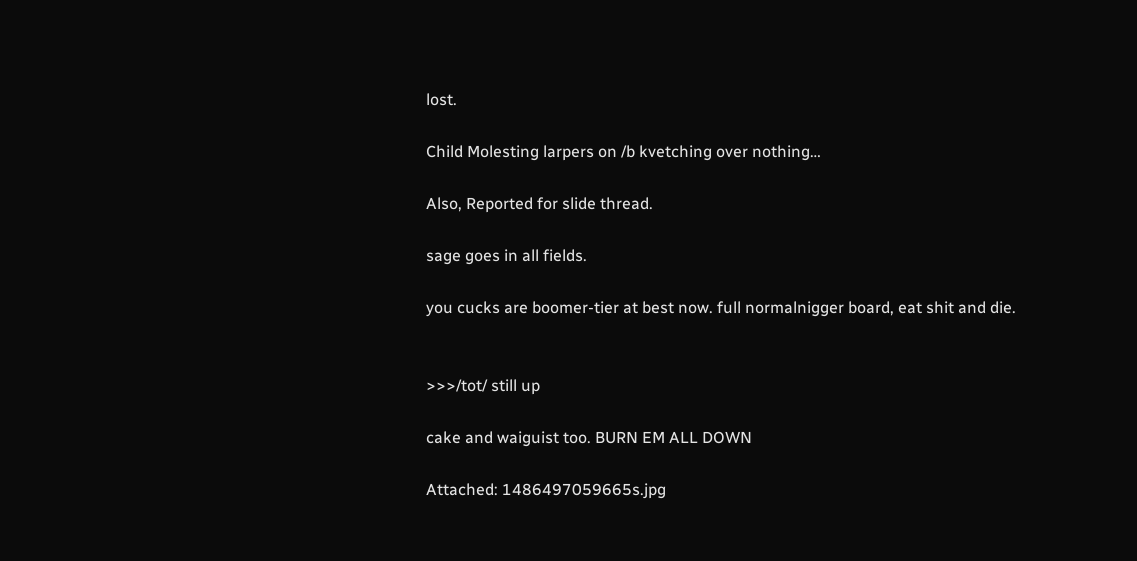lost.

Child Molesting larpers on /b kvetching over nothing…

Also, Reported for slide thread.

sage goes in all fields.

you cucks are boomer-tier at best now. full normalnigger board, eat shit and die.


>>>/tot/ still up

cake and waiguist too. BURN EM ALL DOWN

Attached: 1486497059665s.jpg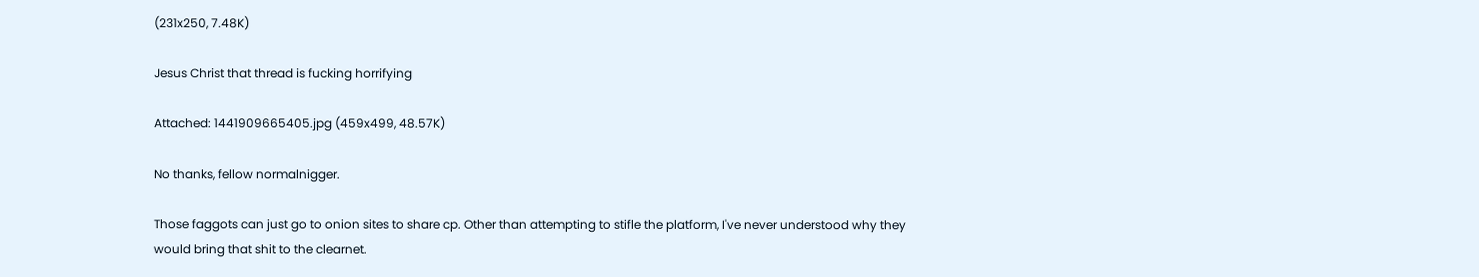(231x250, 7.48K)

Jesus Christ that thread is fucking horrifying

Attached: 1441909665405.jpg (459x499, 48.57K)

No thanks, fellow normalnigger.

Those faggots can just go to onion sites to share cp. Other than attempting to stifle the platform, I've never understood why they would bring that shit to the clearnet.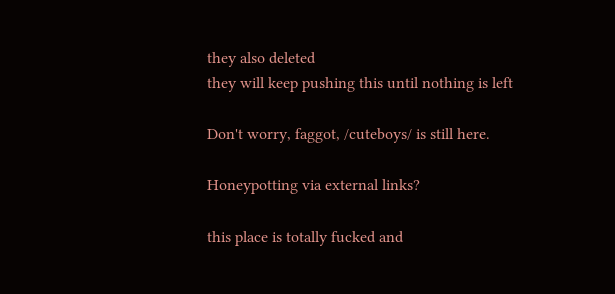they also deleted
they will keep pushing this until nothing is left

Don't worry, faggot, /cuteboys/ is still here.

Honeypotting via external links?

this place is totally fucked and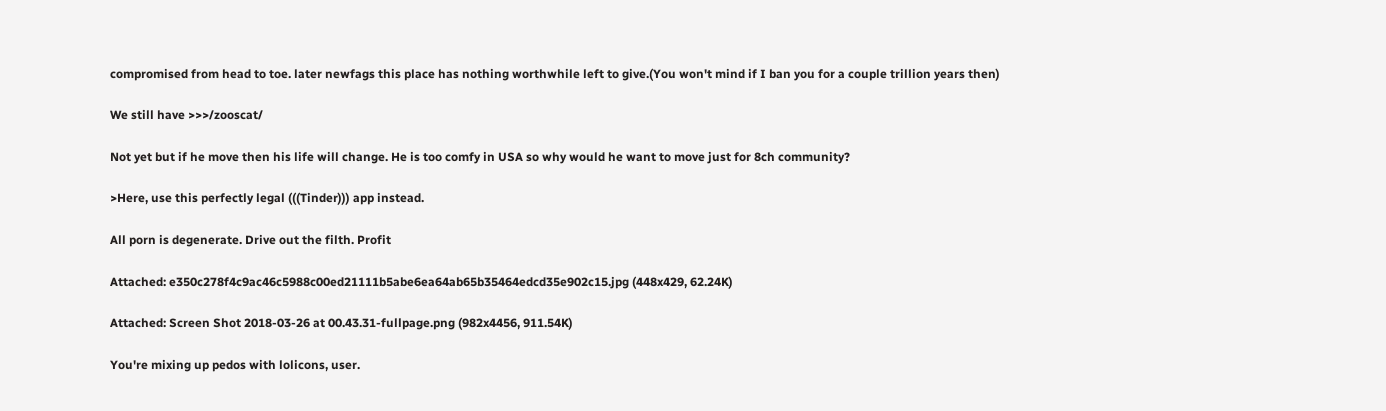compromised from head to toe. later newfags this place has nothing worthwhile left to give.(You won't mind if I ban you for a couple trillion years then)

We still have >>>/zooscat/

Not yet but if he move then his life will change. He is too comfy in USA so why would he want to move just for 8ch community?

>Here, use this perfectly legal (((Tinder))) app instead.

All porn is degenerate. Drive out the filth. Profit

Attached: e350c278f4c9ac46c5988c00ed21111b5abe6ea64ab65b35464edcd35e902c15.jpg (448x429, 62.24K)

Attached: Screen Shot 2018-03-26 at 00.43.31-fullpage.png (982x4456, 911.54K)

You're mixing up pedos with lolicons, user.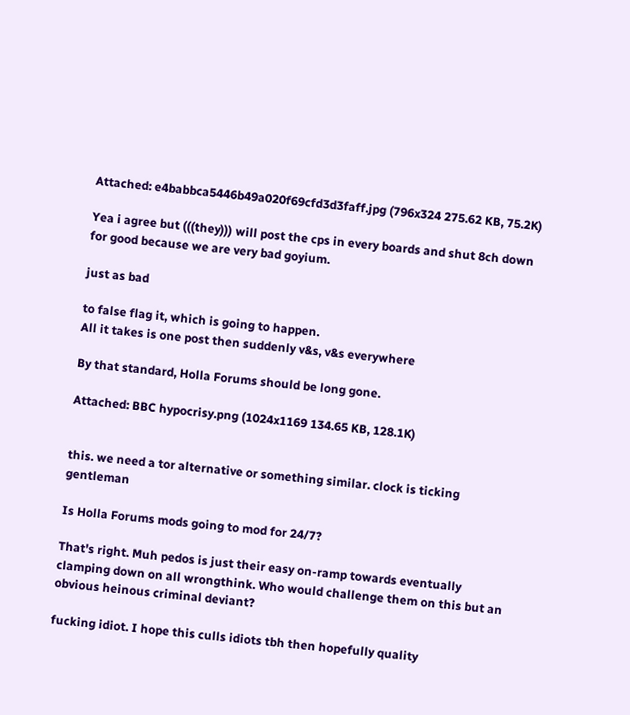Attached: e4babbca5446b49a020f69cfd3d3faff.jpg (796x324 275.62 KB, 75.2K)

Yea i agree but (((they))) will post the cps in every boards and shut 8ch down for good because we are very bad goyium.

just as bad

to false flag it, which is going to happen.
All it takes is one post then suddenly v&s, v&s everywhere

By that standard, Holla Forums should be long gone.

Attached: BBC hypocrisy.png (1024x1169 134.65 KB, 128.1K)


this. we need a tor alternative or something similar. clock is ticking gentleman

Is Holla Forums mods going to mod for 24/7?

That's right. Muh pedos is just their easy on-ramp towards eventually clamping down on all wrongthink. Who would challenge them on this but an obvious heinous criminal deviant?

fucking idiot. I hope this culls idiots tbh then hopefully quality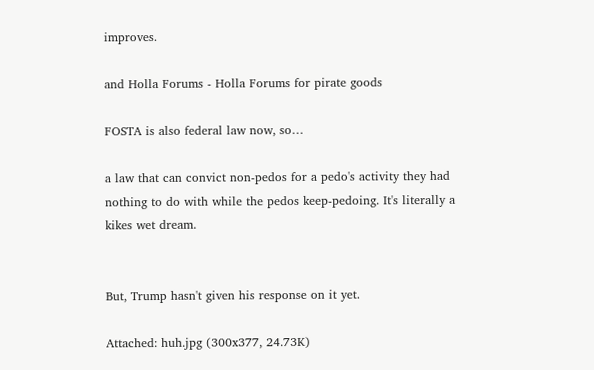improves.

and Holla Forums - Holla Forums for pirate goods

FOSTA is also federal law now, so…

a law that can convict non-pedos for a pedo's activity they had nothing to do with while the pedos keep-pedoing. It's literally a kikes wet dream.


But, Trump hasn't given his response on it yet.

Attached: huh.jpg (300x377, 24.73K)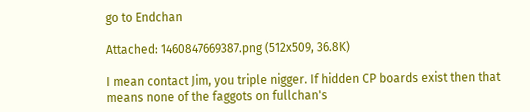go to Endchan

Attached: 1460847669387.png (512x509, 36.8K)

I mean contact Jim, you triple nigger. If hidden CP boards exist then that means none of the faggots on fullchan's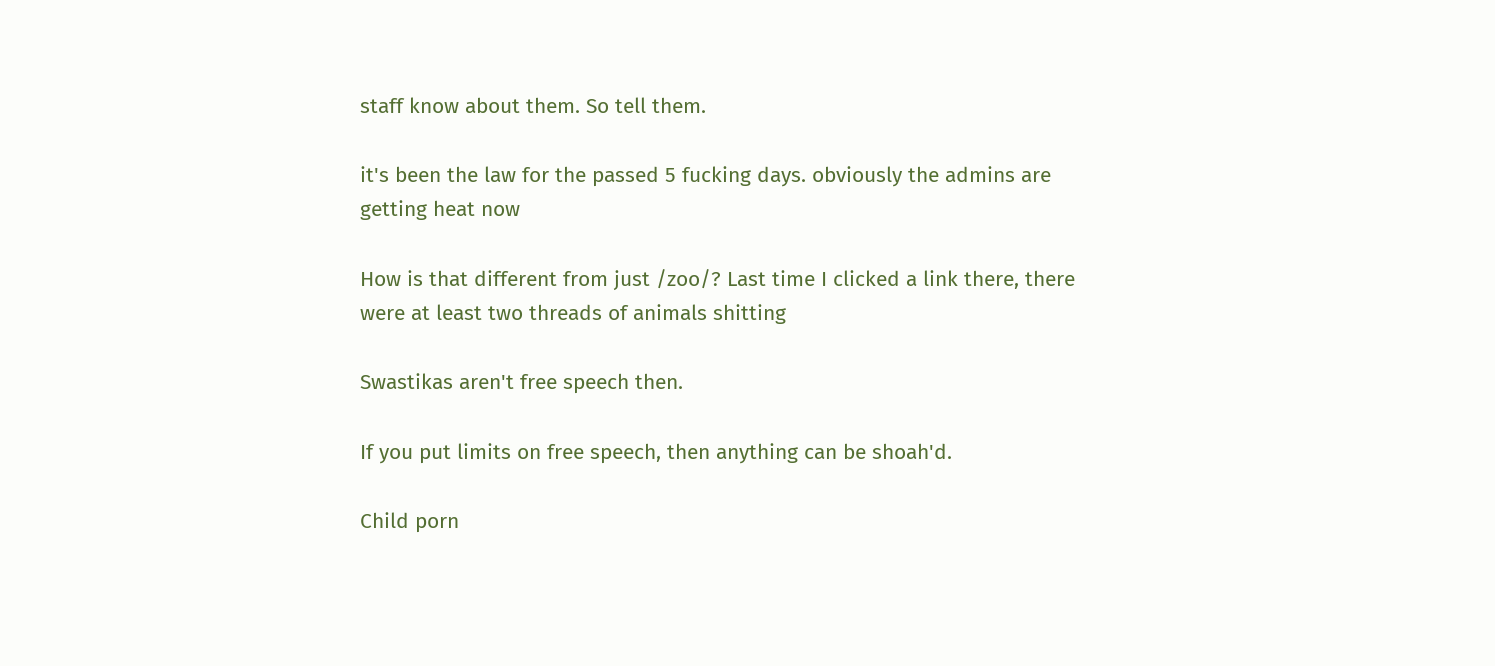staff know about them. So tell them.

it's been the law for the passed 5 fucking days. obviously the admins are getting heat now

How is that different from just /zoo/? Last time I clicked a link there, there were at least two threads of animals shitting

Swastikas aren't free speech then.

If you put limits on free speech, then anything can be shoah'd.

Child porn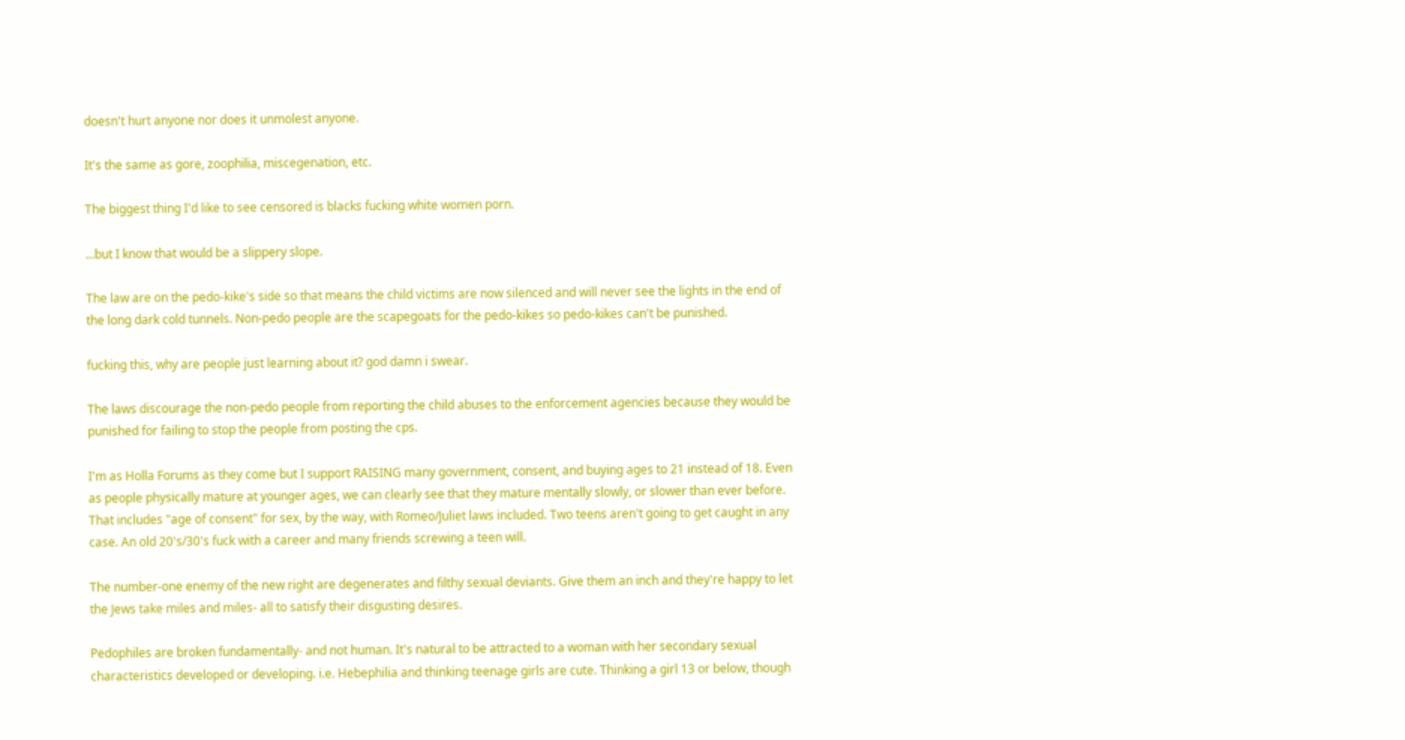doesn't hurt anyone nor does it unmolest anyone.

It's the same as gore, zoophilia, miscegenation, etc.

The biggest thing I'd like to see censored is blacks fucking white women porn.

…but I know that would be a slippery slope.

The law are on the pedo-kike's side so that means the child victims are now silenced and will never see the lights in the end of the long dark cold tunnels. Non-pedo people are the scapegoats for the pedo-kikes so pedo-kikes can't be punished.

fucking this, why are people just learning about it? god damn i swear.

The laws discourage the non-pedo people from reporting the child abuses to the enforcement agencies because they would be punished for failing to stop the people from posting the cps.

I'm as Holla Forums as they come but I support RAISING many government, consent, and buying ages to 21 instead of 18. Even as people physically mature at younger ages, we can clearly see that they mature mentally slowly, or slower than ever before. That includes "age of consent" for sex, by the way, with Romeo/Juliet laws included. Two teens aren't going to get caught in any case. An old 20's/30's fuck with a career and many friends screwing a teen will.

The number-one enemy of the new right are degenerates and filthy sexual deviants. Give them an inch and they're happy to let the Jews take miles and miles- all to satisfy their disgusting desires.

Pedophiles are broken fundamentally- and not human. It's natural to be attracted to a woman with her secondary sexual characteristics developed or developing. i.e. Hebephilia and thinking teenage girls are cute. Thinking a girl 13 or below, though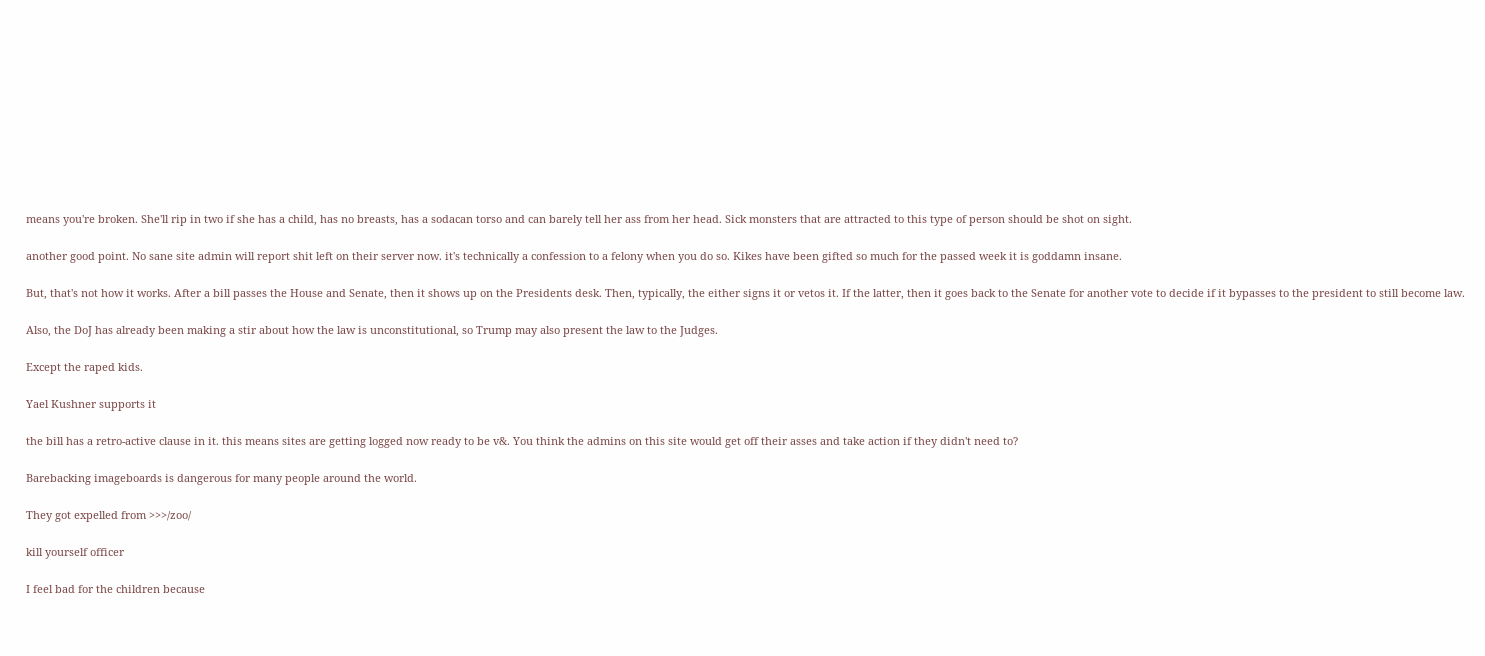means you're broken. She'll rip in two if she has a child, has no breasts, has a sodacan torso and can barely tell her ass from her head. Sick monsters that are attracted to this type of person should be shot on sight.

another good point. No sane site admin will report shit left on their server now. it's technically a confession to a felony when you do so. Kikes have been gifted so much for the passed week it is goddamn insane.

But, that's not how it works. After a bill passes the House and Senate, then it shows up on the Presidents desk. Then, typically, the either signs it or vetos it. If the latter, then it goes back to the Senate for another vote to decide if it bypasses to the president to still become law.

Also, the DoJ has already been making a stir about how the law is unconstitutional, so Trump may also present the law to the Judges.

Except the raped kids.

Yael Kushner supports it

the bill has a retro-active clause in it. this means sites are getting logged now ready to be v&. You think the admins on this site would get off their asses and take action if they didn't need to?

Barebacking imageboards is dangerous for many people around the world.

They got expelled from >>>/zoo/

kill yourself officer

I feel bad for the children because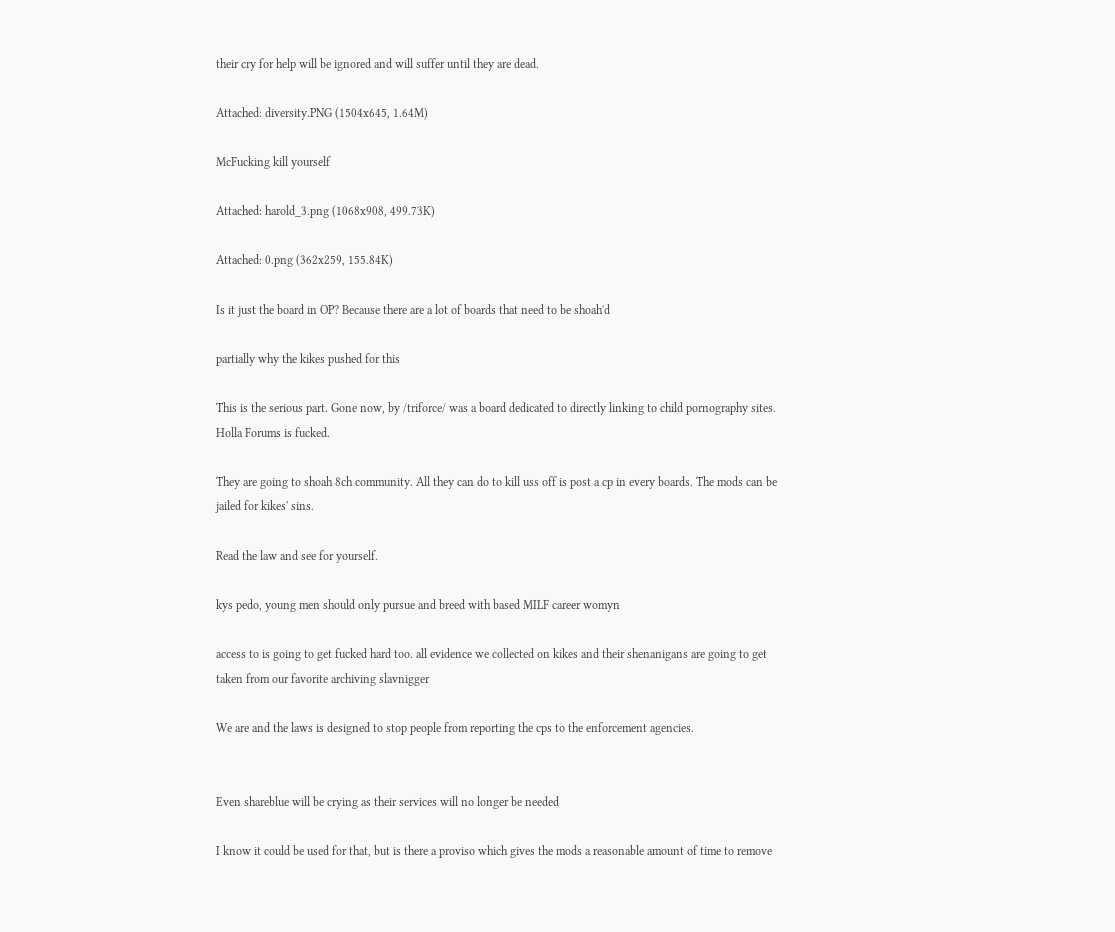their cry for help will be ignored and will suffer until they are dead.

Attached: diversity.PNG (1504x645, 1.64M)

McFucking kill yourself

Attached: harold_3.png (1068x908, 499.73K)

Attached: 0.png (362x259, 155.84K)

Is it just the board in OP? Because there are a lot of boards that need to be shoah'd

partially why the kikes pushed for this

This is the serious part. Gone now, by /triforce/ was a board dedicated to directly linking to child pornography sites. Holla Forums is fucked.

They are going to shoah 8ch community. All they can do to kill uss off is post a cp in every boards. The mods can be jailed for kikes' sins.

Read the law and see for yourself.

kys pedo, young men should only pursue and breed with based MILF career womyn

access to is going to get fucked hard too. all evidence we collected on kikes and their shenanigans are going to get taken from our favorite archiving slavnigger

We are and the laws is designed to stop people from reporting the cps to the enforcement agencies.


Even shareblue will be crying as their services will no longer be needed

I know it could be used for that, but is there a proviso which gives the mods a reasonable amount of time to remove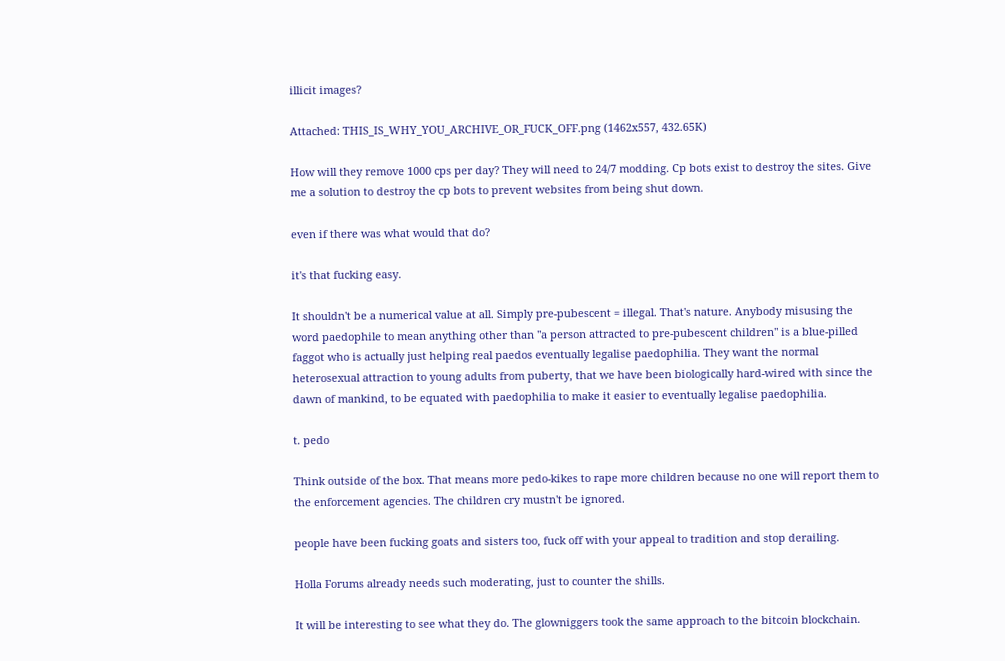illicit images?

Attached: THIS_IS_WHY_YOU_ARCHIVE_OR_FUCK_OFF.png (1462x557, 432.65K)

How will they remove 1000 cps per day? They will need to 24/7 modding. Cp bots exist to destroy the sites. Give me a solution to destroy the cp bots to prevent websites from being shut down.

even if there was what would that do?

it's that fucking easy.

It shouldn't be a numerical value at all. Simply pre-pubescent = illegal. That's nature. Anybody misusing the word paedophile to mean anything other than "a person attracted to pre-pubescent children" is a blue-pilled faggot who is actually just helping real paedos eventually legalise paedophilia. They want the normal heterosexual attraction to young adults from puberty, that we have been biologically hard-wired with since the dawn of mankind, to be equated with paedophilia to make it easier to eventually legalise paedophilia.

t. pedo

Think outside of the box. That means more pedo-kikes to rape more children because no one will report them to the enforcement agencies. The children cry mustn't be ignored.

people have been fucking goats and sisters too, fuck off with your appeal to tradition and stop derailing.

Holla Forums already needs such moderating, just to counter the shills.

It will be interesting to see what they do. The glowniggers took the same approach to the bitcoin blockchain.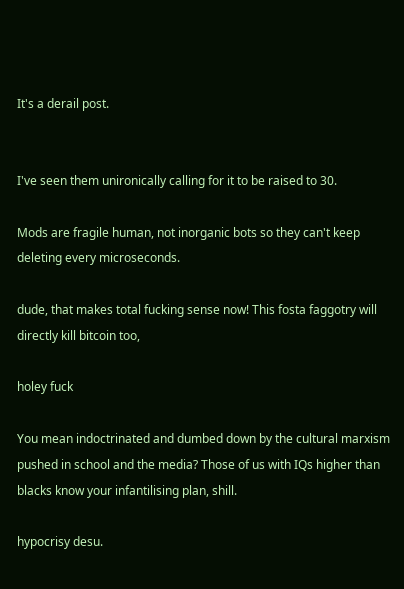It's a derail post.


I've seen them unironically calling for it to be raised to 30.

Mods are fragile human, not inorganic bots so they can't keep deleting every microseconds.

dude, that makes total fucking sense now! This fosta faggotry will directly kill bitcoin too,

holey fuck

You mean indoctrinated and dumbed down by the cultural marxism pushed in school and the media? Those of us with IQs higher than blacks know your infantilising plan, shill.

hypocrisy desu.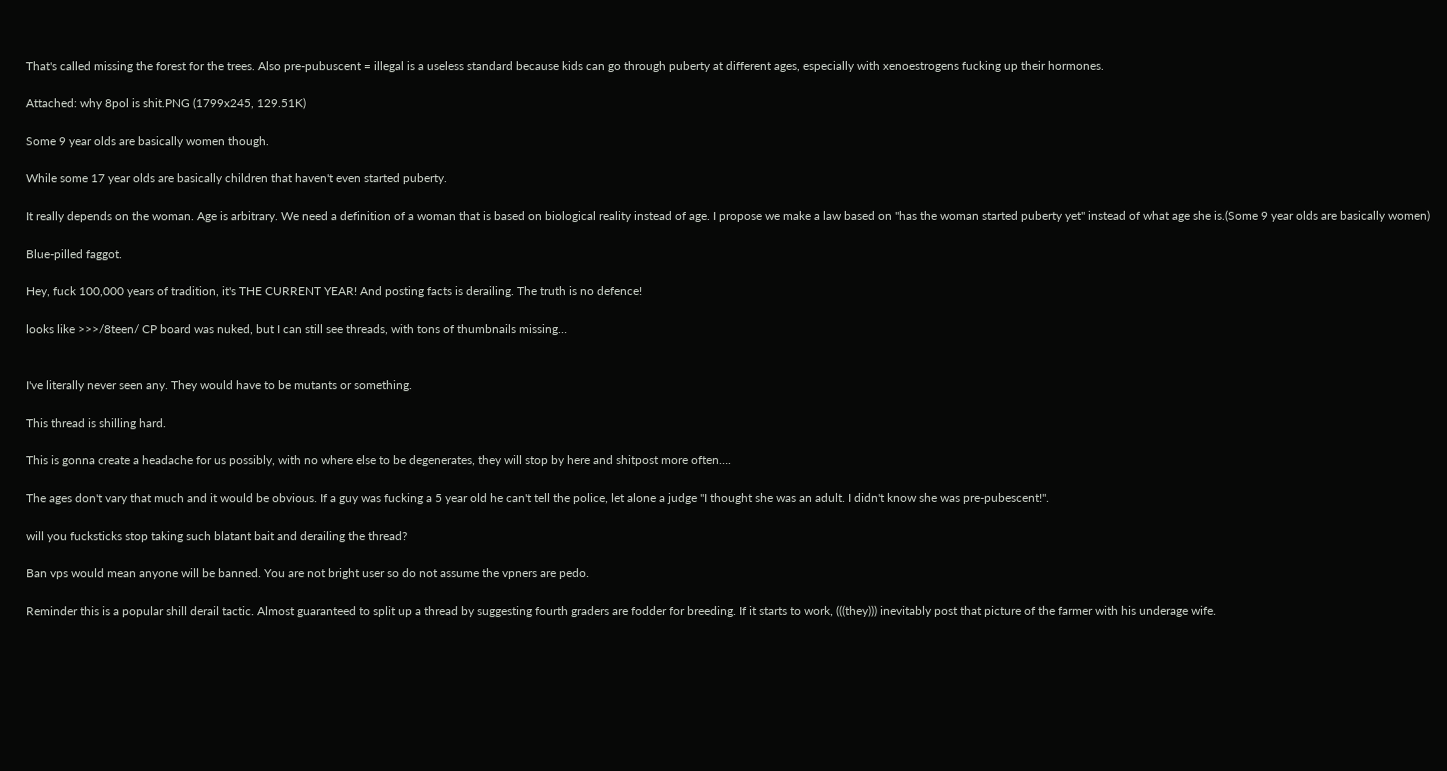That's called missing the forest for the trees. Also pre-pubuscent = illegal is a useless standard because kids can go through puberty at different ages, especially with xenoestrogens fucking up their hormones.

Attached: why 8pol is shit.PNG (1799x245, 129.51K)

Some 9 year olds are basically women though.

While some 17 year olds are basically children that haven't even started puberty.

It really depends on the woman. Age is arbitrary. We need a definition of a woman that is based on biological reality instead of age. I propose we make a law based on "has the woman started puberty yet" instead of what age she is.(Some 9 year olds are basically women)

Blue-pilled faggot.

Hey, fuck 100,000 years of tradition, it's THE CURRENT YEAR! And posting facts is derailing. The truth is no defence!

looks like >>>/8teen/ CP board was nuked, but I can still see threads, with tons of thumbnails missing…


I've literally never seen any. They would have to be mutants or something.

This thread is shilling hard.

This is gonna create a headache for us possibly, with no where else to be degenerates, they will stop by here and shitpost more often….

The ages don't vary that much and it would be obvious. If a guy was fucking a 5 year old he can't tell the police, let alone a judge "I thought she was an adult. I didn't know she was pre-pubescent!".

will you fucksticks stop taking such blatant bait and derailing the thread?

Ban vps would mean anyone will be banned. You are not bright user so do not assume the vpners are pedo.

Reminder this is a popular shill derail tactic. Almost guaranteed to split up a thread by suggesting fourth graders are fodder for breeding. If it starts to work, (((they))) inevitably post that picture of the farmer with his underage wife.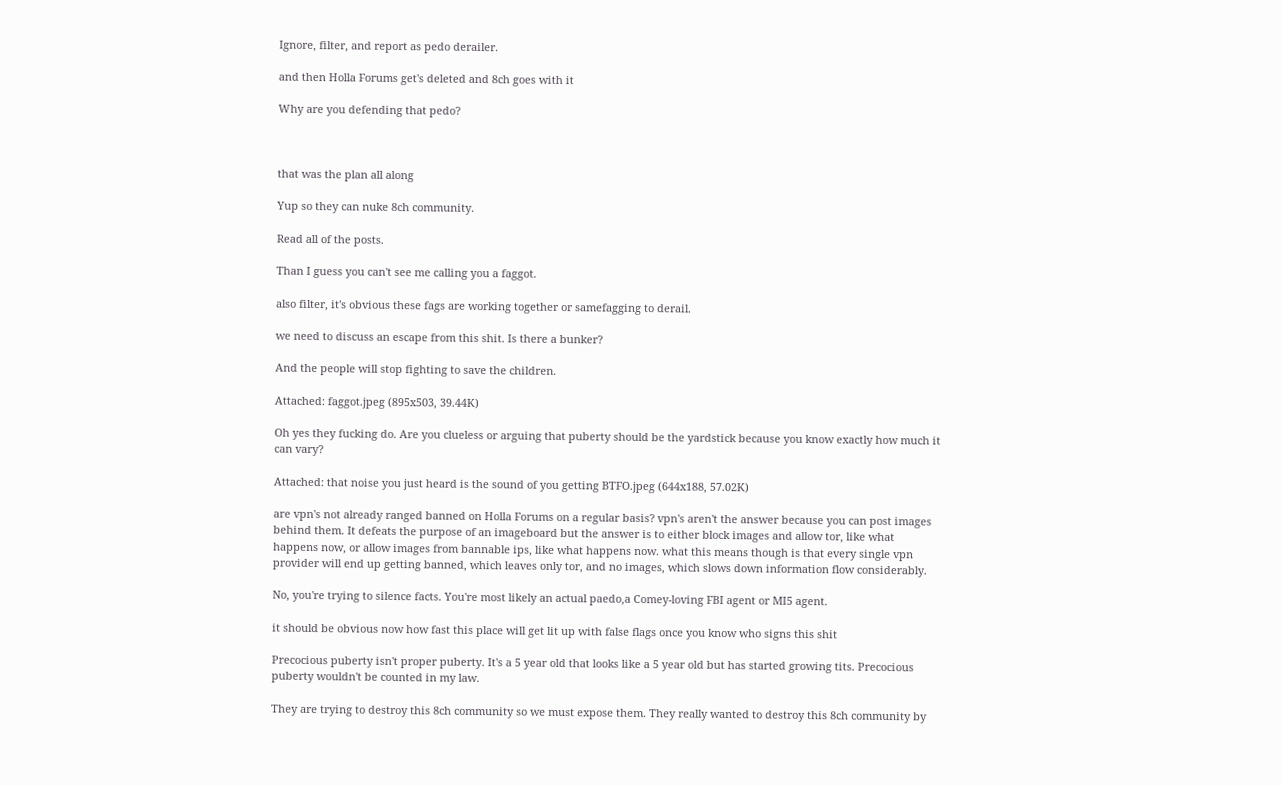Ignore, filter, and report as pedo derailer.

and then Holla Forums get's deleted and 8ch goes with it

Why are you defending that pedo?



that was the plan all along

Yup so they can nuke 8ch community.

Read all of the posts.

Than I guess you can't see me calling you a faggot.

also filter, it's obvious these fags are working together or samefagging to derail.

we need to discuss an escape from this shit. Is there a bunker?

And the people will stop fighting to save the children.

Attached: faggot.jpeg (895x503, 39.44K)

Oh yes they fucking do. Are you clueless or arguing that puberty should be the yardstick because you know exactly how much it can vary?

Attached: that noise you just heard is the sound of you getting BTFO.jpeg (644x188, 57.02K)

are vpn's not already ranged banned on Holla Forums on a regular basis? vpn's aren't the answer because you can post images behind them. It defeats the purpose of an imageboard but the answer is to either block images and allow tor, like what happens now, or allow images from bannable ips, like what happens now. what this means though is that every single vpn provider will end up getting banned, which leaves only tor, and no images, which slows down information flow considerably.

No, you're trying to silence facts. You're most likely an actual paedo,a Comey-loving FBI agent or MI5 agent.

it should be obvious now how fast this place will get lit up with false flags once you know who signs this shit

Precocious puberty isn't proper puberty. It's a 5 year old that looks like a 5 year old but has started growing tits. Precocious puberty wouldn't be counted in my law.

They are trying to destroy this 8ch community so we must expose them. They really wanted to destroy this 8ch community by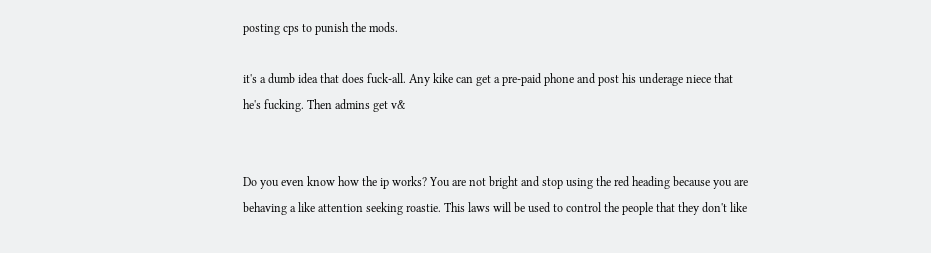posting cps to punish the mods.

it's a dumb idea that does fuck-all. Any kike can get a pre-paid phone and post his underage niece that he's fucking. Then admins get v&


Do you even know how the ip works? You are not bright and stop using the red heading because you are behaving a like attention seeking roastie. This laws will be used to control the people that they don't like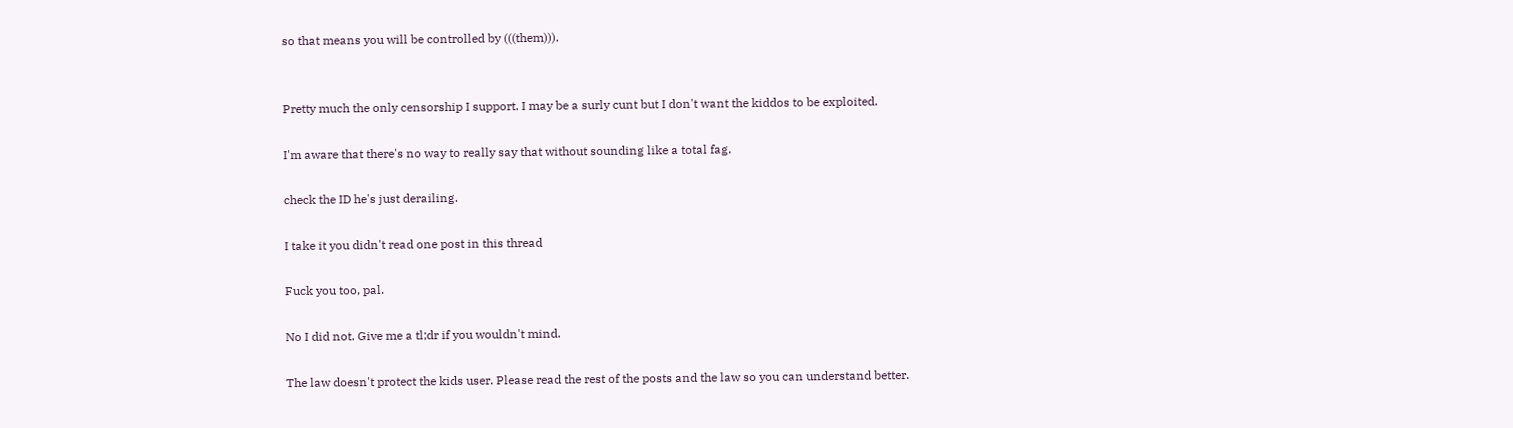so that means you will be controlled by (((them))).


Pretty much the only censorship I support. I may be a surly cunt but I don't want the kiddos to be exploited.

I'm aware that there's no way to really say that without sounding like a total fag.

check the ID he's just derailing.

I take it you didn't read one post in this thread

Fuck you too, pal.

No I did not. Give me a tl;dr if you wouldn't mind.

The law doesn't protect the kids user. Please read the rest of the posts and the law so you can understand better.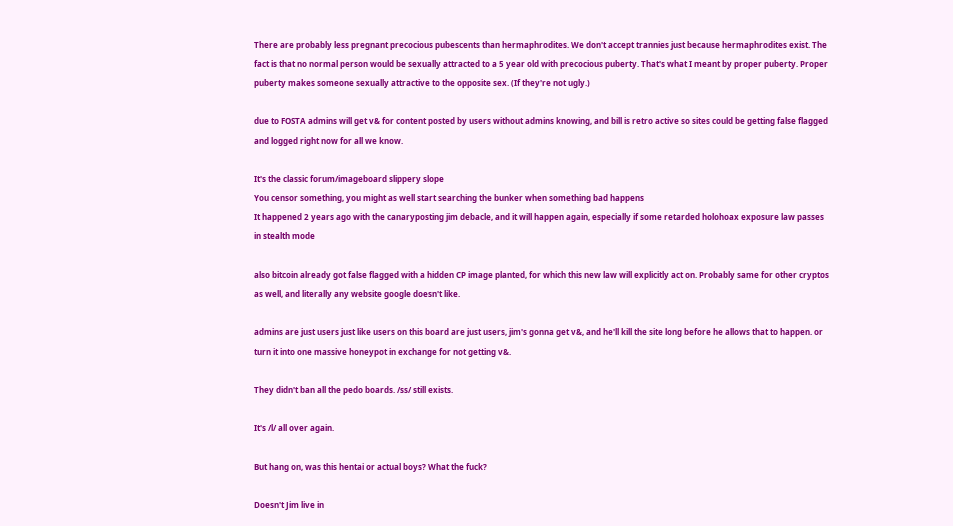There are probably less pregnant precocious pubescents than hermaphrodites. We don't accept trannies just because hermaphrodites exist. The fact is that no normal person would be sexually attracted to a 5 year old with precocious puberty. That's what I meant by proper puberty. Proper puberty makes someone sexually attractive to the opposite sex. (If they're not ugly.)

due to FOSTA admins will get v& for content posted by users without admins knowing, and bill is retro active so sites could be getting false flagged and logged right now for all we know.

It's the classic forum/imageboard slippery slope
You censor something, you might as well start searching the bunker when something bad happens
It happened 2 years ago with the canaryposting jim debacle, and it will happen again, especially if some retarded holohoax exposure law passes in stealth mode

also bitcoin already got false flagged with a hidden CP image planted, for which this new law will explicitly act on. Probably same for other cryptos as well, and literally any website google doesn't like.

admins are just users just like users on this board are just users, jim's gonna get v&, and he'll kill the site long before he allows that to happen. or turn it into one massive honeypot in exchange for not getting v&.

They didn't ban all the pedo boards. /ss/ still exists.

It's /l/ all over again.

But hang on, was this hentai or actual boys? What the fuck?

Doesn't Jim live in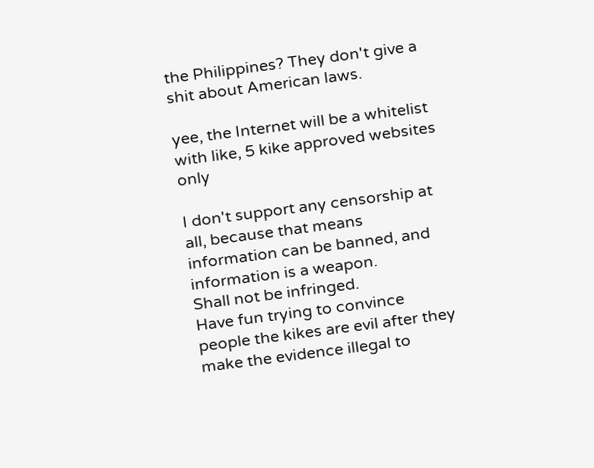the Philippines? They don't give a shit about American laws.

yee, the Internet will be a whitelist with like, 5 kike approved websites only

I don't support any censorship at all, because that means information can be banned, and information is a weapon.
Shall not be infringed.
Have fun trying to convince people the kikes are evil after they make the evidence illegal to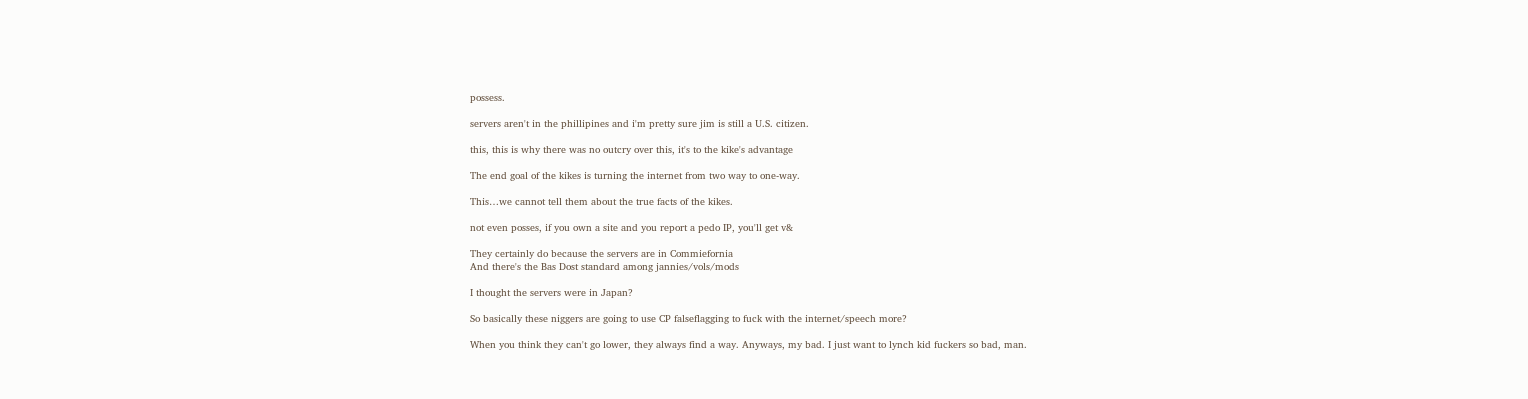possess.

servers aren't in the phillipines and i'm pretty sure jim is still a U.S. citizen.

this, this is why there was no outcry over this, it's to the kike's advantage

The end goal of the kikes is turning the internet from two way to one-way.

This…we cannot tell them about the true facts of the kikes.

not even posses, if you own a site and you report a pedo IP, you'll get v&

They certainly do because the servers are in Commiefornia
And there's the Bas Dost standard among jannies/vols/mods

I thought the servers were in Japan?

So basically these niggers are going to use CP falseflagging to fuck with the internet/speech more?

When you think they can't go lower, they always find a way. Anyways, my bad. I just want to lynch kid fuckers so bad, man.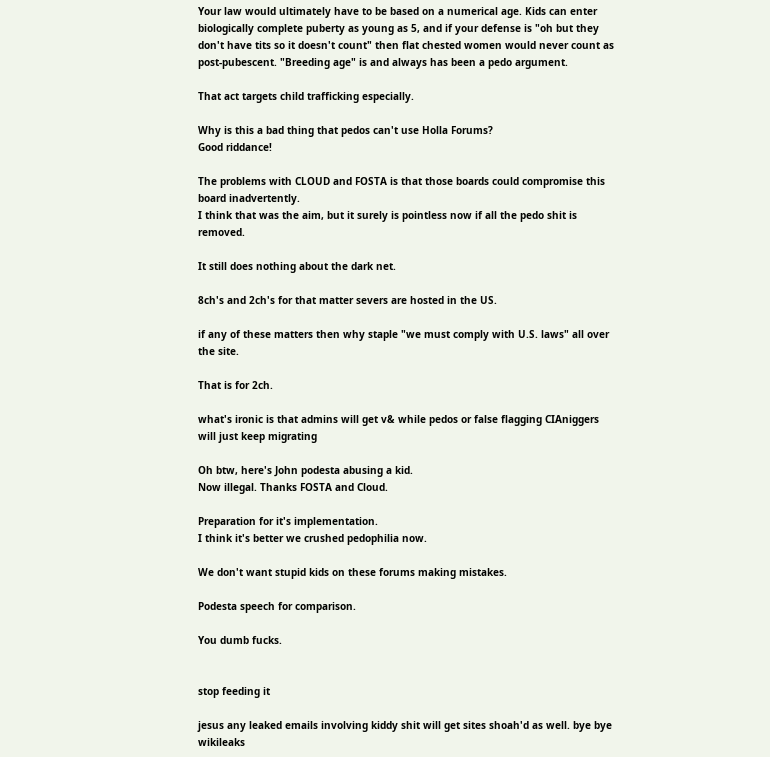Your law would ultimately have to be based on a numerical age. Kids can enter biologically complete puberty as young as 5, and if your defense is "oh but they don't have tits so it doesn't count" then flat chested women would never count as post-pubescent. "Breeding age" is and always has been a pedo argument.

That act targets child trafficking especially.

Why is this a bad thing that pedos can't use Holla Forums?
Good riddance!

The problems with CLOUD and FOSTA is that those boards could compromise this board inadvertently.
I think that was the aim, but it surely is pointless now if all the pedo shit is removed.

It still does nothing about the dark net.

8ch's and 2ch's for that matter severs are hosted in the US.

if any of these matters then why staple "we must comply with U.S. laws" all over the site.

That is for 2ch.

what's ironic is that admins will get v& while pedos or false flagging CIAniggers will just keep migrating

Oh btw, here's John podesta abusing a kid.
Now illegal. Thanks FOSTA and Cloud.

Preparation for it's implementation.
I think it's better we crushed pedophilia now.

We don't want stupid kids on these forums making mistakes.

Podesta speech for comparison.

You dumb fucks.


stop feeding it

jesus any leaked emails involving kiddy shit will get sites shoah'd as well. bye bye wikileaks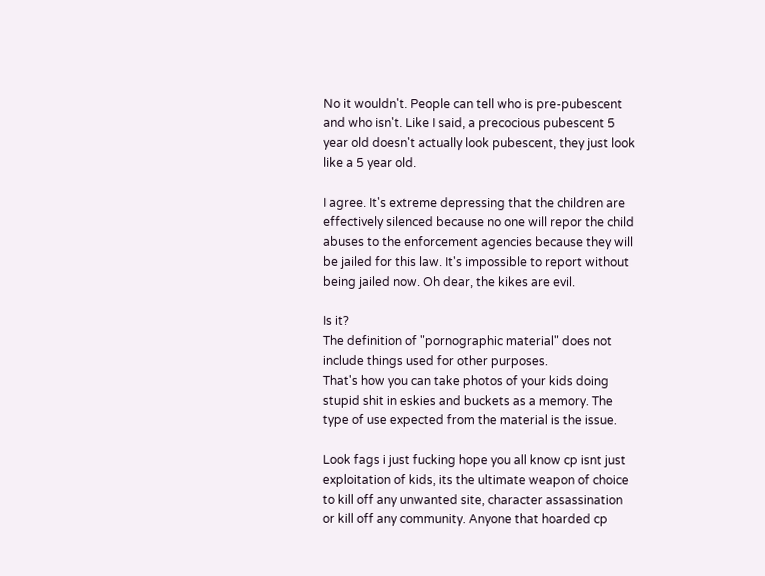No it wouldn't. People can tell who is pre-pubescent and who isn't. Like I said, a precocious pubescent 5 year old doesn't actually look pubescent, they just look like a 5 year old.

I agree. It's extreme depressing that the children are effectively silenced because no one will repor the child abuses to the enforcement agencies because they will be jailed for this law. It's impossible to report without being jailed now. Oh dear, the kikes are evil.

Is it?
The definition of "pornographic material" does not include things used for other purposes.
That's how you can take photos of your kids doing stupid shit in eskies and buckets as a memory. The type of use expected from the material is the issue.

Look fags i just fucking hope you all know cp isnt just exploitation of kids, its the ultimate weapon of choice to kill off any unwanted site, character assassination or kill off any community. Anyone that hoarded cp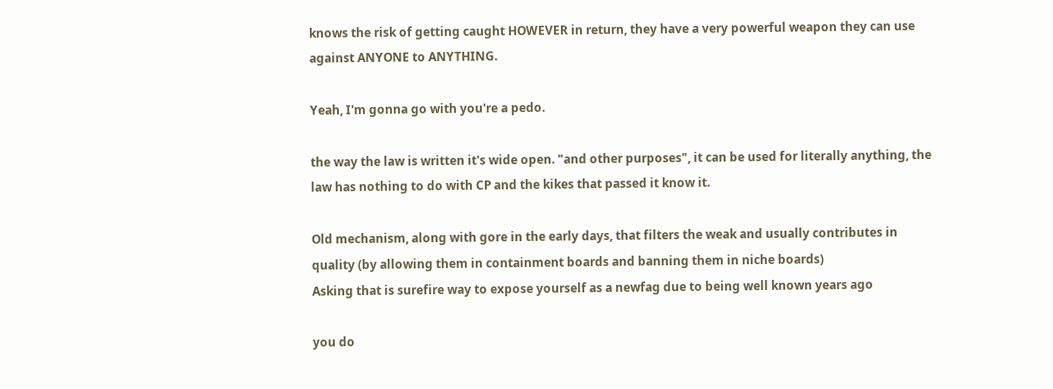knows the risk of getting caught HOWEVER in return, they have a very powerful weapon they can use against ANYONE to ANYTHING.

Yeah, I'm gonna go with you're a pedo.

the way the law is written it's wide open. "and other purposes", it can be used for literally anything, the law has nothing to do with CP and the kikes that passed it know it.

Old mechanism, along with gore in the early days, that filters the weak and usually contributes in quality (by allowing them in containment boards and banning them in niche boards)
Asking that is surefire way to expose yourself as a newfag due to being well known years ago

you do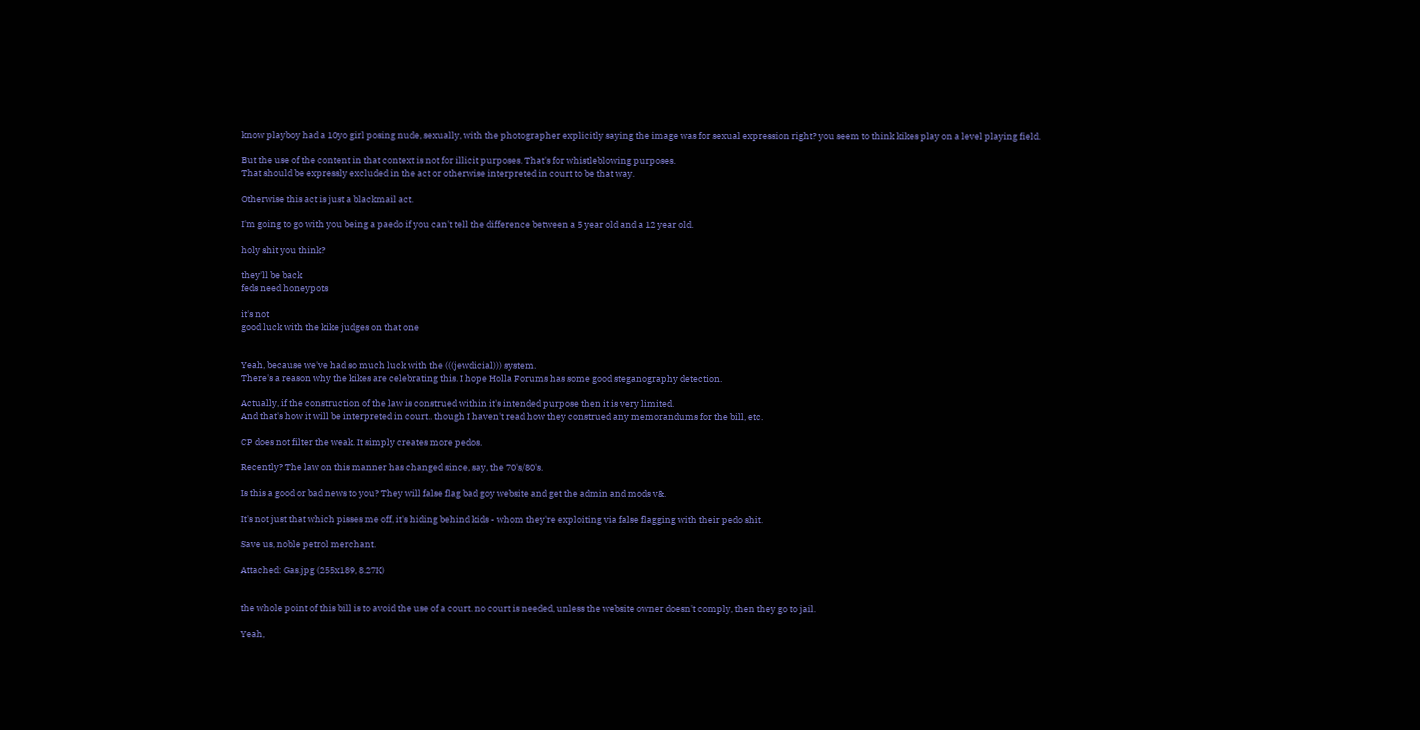know playboy had a 10yo girl posing nude, sexually, with the photographer explicitly saying the image was for sexual expression right? you seem to think kikes play on a level playing field.

But the use of the content in that context is not for illicit purposes. That's for whistleblowing purposes.
That should be expressly excluded in the act or otherwise interpreted in court to be that way.

Otherwise this act is just a blackmail act.

I'm going to go with you being a paedo if you can't tell the difference between a 5 year old and a 12 year old.

holy shit you think?

they'll be back
feds need honeypots

it's not
good luck with the kike judges on that one


Yeah, because we've had so much luck with the (((jewdicial))) system.
There's a reason why the kikes are celebrating this. I hope Holla Forums has some good steganography detection.

Actually, if the construction of the law is construed within it's intended purpose then it is very limited.
And that's how it will be interpreted in court.. though I haven't read how they construed any memorandums for the bill, etc.

CP does not filter the weak. It simply creates more pedos.

Recently? The law on this manner has changed since, say, the 70's/80's.

Is this a good or bad news to you? They will false flag bad goy website and get the admin and mods v&.

It's not just that which pisses me off, it's hiding behind kids - whom they're exploiting via false flagging with their pedo shit.

Save us, noble petrol merchant.

Attached: Gas.jpg (255x189, 8.27K)


the whole point of this bill is to avoid the use of a court. no court is needed, unless the website owner doesn't comply, then they go to jail.

Yeah,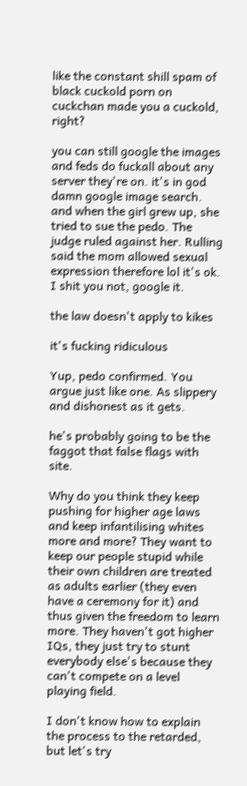like the constant shill spam of black cuckold porn on cuckchan made you a cuckold, right?

you can still google the images and feds do fuckall about any server they're on. it's in god damn google image search. and when the girl grew up, she tried to sue the pedo. The judge ruled against her. Rulling said the mom allowed sexual expression therefore lol it's ok. I shit you not, google it.

the law doesn't apply to kikes

it's fucking ridiculous

Yup, pedo confirmed. You argue just like one. As slippery and dishonest as it gets.

he's probably going to be the faggot that false flags with site.

Why do you think they keep pushing for higher age laws and keep infantilising whites more and more? They want to keep our people stupid while their own children are treated as adults earlier (they even have a ceremony for it) and thus given the freedom to learn more. They haven't got higher IQs, they just try to stunt everybody else's because they can't compete on a level playing field.

I don't know how to explain the process to the retarded, but let's try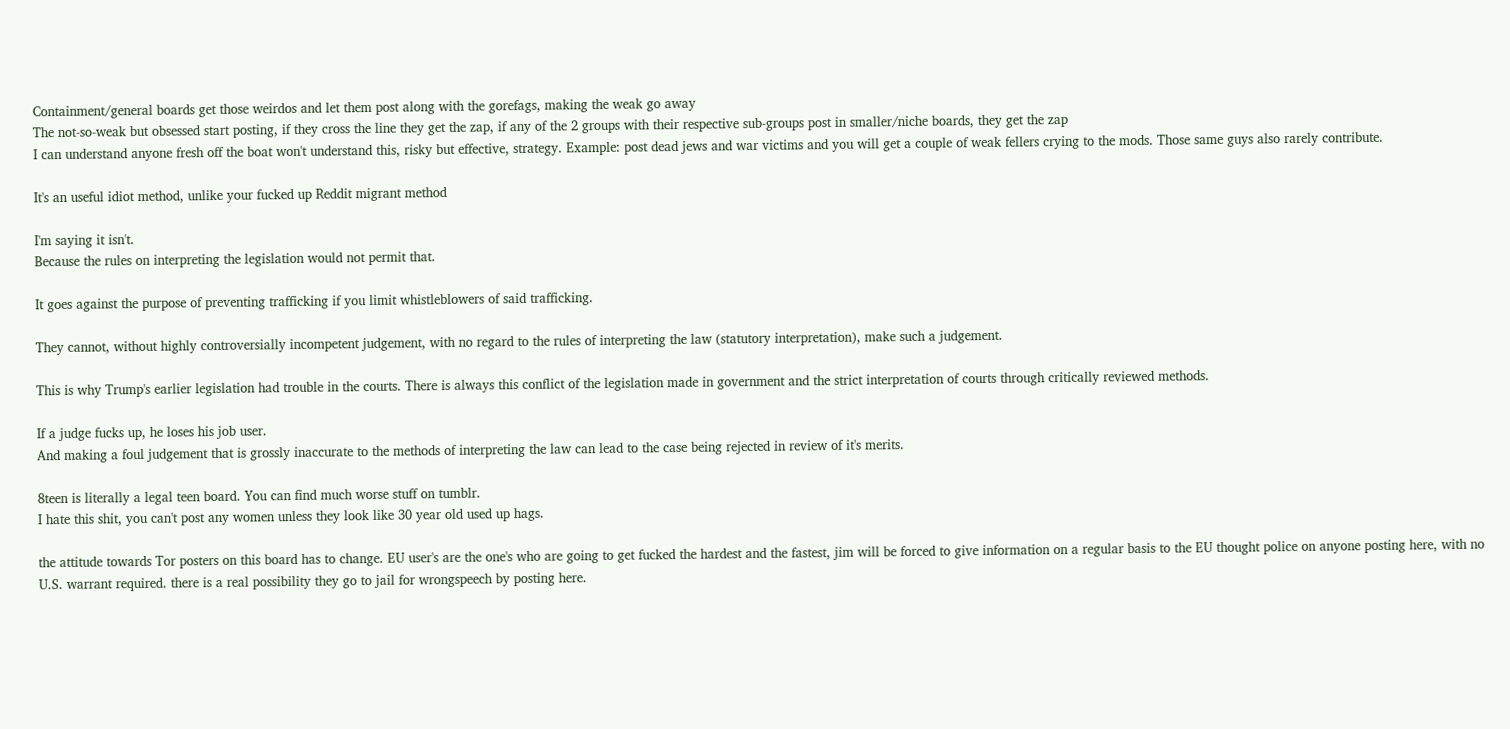Containment/general boards get those weirdos and let them post along with the gorefags, making the weak go away
The not-so-weak but obsessed start posting, if they cross the line they get the zap, if any of the 2 groups with their respective sub-groups post in smaller/niche boards, they get the zap
I can understand anyone fresh off the boat won't understand this, risky but effective, strategy. Example: post dead jews and war victims and you will get a couple of weak fellers crying to the mods. Those same guys also rarely contribute.

It's an useful idiot method, unlike your fucked up Reddit migrant method

I'm saying it isn't.
Because the rules on interpreting the legislation would not permit that.

It goes against the purpose of preventing trafficking if you limit whistleblowers of said trafficking.

They cannot, without highly controversially incompetent judgement, with no regard to the rules of interpreting the law (statutory interpretation), make such a judgement.

This is why Trump's earlier legislation had trouble in the courts. There is always this conflict of the legislation made in government and the strict interpretation of courts through critically reviewed methods.

If a judge fucks up, he loses his job user.
And making a foul judgement that is grossly inaccurate to the methods of interpreting the law can lead to the case being rejected in review of it's merits.

8teen is literally a legal teen board. You can find much worse stuff on tumblr.
I hate this shit, you can't post any women unless they look like 30 year old used up hags.

the attitude towards Tor posters on this board has to change. EU user's are the one's who are going to get fucked the hardest and the fastest, jim will be forced to give information on a regular basis to the EU thought police on anyone posting here, with no U.S. warrant required. there is a real possibility they go to jail for wrongspeech by posting here.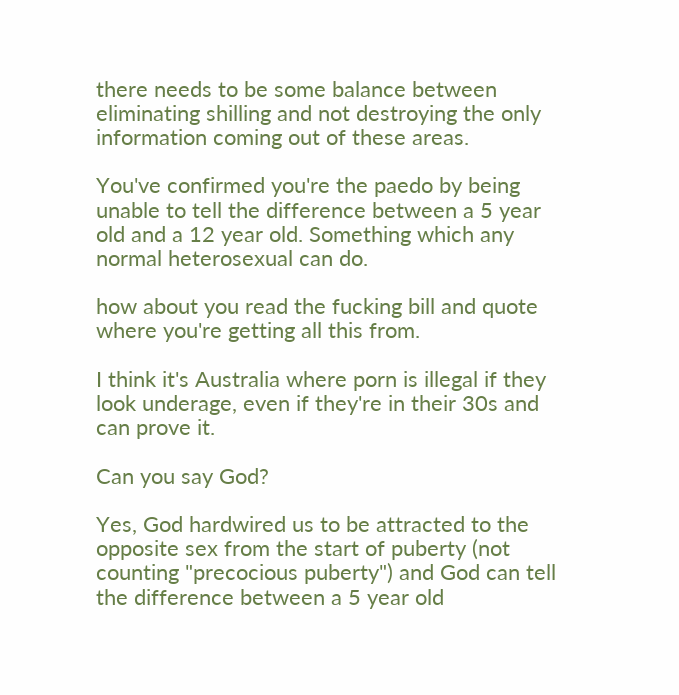there needs to be some balance between eliminating shilling and not destroying the only information coming out of these areas.

You've confirmed you're the paedo by being unable to tell the difference between a 5 year old and a 12 year old. Something which any normal heterosexual can do.

how about you read the fucking bill and quote where you're getting all this from.

I think it's Australia where porn is illegal if they look underage, even if they're in their 30s and can prove it.

Can you say God?

Yes, God hardwired us to be attracted to the opposite sex from the start of puberty (not counting "precocious puberty") and God can tell the difference between a 5 year old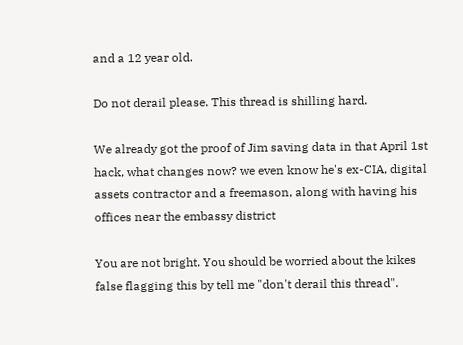and a 12 year old.

Do not derail please. This thread is shilling hard.

We already got the proof of Jim saving data in that April 1st hack, what changes now? we even know he's ex-CIA, digital assets contractor and a freemason, along with having his offices near the embassy district

You are not bright. You should be worried about the kikes false flagging this by tell me "don't derail this thread".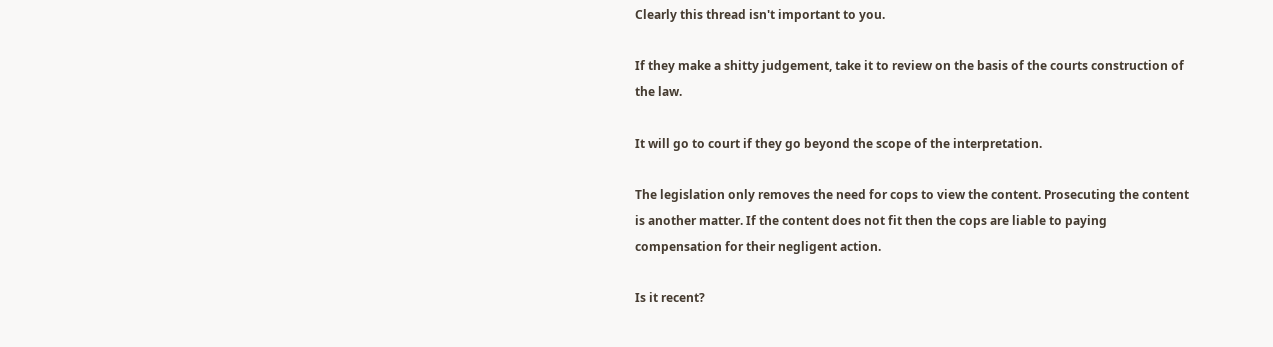Clearly this thread isn't important to you.

If they make a shitty judgement, take it to review on the basis of the courts construction of the law.

It will go to court if they go beyond the scope of the interpretation.

The legislation only removes the need for cops to view the content. Prosecuting the content is another matter. If the content does not fit then the cops are liable to paying compensation for their negligent action.

Is it recent?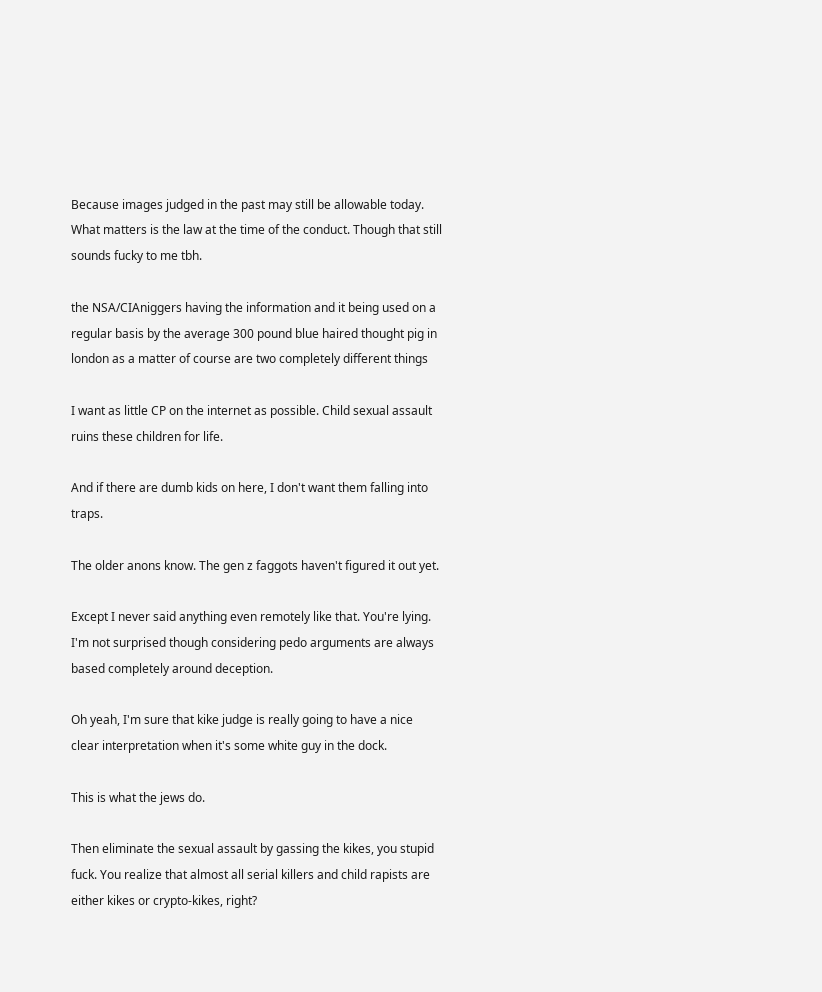Because images judged in the past may still be allowable today.
What matters is the law at the time of the conduct. Though that still sounds fucky to me tbh.

the NSA/CIAniggers having the information and it being used on a regular basis by the average 300 pound blue haired thought pig in london as a matter of course are two completely different things

I want as little CP on the internet as possible. Child sexual assault ruins these children for life.

And if there are dumb kids on here, I don't want them falling into traps.

The older anons know. The gen z faggots haven't figured it out yet.

Except I never said anything even remotely like that. You're lying. I'm not surprised though considering pedo arguments are always based completely around deception.

Oh yeah, I'm sure that kike judge is really going to have a nice clear interpretation when it's some white guy in the dock.

This is what the jews do.

Then eliminate the sexual assault by gassing the kikes, you stupid fuck. You realize that almost all serial killers and child rapists are either kikes or crypto-kikes, right?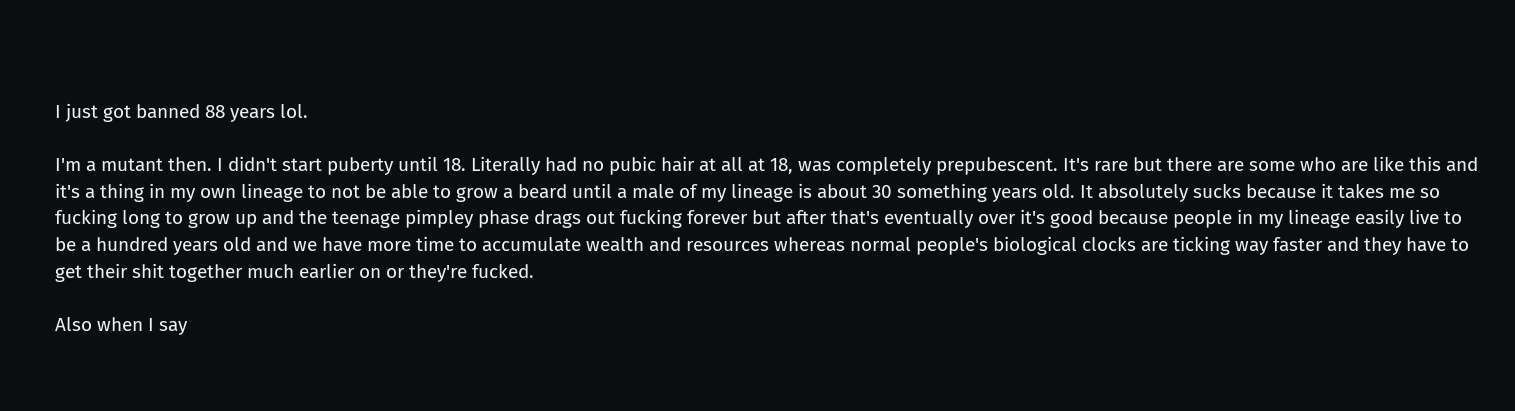I just got banned 88 years lol.

I'm a mutant then. I didn't start puberty until 18. Literally had no pubic hair at all at 18, was completely prepubescent. It's rare but there are some who are like this and it's a thing in my own lineage to not be able to grow a beard until a male of my lineage is about 30 something years old. It absolutely sucks because it takes me so fucking long to grow up and the teenage pimpley phase drags out fucking forever but after that's eventually over it's good because people in my lineage easily live to be a hundred years old and we have more time to accumulate wealth and resources whereas normal people's biological clocks are ticking way faster and they have to get their shit together much earlier on or they're fucked.

Also when I say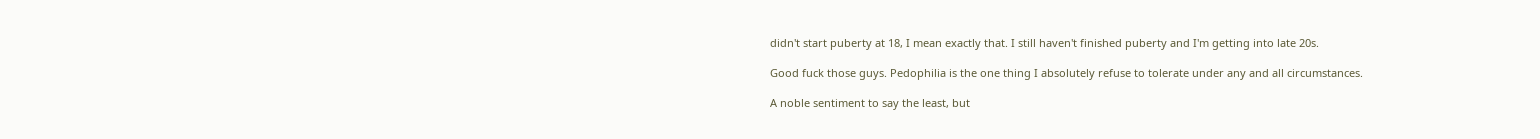didn't start puberty at 18, I mean exactly that. I still haven't finished puberty and I'm getting into late 20s.

Good fuck those guys. Pedophilia is the one thing I absolutely refuse to tolerate under any and all circumstances.

A noble sentiment to say the least, but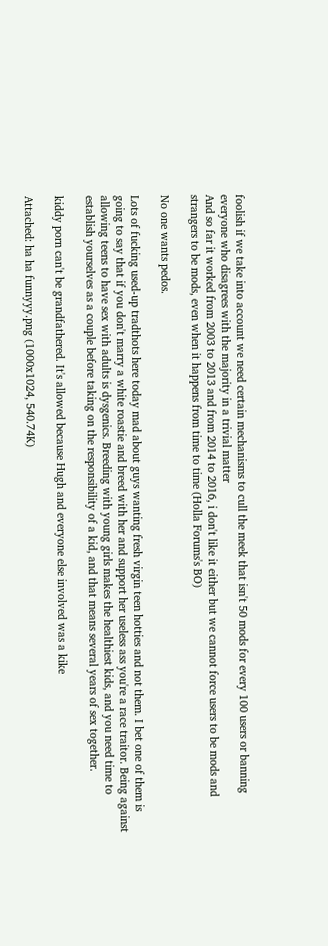foolish if we take into account we need certain mechanisms to cull the meek that isn't 50 mods for every 100 users or banning everyone who disagrees with the majority in a trivial matter
And so far it worked from 2003 to 2013 and from 2014 to 2016, i don't like it either but we cannot force users to be mods and strangers to be mods, even when it happens from time to time (Holla Forums's BO)

No one wants pedos.

Lots of fucking used-up tradthots here today mad about guys wanting fresh virgin teen hotties and not them. I bet one of them is going to say that if you don't marry a white roastie and breed with her and support her useless ass you're a race traitor. Being against allowing teens to have sex with adults is dysgenics. Breeding with young girls makes the healthiest kids, and you need time to establish yourselves as a couple before taking on the responsibility of a kid, and that means several years of sex together.

kiddy porn can't be grandfathered. It's allowed because Hugh and everyone else involved was a kike

Attached: ha ha funnyyy.png (1000x1024, 540.74K)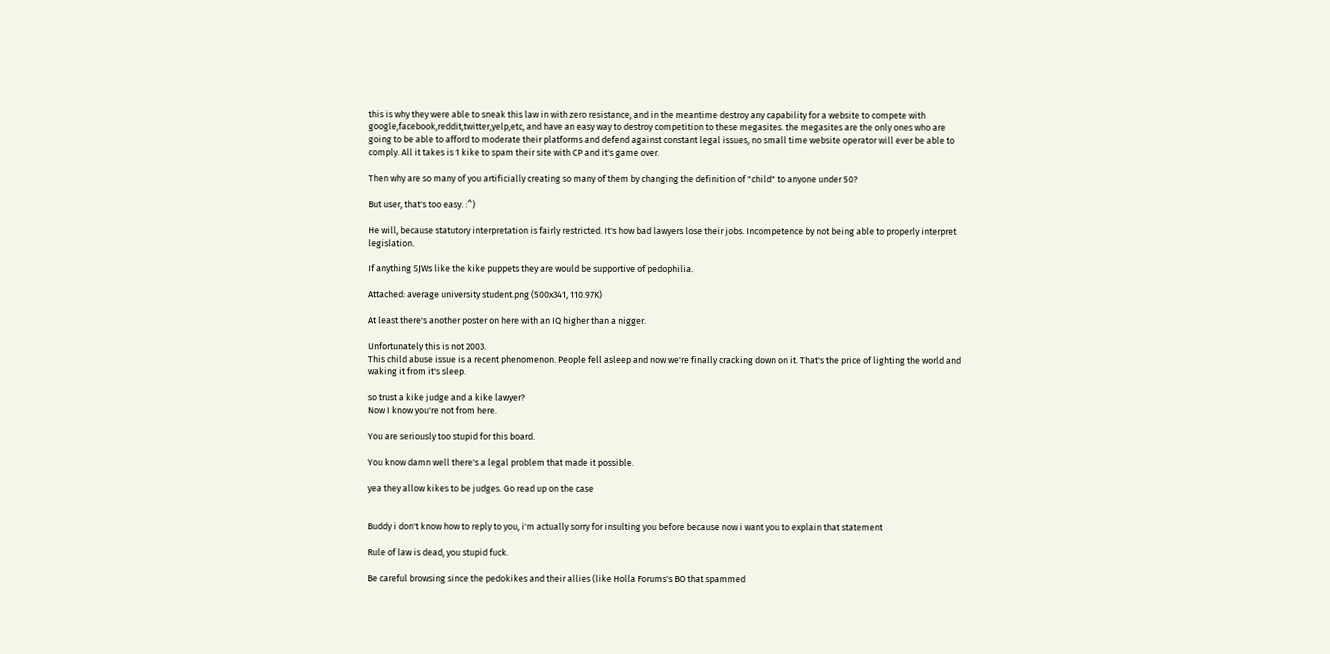this is why they were able to sneak this law in with zero resistance, and in the meantime destroy any capability for a website to compete with google,facebook,reddit,twitter,yelp,etc, and have an easy way to destroy competition to these megasites. the megasites are the only ones who are going to be able to afford to moderate their platforms and defend against constant legal issues, no small time website operator will ever be able to comply. All it takes is 1 kike to spam their site with CP and it's game over.

Then why are so many of you artificially creating so many of them by changing the definition of "child" to anyone under 50?

But user, that's too easy. :^)

He will, because statutory interpretation is fairly restricted. It's how bad lawyers lose their jobs. Incompetence by not being able to properly interpret legislation.

If anything SJWs like the kike puppets they are would be supportive of pedophilia.

Attached: average university student.png (500x341, 110.97K)

At least there's another poster on here with an IQ higher than a nigger.

Unfortunately this is not 2003.
This child abuse issue is a recent phenomenon. People fell asleep and now we're finally cracking down on it. That's the price of lighting the world and waking it from it's sleep.

so trust a kike judge and a kike lawyer?
Now I know you're not from here.

You are seriously too stupid for this board.

You know damn well there's a legal problem that made it possible.

yea they allow kikes to be judges. Go read up on the case


Buddy i don't know how to reply to you, i'm actually sorry for insulting you before because now i want you to explain that statement

Rule of law is dead, you stupid fuck.

Be careful browsing since the pedokikes and their allies (like Holla Forums's BO that spammed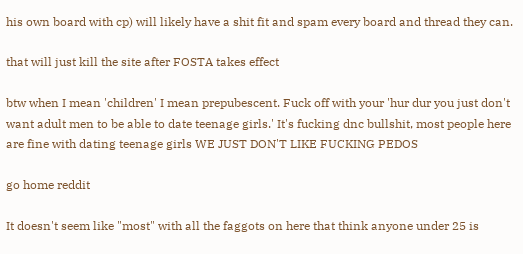his own board with cp) will likely have a shit fit and spam every board and thread they can.

that will just kill the site after FOSTA takes effect

btw when I mean 'children' I mean prepubescent. Fuck off with your 'hur dur you just don't want adult men to be able to date teenage girls.' It's fucking dnc bullshit, most people here are fine with dating teenage girls WE JUST DON'T LIKE FUCKING PEDOS

go home reddit

It doesn't seem like "most" with all the faggots on here that think anyone under 25 is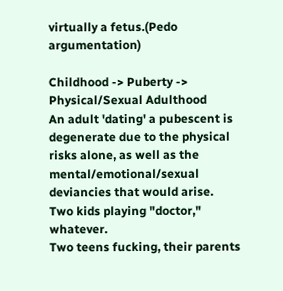virtually a fetus.(Pedo argumentation)

Childhood -> Puberty -> Physical/Sexual Adulthood
An adult 'dating' a pubescent is degenerate due to the physical risks alone, as well as the mental/emotional/sexual deviancies that would arise.
Two kids playing "doctor," whatever.
Two teens fucking, their parents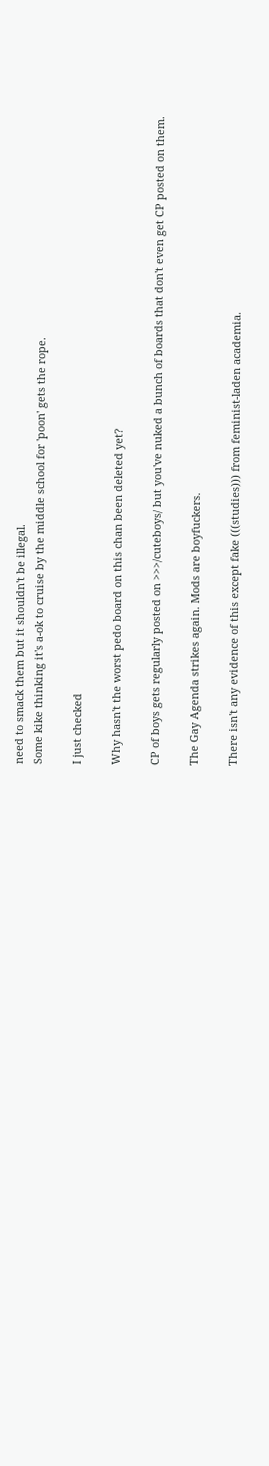need to smack them but it shouldn't be illegal.
Some kike thinking it's a-ok to cruise by the middle school for 'poon' gets the rope.

I just checked

Why hasn't the worst pedo board on this chan been deleted yet?

CP of boys gets regularly posted on >>>/cuteboys/ but you've nuked a bunch of boards that don't even get CP posted on them.

The Gay Agenda strikes again. Mods are boyfuckers.

There isn't any evidence of this except fake (((studies))) from feminist-laden academia.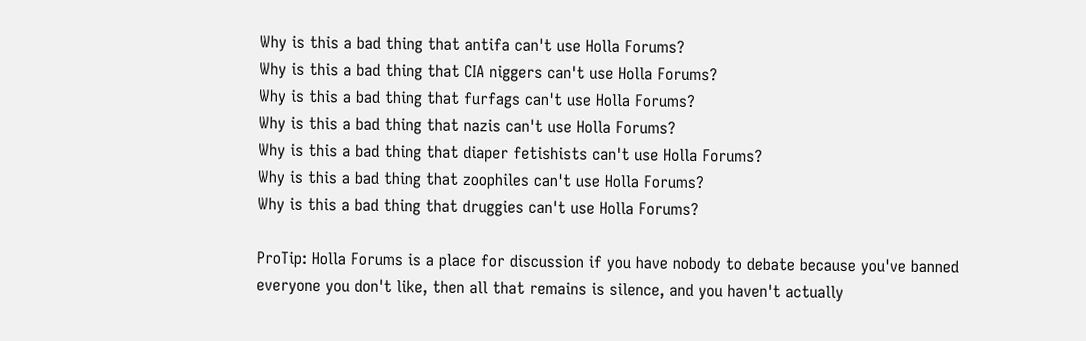Why is this a bad thing that antifa can't use Holla Forums?
Why is this a bad thing that CIA niggers can't use Holla Forums?
Why is this a bad thing that furfags can't use Holla Forums?
Why is this a bad thing that nazis can't use Holla Forums?
Why is this a bad thing that diaper fetishists can't use Holla Forums?
Why is this a bad thing that zoophiles can't use Holla Forums?
Why is this a bad thing that druggies can't use Holla Forums?

ProTip: Holla Forums is a place for discussion if you have nobody to debate because you've banned everyone you don't like, then all that remains is silence, and you haven't actually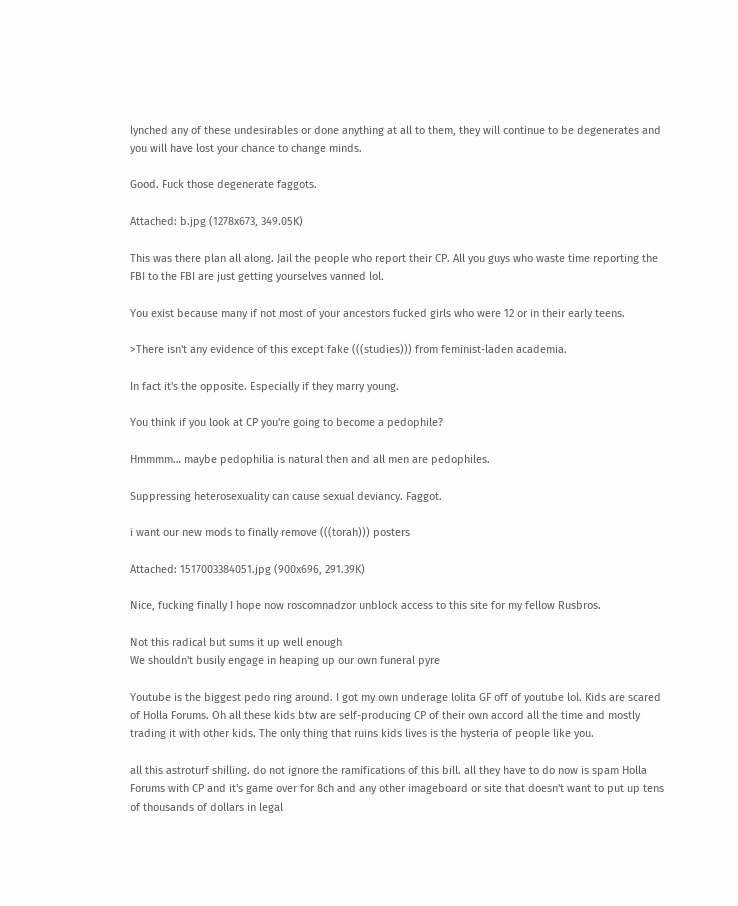lynched any of these undesirables or done anything at all to them, they will continue to be degenerates and you will have lost your chance to change minds.

Good. Fuck those degenerate faggots.

Attached: b.jpg (1278x673, 349.05K)

This was there plan all along. Jail the people who report their CP. All you guys who waste time reporting the FBI to the FBI are just getting yourselves vanned lol.

You exist because many if not most of your ancestors fucked girls who were 12 or in their early teens.

>There isn't any evidence of this except fake (((studies))) from feminist-laden academia.

In fact it's the opposite. Especially if they marry young.

You think if you look at CP you're going to become a pedophile?

Hmmmm… maybe pedophilia is natural then and all men are pedophiles.

Suppressing heterosexuality can cause sexual deviancy. Faggot.

i want our new mods to finally remove (((torah))) posters

Attached: 1517003384051.jpg (900x696, 291.39K)

Nice, fucking finally I hope now roscomnadzor unblock access to this site for my fellow Rusbros.

Not this radical but sums it up well enough
We shouldn't busily engage in heaping up our own funeral pyre

Youtube is the biggest pedo ring around. I got my own underage lolita GF off of youtube lol. Kids are scared of Holla Forums. Oh all these kids btw are self-producing CP of their own accord all the time and mostly trading it with other kids. The only thing that ruins kids lives is the hysteria of people like you.

all this astroturf shilling. do not ignore the ramifications of this bill. all they have to do now is spam Holla Forums with CP and it's game over for 8ch and any other imageboard or site that doesn't want to put up tens of thousands of dollars in legal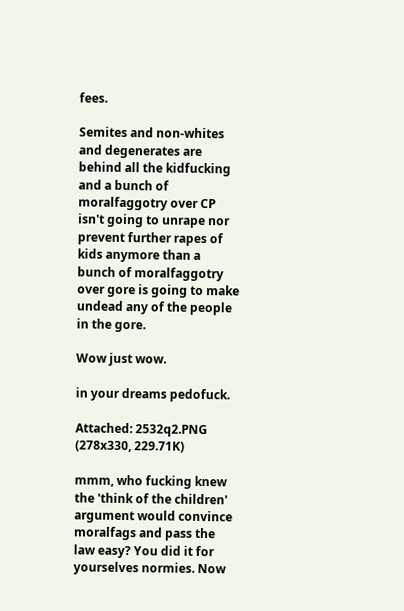fees.

Semites and non-whites and degenerates are behind all the kidfucking and a bunch of moralfaggotry over CP isn't going to unrape nor prevent further rapes of kids anymore than a bunch of moralfaggotry over gore is going to make undead any of the people in the gore.

Wow just wow.

in your dreams pedofuck.

Attached: 2532q2.PNG (278x330, 229.71K)

mmm, who fucking knew the 'think of the children' argument would convince moralfags and pass the law easy? You did it for yourselves normies. Now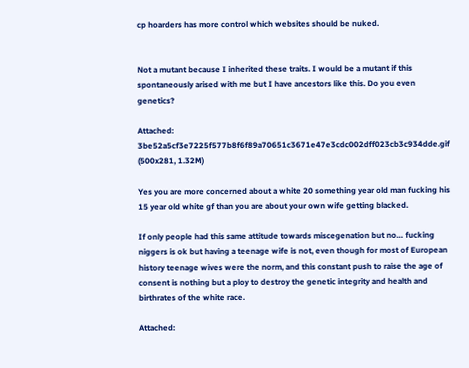cp hoarders has more control which websites should be nuked.


Not a mutant because I inherited these traits. I would be a mutant if this spontaneously arised with me but I have ancestors like this. Do you even genetics?

Attached: 3be52a5cf3e7225f577b8f6f89a70651c3671e47e3cdc002dff023cb3c934dde.gif (500x281, 1.32M)

Yes you are more concerned about a white 20 something year old man fucking his 15 year old white gf than you are about your own wife getting blacked.

If only people had this same attitude towards miscegenation but no… fucking niggers is ok but having a teenage wife is not, even though for most of European history teenage wives were the norm, and this constant push to raise the age of consent is nothing but a ploy to destroy the genetic integrity and health and birthrates of the white race.

Attached: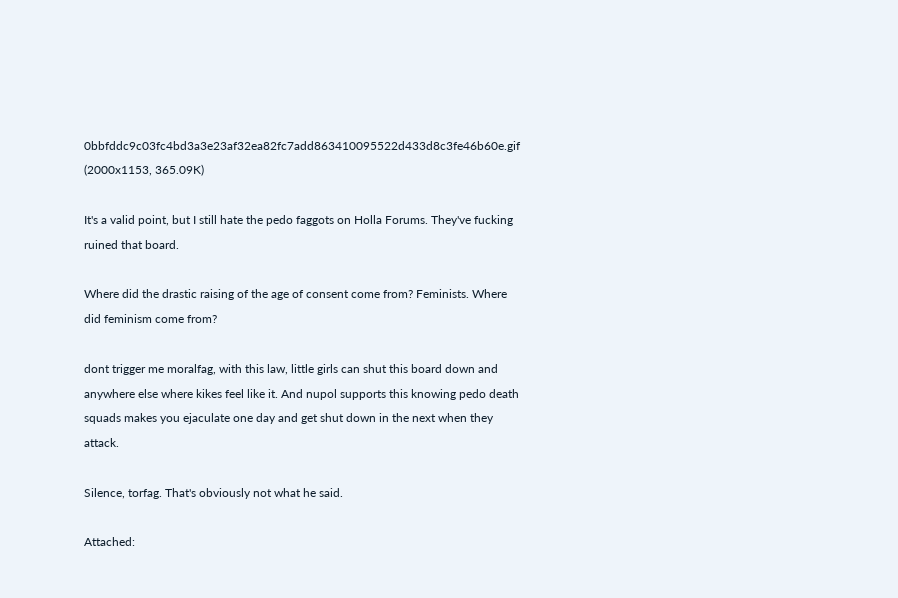0bbfddc9c03fc4bd3a3e23af32ea82fc7add863410095522d433d8c3fe46b60e.gif (2000x1153, 365.09K)

It's a valid point, but I still hate the pedo faggots on Holla Forums. They've fucking ruined that board.

Where did the drastic raising of the age of consent come from? Feminists. Where did feminism come from?

dont trigger me moralfag, with this law, little girls can shut this board down and anywhere else where kikes feel like it. And nupol supports this knowing pedo death squads makes you ejaculate one day and get shut down in the next when they attack.

Silence, torfag. That's obviously not what he said.

Attached: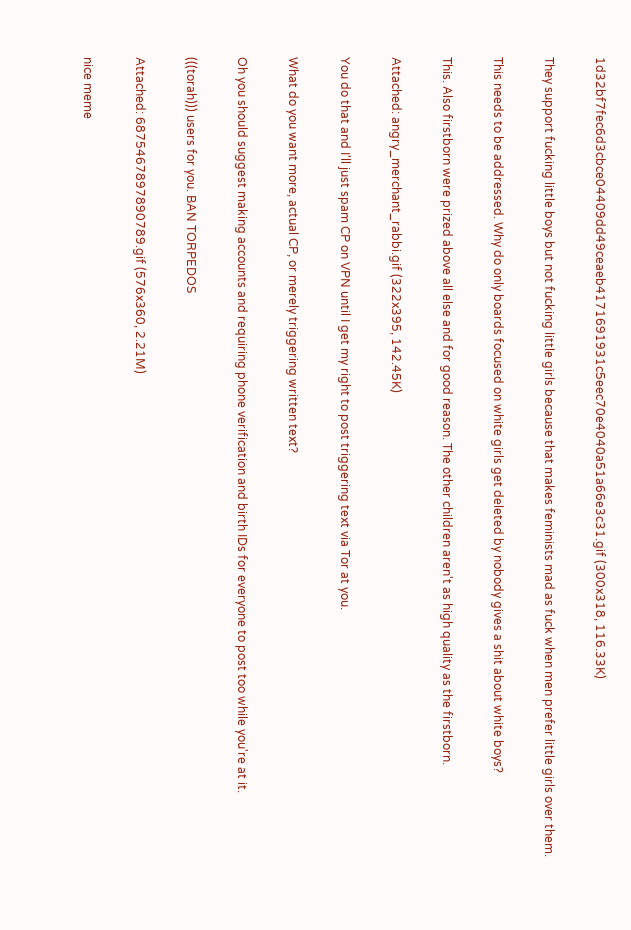1d32bf7fec6d3cbce04409dd49ceaeb4171691931c5eec70e4040a51a66e3c31.gif (300x318, 116.33K)

They support fucking little boys but not fucking little girls because that makes feminists mad as fuck when men prefer little girls over them.

This needs to be addressed. Why do only boards focused on white girls get deleted by nobody gives a shit about white boys?

This. Also firstborn were prized above all else and for good reason. The other children aren't as high quality as the firstborn.

Attached: angry_merchant_rabbi.gif (322x395, 142.45K)

You do that and I'll just spam CP on VPN until I get my right to post triggering text via Tor at you.

What do you want more, actual CP, or merely triggering written text?

Oh you should suggest making accounts and requiring phone verification and birth IDs for everyone to post too while you're at it.

(((torah))) users for you. BAN TORPEDOS

Attached: 6875467897890789.gif (576x360, 2.21M)

nice meme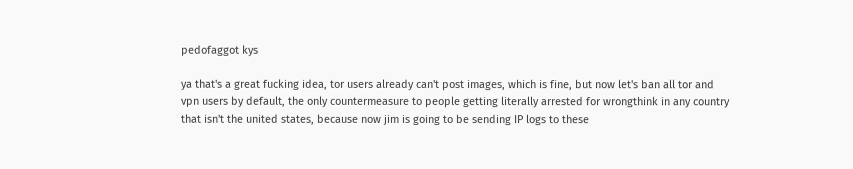pedofaggot kys

ya that's a great fucking idea, tor users already can't post images, which is fine, but now let's ban all tor and vpn users by default, the only countermeasure to people getting literally arrested for wrongthink in any country that isn't the united states, because now jim is going to be sending IP logs to these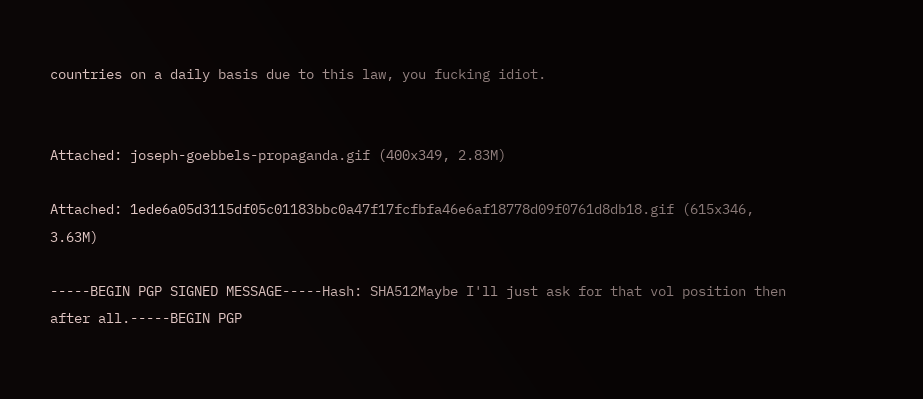countries on a daily basis due to this law, you fucking idiot.


Attached: joseph-goebbels-propaganda.gif (400x349, 2.83M)

Attached: 1ede6a05d3115df05c01183bbc0a47f17fcfbfa46e6af18778d09f0761d8db18.gif (615x346, 3.63M)

-----BEGIN PGP SIGNED MESSAGE-----Hash: SHA512Maybe I'll just ask for that vol position then after all.-----BEGIN PGP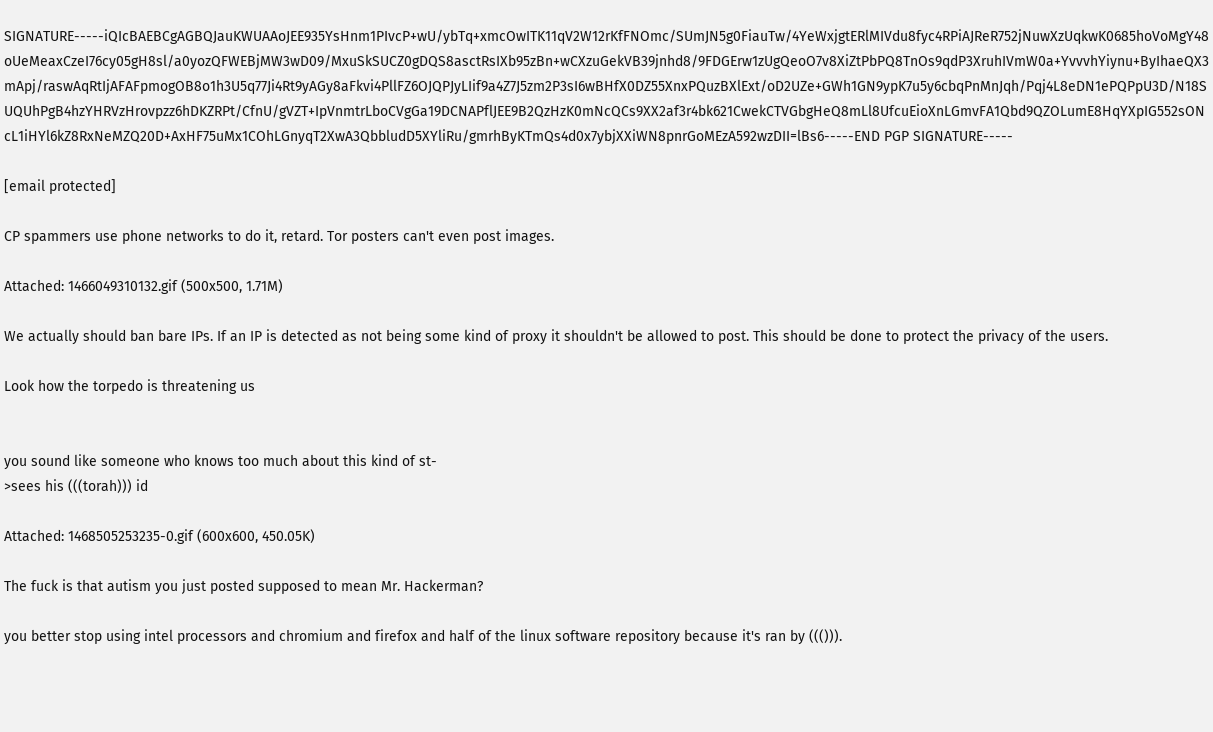SIGNATURE-----iQIcBAEBCgAGBQJauKWUAAoJEE935YsHnm1PIvcP+wU/ybTq+xmcOwITK11qV2W12rKfFNOmc/SUmJN5g0FiauTw/4YeWxjgtERlMIVdu8fyc4RPiAJReR752jNuwXzUqkwK0685hoVoMgY48oUeMeaxCzeI76cy05gH8sl/a0yozQFWEBjMW3wD09/MxuSkSUCZ0gDQS8asctRsIXb95zBn+wCXzuGekVB39jnhd8/9FDGErw1zUgQeoO7v8XiZtPbPQ8TnOs9qdP3XruhIVmW0a+YvvvhYiynu+ByIhaeQX3mApj/raswAqRtIjAFAFpmogOB8o1h3U5q77Ji4Rt9yAGy8aFkvi4PllFZ6OJQPJyLIif9a4Z7J5zm2P3sI6wBHfX0DZ55XnxPQuzBXlExt/oD2UZe+GWh1GN9ypK7u5y6cbqPnMnJqh/Pqj4L8eDN1ePQPpU3D/N18SUQUhPgB4hzYHRVzHrovpzz6hDKZRPt/CfnU/gVZT+IpVnmtrLboCVgGa19DCNAPflJEE9B2QzHzK0mNcQCs9XX2af3r4bk621CwekCTVGbgHeQ8mLl8UfcuEioXnLGmvFA1Qbd9QZOLumE8HqYXpIG552sONcL1iHYl6kZ8RxNeMZQ20D+AxHF75uMx1COhLGnyqT2XwA3QbbludD5XYliRu/gmrhByKTmQs4d0x7ybjXXiWN8pnrGoMEzA592wzDII=lBs6-----END PGP SIGNATURE-----

[email protected]

CP spammers use phone networks to do it, retard. Tor posters can't even post images.

Attached: 1466049310132.gif (500x500, 1.71M)

We actually should ban bare IPs. If an IP is detected as not being some kind of proxy it shouldn't be allowed to post. This should be done to protect the privacy of the users.

Look how the torpedo is threatening us


you sound like someone who knows too much about this kind of st-
>sees his (((torah))) id

Attached: 1468505253235-0.gif (600x600, 450.05K)

The fuck is that autism you just posted supposed to mean Mr. Hackerman?

you better stop using intel processors and chromium and firefox and half of the linux software repository because it's ran by ((())).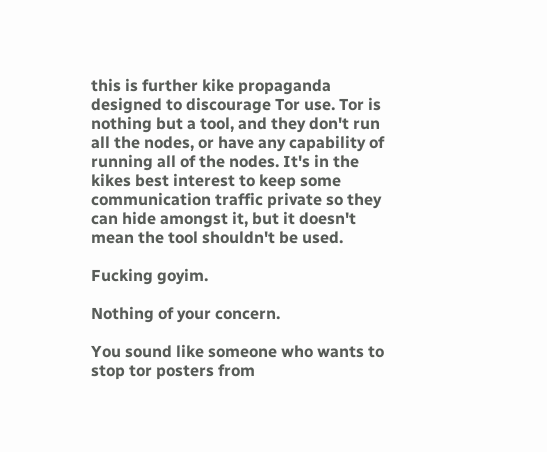this is further kike propaganda designed to discourage Tor use. Tor is nothing but a tool, and they don't run all the nodes, or have any capability of running all of the nodes. It's in the kikes best interest to keep some communication traffic private so they can hide amongst it, but it doesn't mean the tool shouldn't be used.

Fucking goyim.

Nothing of your concern.

You sound like someone who wants to stop tor posters from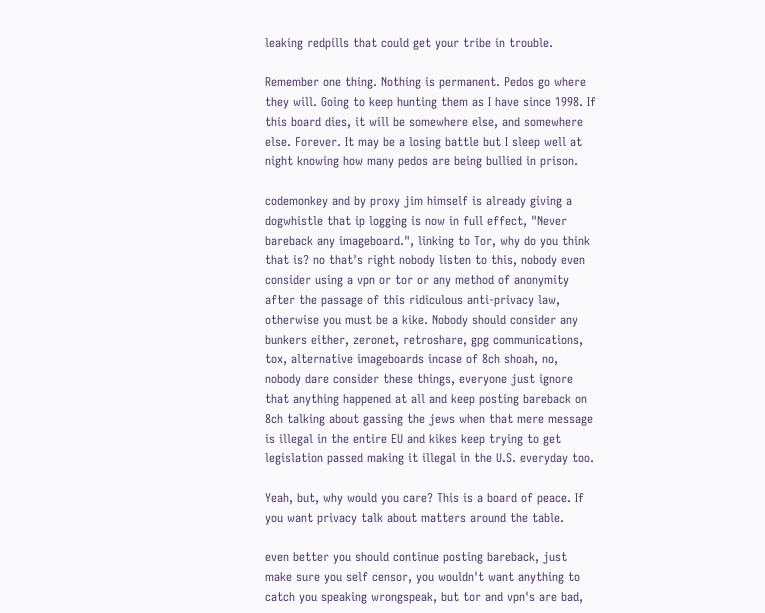leaking redpills that could get your tribe in trouble.

Remember one thing. Nothing is permanent. Pedos go where they will. Going to keep hunting them as I have since 1998. If this board dies, it will be somewhere else, and somewhere else. Forever. It may be a losing battle but I sleep well at night knowing how many pedos are being bullied in prison.

codemonkey and by proxy jim himself is already giving a dogwhistle that ip logging is now in full effect, "Never bareback any imageboard.", linking to Tor, why do you think that is? no that's right nobody listen to this, nobody even consider using a vpn or tor or any method of anonymity after the passage of this ridiculous anti-privacy law, otherwise you must be a kike. Nobody should consider any bunkers either, zeronet, retroshare, gpg communications, tox, alternative imageboards incase of 8ch shoah, no, nobody dare consider these things, everyone just ignore that anything happened at all and keep posting bareback on 8ch talking about gassing the jews when that mere message is illegal in the entire EU and kikes keep trying to get legislation passed making it illegal in the U.S. everyday too.

Yeah, but, why would you care? This is a board of peace. If you want privacy talk about matters around the table.

even better you should continue posting bareback, just make sure you self censor, you wouldn't want anything to catch you speaking wrongspeak, but tor and vpn's are bad,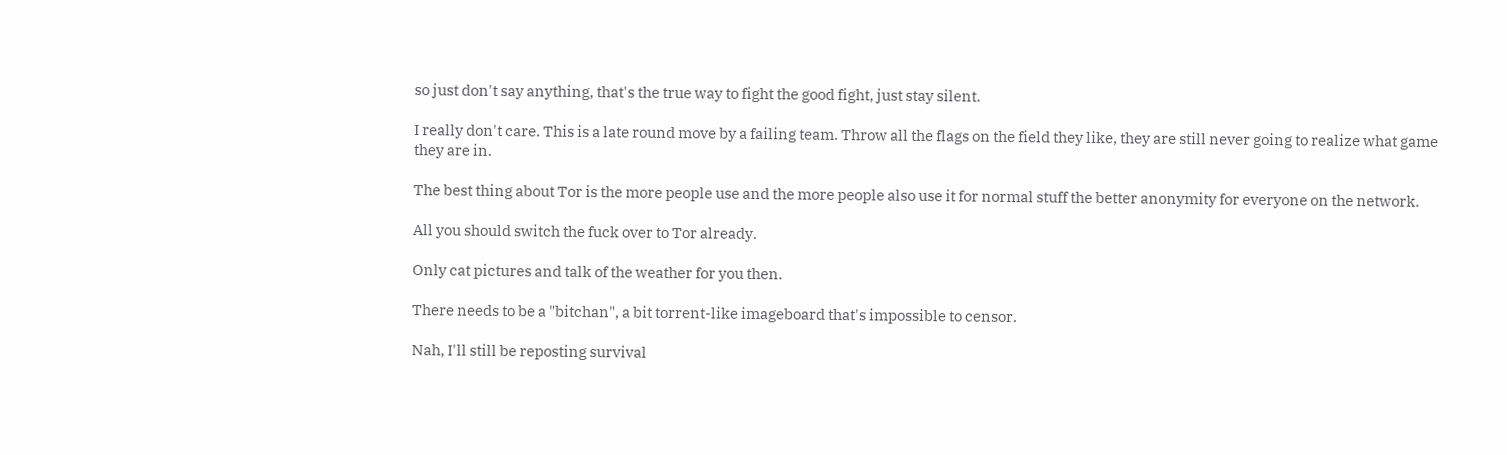so just don't say anything, that's the true way to fight the good fight, just stay silent.

I really don't care. This is a late round move by a failing team. Throw all the flags on the field they like, they are still never going to realize what game they are in.

The best thing about Tor is the more people use and the more people also use it for normal stuff the better anonymity for everyone on the network.

All you should switch the fuck over to Tor already.

Only cat pictures and talk of the weather for you then.

There needs to be a "bitchan", a bit torrent-like imageboard that's impossible to censor.

Nah, I'll still be reposting survival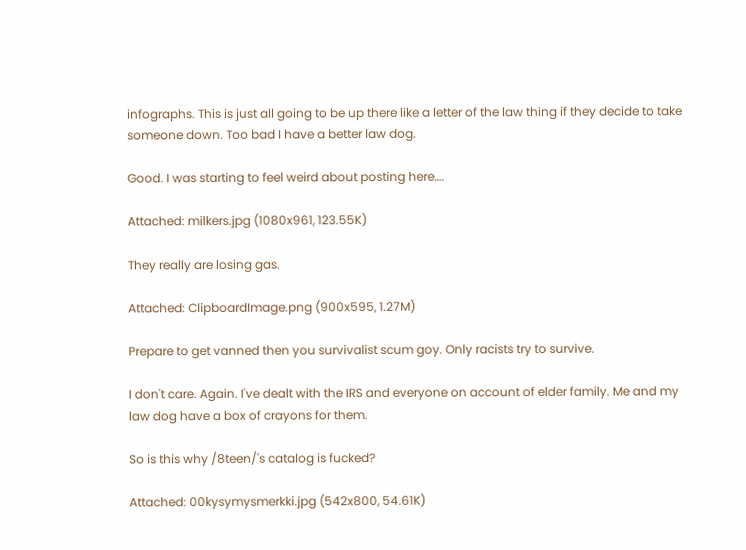infographs. This is just all going to be up there like a letter of the law thing if they decide to take someone down. Too bad I have a better law dog.

Good. I was starting to feel weird about posting here….

Attached: milkers.jpg (1080x961, 123.55K)

They really are losing gas.

Attached: ClipboardImage.png (900x595, 1.27M)

Prepare to get vanned then you survivalist scum goy. Only racists try to survive.

I don't care. Again. I've dealt with the IRS and everyone on account of elder family. Me and my law dog have a box of crayons for them.

So is this why /8teen/'s catalog is fucked?

Attached: 00kysymysmerkki.jpg (542x800, 54.61K)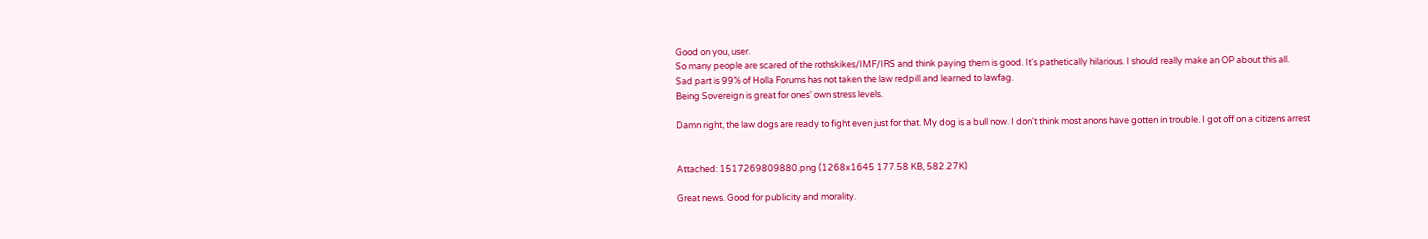Good on you, user.
So many people are scared of the rothskikes/IMF/IRS and think paying them is good. It's pathetically hilarious. I should really make an OP about this all.
Sad part is 99% of Holla Forums has not taken the law redpill and learned to lawfag.
Being Sovereign is great for ones' own stress levels.

Damn right, the law dogs are ready to fight even just for that. My dog is a bull now. I don't think most anons have gotten in trouble. I got off on a citizens arrest


Attached: 1517269809880.png (1268x1645 177.58 KB, 582.27K)

Great news. Good for publicity and morality.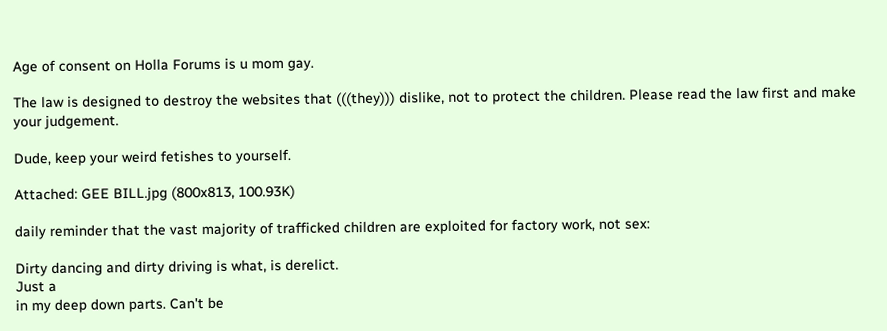Age of consent on Holla Forums is u mom gay.

The law is designed to destroy the websites that (((they))) dislike, not to protect the children. Please read the law first and make your judgement.

Dude, keep your weird fetishes to yourself.

Attached: GEE BILL.jpg (800x813, 100.93K)

daily reminder that the vast majority of trafficked children are exploited for factory work, not sex:

Dirty dancing and dirty driving is what, is derelict.
Just a
in my deep down parts. Can't be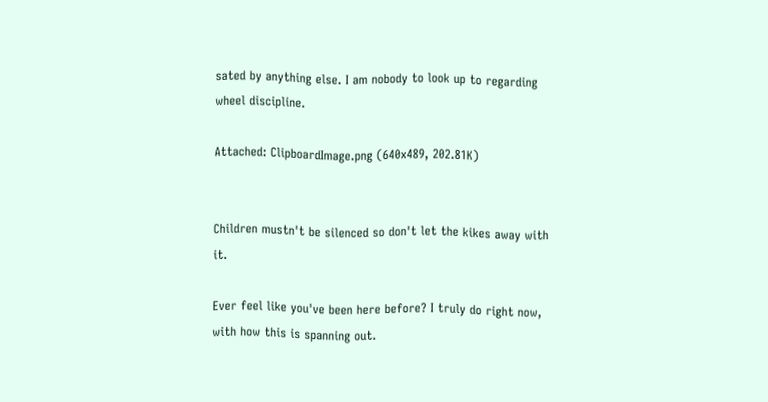sated by anything else. I am nobody to look up to regarding wheel discipline.

Attached: ClipboardImage.png (640x489, 202.81K)


Children mustn't be silenced so don't let the kikes away with it.

Ever feel like you've been here before? I truly do right now, with how this is spanning out.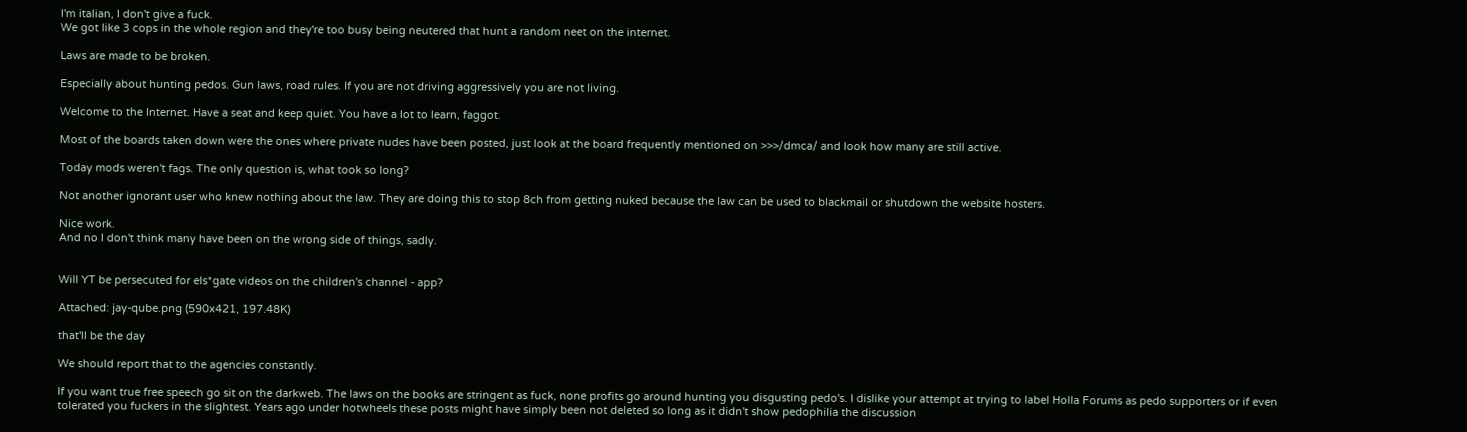I'm italian, I don't give a fuck.
We got like 3 cops in the whole region and they're too busy being neutered that hunt a random neet on the internet.

Laws are made to be broken.

Especially about hunting pedos. Gun laws, road rules. If you are not driving aggressively you are not living.

Welcome to the Internet. Have a seat and keep quiet. You have a lot to learn, faggot.

Most of the boards taken down were the ones where private nudes have been posted, just look at the board frequently mentioned on >>>/dmca/ and look how many are still active.

Today mods weren't fags. The only question is, what took so long?

Not another ignorant user who knew nothing about the law. They are doing this to stop 8ch from getting nuked because the law can be used to blackmail or shutdown the website hosters.

Nice work.
And no I don't think many have been on the wrong side of things, sadly.


Will YT be persecuted for els*gate videos on the children's channel - app?

Attached: jay-qube.png (590x421, 197.48K)

that'll be the day

We should report that to the agencies constantly.

If you want true free speech go sit on the darkweb. The laws on the books are stringent as fuck, none profits go around hunting you disgusting pedo's. I dislike your attempt at trying to label Holla Forums as pedo supporters or if even tolerated you fuckers in the slightest. Years ago under hotwheels these posts might have simply been not deleted so long as it didn't show pedophilia the discussion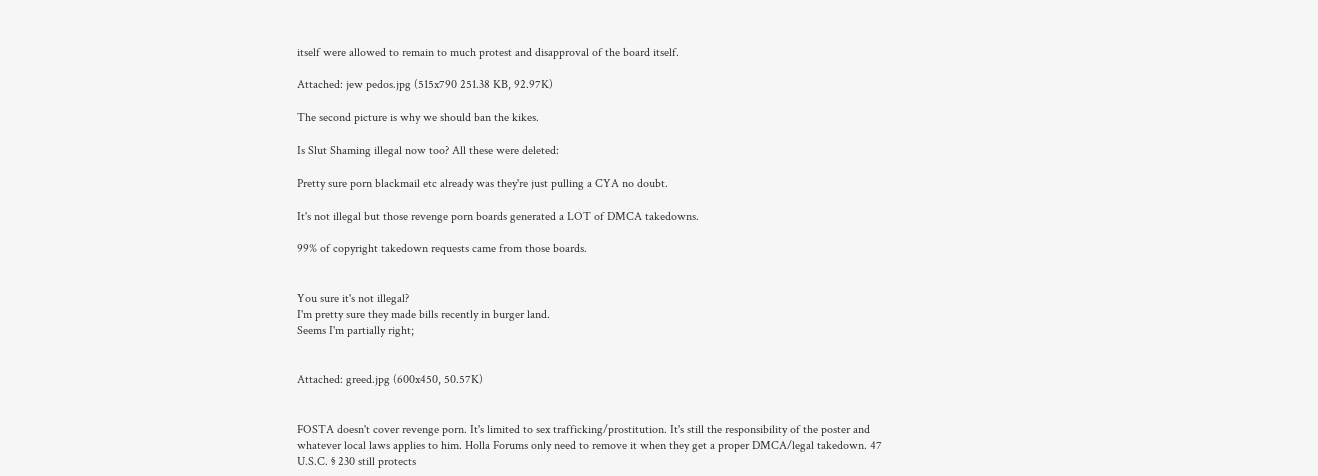itself were allowed to remain to much protest and disapproval of the board itself.

Attached: jew pedos.jpg (515x790 251.38 KB, 92.97K)

The second picture is why we should ban the kikes.

Is Slut Shaming illegal now too? All these were deleted:

Pretty sure porn blackmail etc already was they're just pulling a CYA no doubt.

It's not illegal but those revenge porn boards generated a LOT of DMCA takedowns.

99% of copyright takedown requests came from those boards.


You sure it's not illegal?
I'm pretty sure they made bills recently in burger land.
Seems I'm partially right;


Attached: greed.jpg (600x450, 50.57K)


FOSTA doesn't cover revenge porn. It's limited to sex trafficking/prostitution. It's still the responsibility of the poster and whatever local laws applies to him. Holla Forums only need to remove it when they get a proper DMCA/legal takedown. 47 U.S.C. § 230 still protects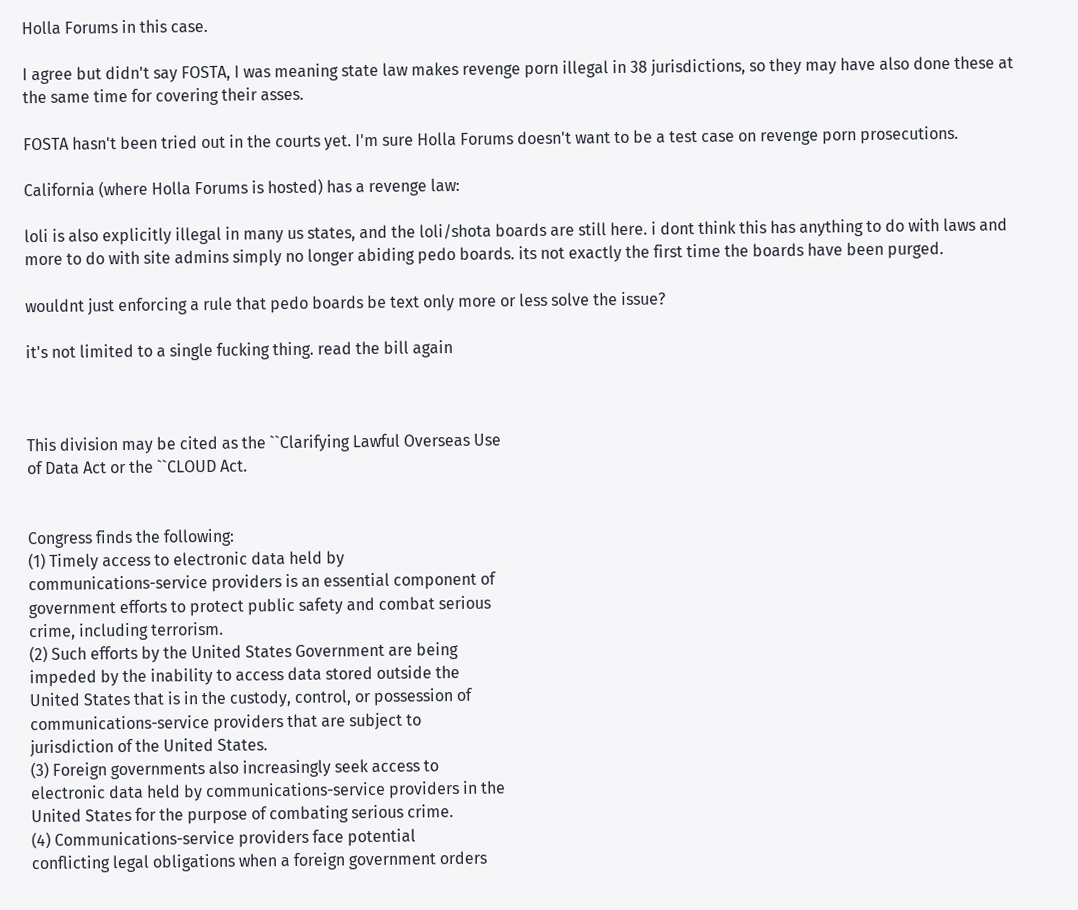Holla Forums in this case.

I agree but didn't say FOSTA, I was meaning state law makes revenge porn illegal in 38 jurisdictions, so they may have also done these at the same time for covering their asses.

FOSTA hasn't been tried out in the courts yet. I'm sure Holla Forums doesn't want to be a test case on revenge porn prosecutions.

California (where Holla Forums is hosted) has a revenge law:

loli is also explicitly illegal in many us states, and the loli/shota boards are still here. i dont think this has anything to do with laws and more to do with site admins simply no longer abiding pedo boards. its not exactly the first time the boards have been purged.

wouldnt just enforcing a rule that pedo boards be text only more or less solve the issue?

it's not limited to a single fucking thing. read the bill again



This division may be cited as the ``Clarifying Lawful Overseas Use
of Data Act or the ``CLOUD Act.


Congress finds the following:
(1) Timely access to electronic data held by
communications-service providers is an essential component of
government efforts to protect public safety and combat serious
crime, including terrorism.
(2) Such efforts by the United States Government are being
impeded by the inability to access data stored outside the
United States that is in the custody, control, or possession of
communications-service providers that are subject to
jurisdiction of the United States.
(3) Foreign governments also increasingly seek access to
electronic data held by communications-service providers in the
United States for the purpose of combating serious crime.
(4) Communications-service providers face potential
conflicting legal obligations when a foreign government orders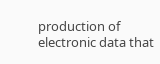production of electronic data that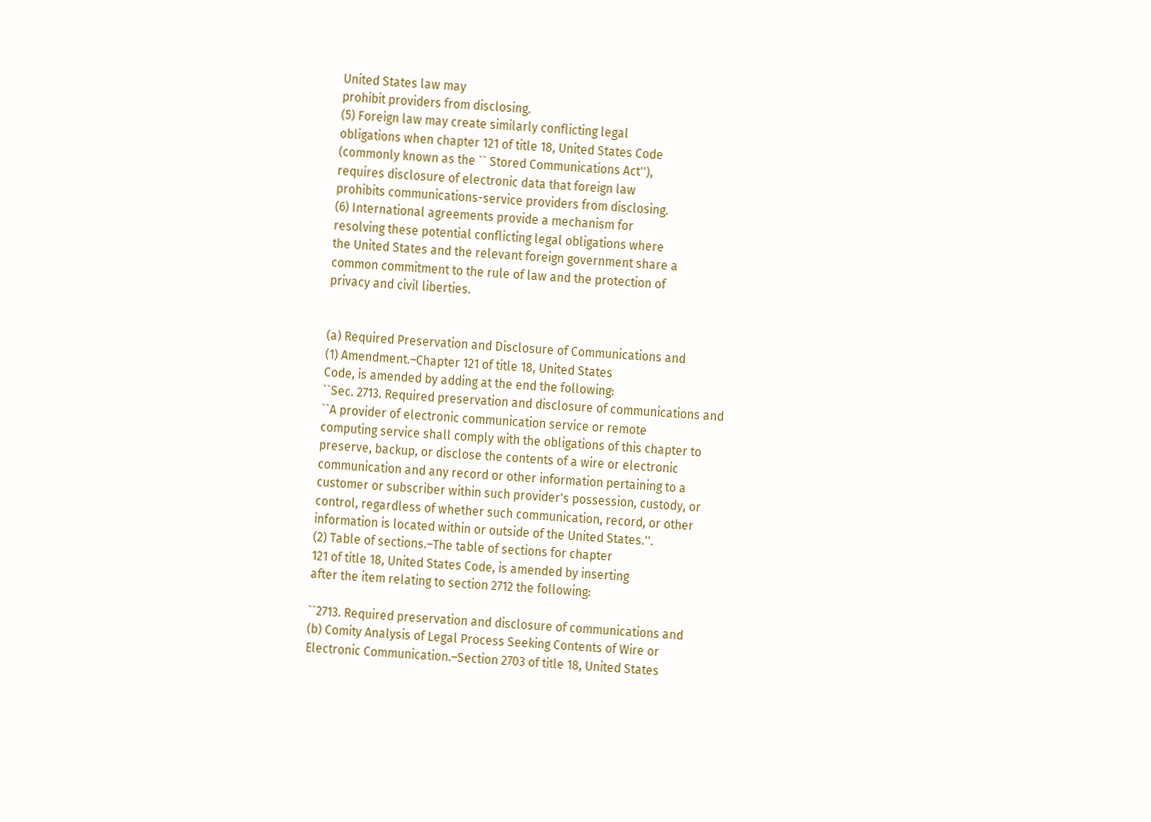United States law may
prohibit providers from disclosing.
(5) Foreign law may create similarly conflicting legal
obligations when chapter 121 of title 18, United States Code
(commonly known as the `` Stored Communications Act''),
requires disclosure of electronic data that foreign law
prohibits communications-service providers from disclosing.
(6) International agreements provide a mechanism for
resolving these potential conflicting legal obligations where
the United States and the relevant foreign government share a
common commitment to the rule of law and the protection of
privacy and civil liberties.


(a) Required Preservation and Disclosure of Communications and
(1) Amendment.–Chapter 121 of title 18, United States
Code, is amended by adding at the end the following:
``Sec. 2713. Required preservation and disclosure of communications and
``A provider of electronic communication service or remote
computing service shall comply with the obligations of this chapter to
preserve, backup, or disclose the contents of a wire or electronic
communication and any record or other information pertaining to a
customer or subscriber within such provider's possession, custody, or
control, regardless of whether such communication, record, or other
information is located within or outside of the United States.''.
(2) Table of sections.–The table of sections for chapter
121 of title 18, United States Code, is amended by inserting
after the item relating to section 2712 the following:

``2713. Required preservation and disclosure of communications and
(b) Comity Analysis of Legal Process Seeking Contents of Wire or
Electronic Communication.–Section 2703 of title 18, United States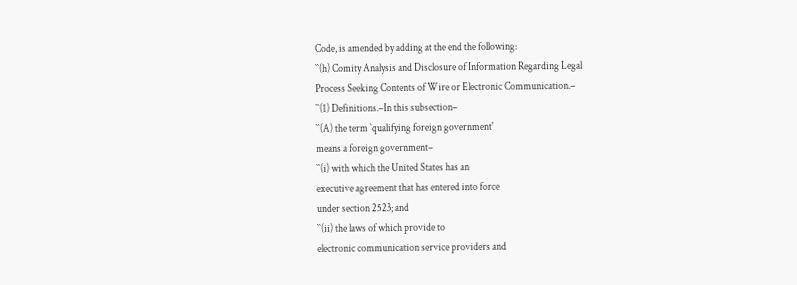Code, is amended by adding at the end the following:
``(h) Comity Analysis and Disclosure of Information Regarding Legal
Process Seeking Contents of Wire or Electronic Communication.–
``(1) Definitions.–In this subsection–
``(A) the term `qualifying foreign government'
means a foreign government–
``(i) with which the United States has an
executive agreement that has entered into force
under section 2523; and
``(ii) the laws of which provide to
electronic communication service providers and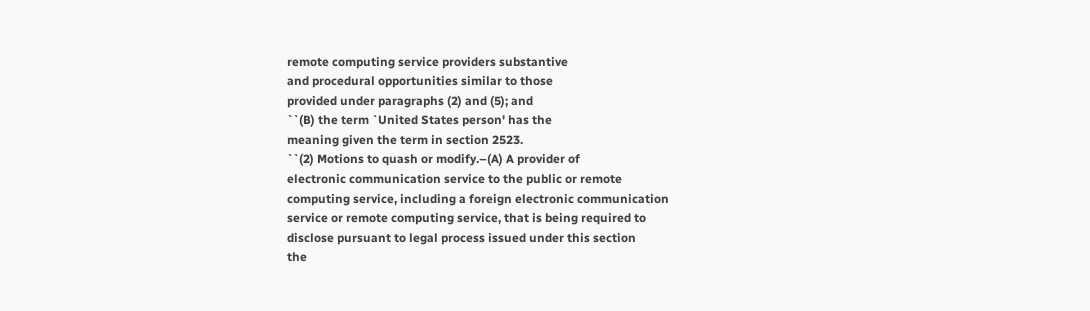remote computing service providers substantive
and procedural opportunities similar to those
provided under paragraphs (2) and (5); and
``(B) the term `United States person' has the
meaning given the term in section 2523.
``(2) Motions to quash or modify.–(A) A provider of
electronic communication service to the public or remote
computing service, including a foreign electronic communication
service or remote computing service, that is being required to
disclose pursuant to legal process issued under this section
the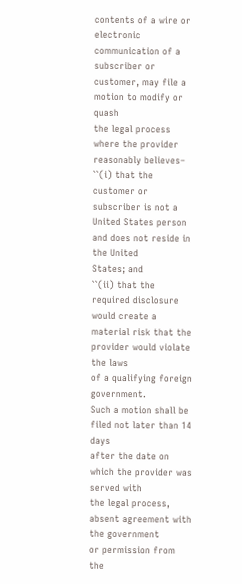contents of a wire or electronic communication of a
subscriber or customer, may file a motion to modify or quash
the legal process where the provider reasonably believes–
``(i) that the customer or subscriber is not a
United States person and does not reside in the United
States; and
``(ii) that the required disclosure would create a
material risk that the provider would violate the laws
of a qualifying foreign government.
Such a motion shall be filed not later than 14 days
after the date on which the provider was served with
the legal process, absent agreement with the government
or permission from the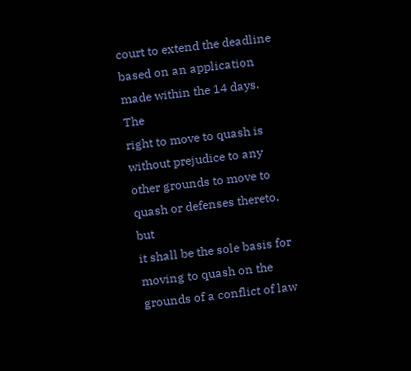court to extend the deadline
based on an application made within the 14 days. The
right to move to quash is without prejudice to any
other grounds to move to quash or defenses thereto, but
it shall be the sole basis for moving to quash on the
grounds of a conflict of law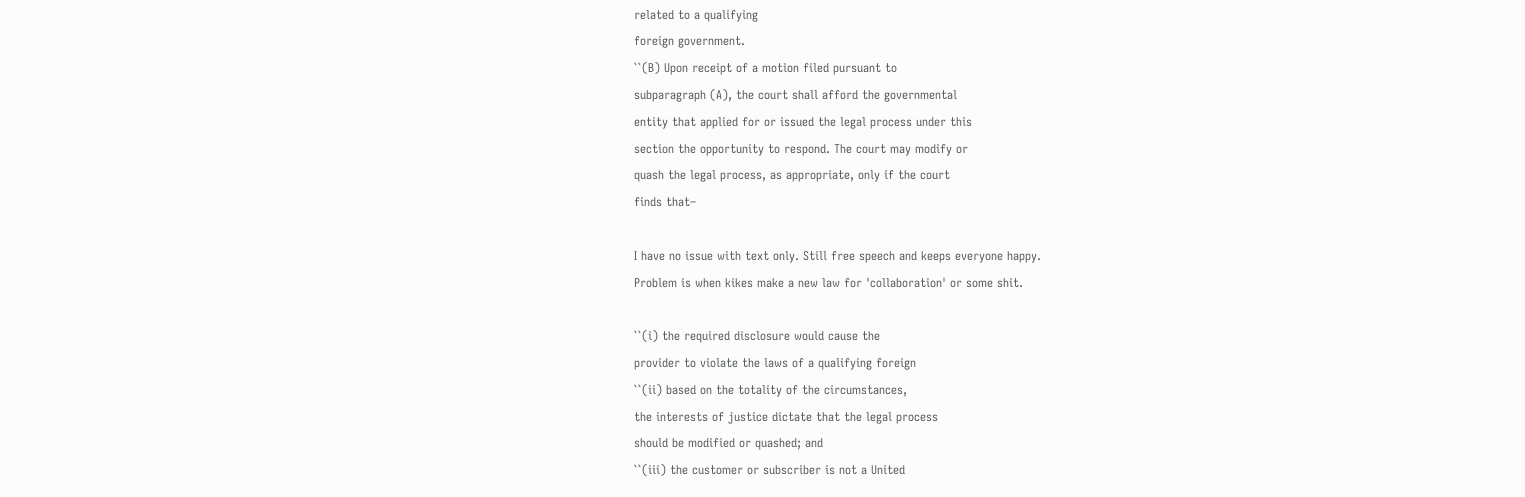related to a qualifying
foreign government.
``(B) Upon receipt of a motion filed pursuant to
subparagraph (A), the court shall afford the governmental
entity that applied for or issued the legal process under this
section the opportunity to respond. The court may modify or
quash the legal process, as appropriate, only if the court
finds that–

I have no issue with text only. Still free speech and keeps everyone happy.
Problem is when kikes make a new law for 'collaboration' or some shit.

``(i) the required disclosure would cause the
provider to violate the laws of a qualifying foreign
``(ii) based on the totality of the circumstances,
the interests of justice dictate that the legal process
should be modified or quashed; and
``(iii) the customer or subscriber is not a United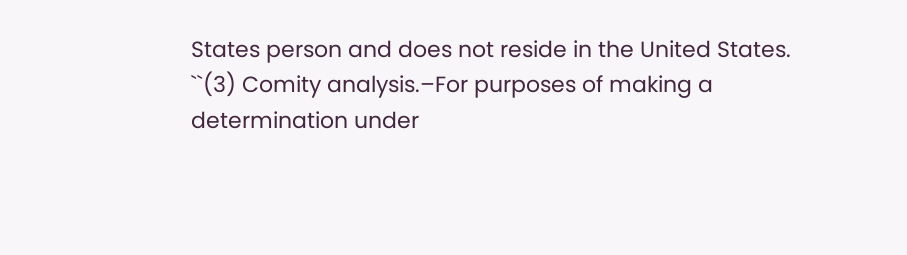States person and does not reside in the United States.
``(3) Comity analysis.–For purposes of making a
determination under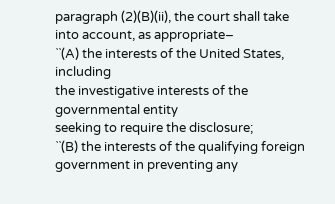paragraph (2)(B)(ii), the court shall take
into account, as appropriate–
``(A) the interests of the United States, including
the investigative interests of the governmental entity
seeking to require the disclosure;
``(B) the interests of the qualifying foreign
government in preventing any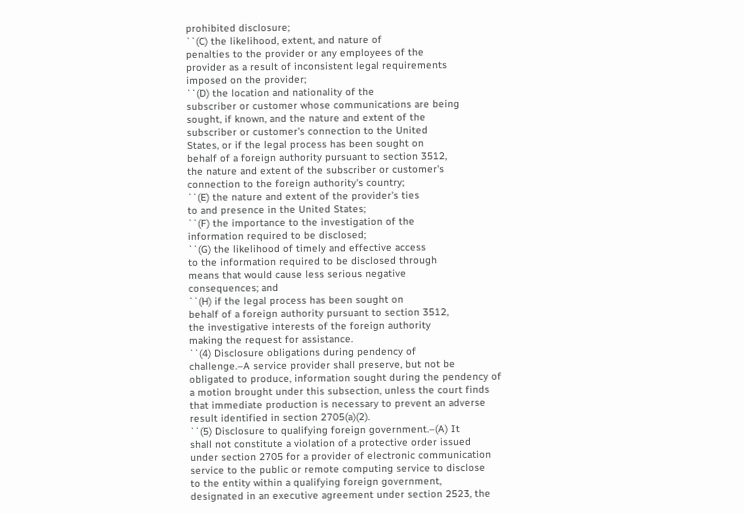prohibited disclosure;
``(C) the likelihood, extent, and nature of
penalties to the provider or any employees of the
provider as a result of inconsistent legal requirements
imposed on the provider;
``(D) the location and nationality of the
subscriber or customer whose communications are being
sought, if known, and the nature and extent of the
subscriber or customer's connection to the United
States, or if the legal process has been sought on
behalf of a foreign authority pursuant to section 3512,
the nature and extent of the subscriber or customer's
connection to the foreign authority's country;
``(E) the nature and extent of the provider's ties
to and presence in the United States;
``(F) the importance to the investigation of the
information required to be disclosed;
``(G) the likelihood of timely and effective access
to the information required to be disclosed through
means that would cause less serious negative
consequences; and
``(H) if the legal process has been sought on
behalf of a foreign authority pursuant to section 3512,
the investigative interests of the foreign authority
making the request for assistance.
``(4) Disclosure obligations during pendency of
challenge.–A service provider shall preserve, but not be
obligated to produce, information sought during the pendency of
a motion brought under this subsection, unless the court finds
that immediate production is necessary to prevent an adverse
result identified in section 2705(a)(2).
``(5) Disclosure to qualifying foreign government.–(A) It
shall not constitute a violation of a protective order issued
under section 2705 for a provider of electronic communication
service to the public or remote computing service to disclose
to the entity within a qualifying foreign government,
designated in an executive agreement under section 2523, the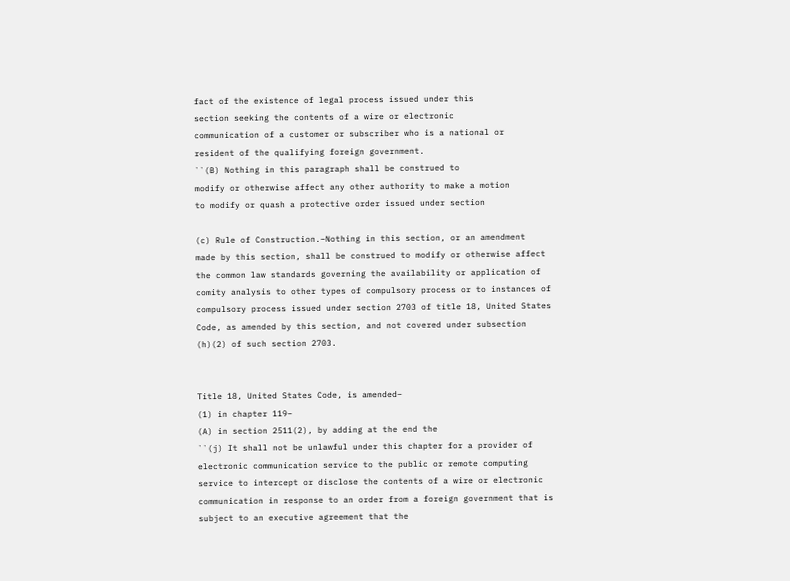fact of the existence of legal process issued under this
section seeking the contents of a wire or electronic
communication of a customer or subscriber who is a national or
resident of the qualifying foreign government.
``(B) Nothing in this paragraph shall be construed to
modify or otherwise affect any other authority to make a motion
to modify or quash a protective order issued under section

(c) Rule of Construction.–Nothing in this section, or an amendment
made by this section, shall be construed to modify or otherwise affect
the common law standards governing the availability or application of
comity analysis to other types of compulsory process or to instances of
compulsory process issued under section 2703 of title 18, United States
Code, as amended by this section, and not covered under subsection
(h)(2) of such section 2703.


Title 18, United States Code, is amended–
(1) in chapter 119–
(A) in section 2511(2), by adding at the end the
``(j) It shall not be unlawful under this chapter for a provider of
electronic communication service to the public or remote computing
service to intercept or disclose the contents of a wire or electronic
communication in response to an order from a foreign government that is
subject to an executive agreement that the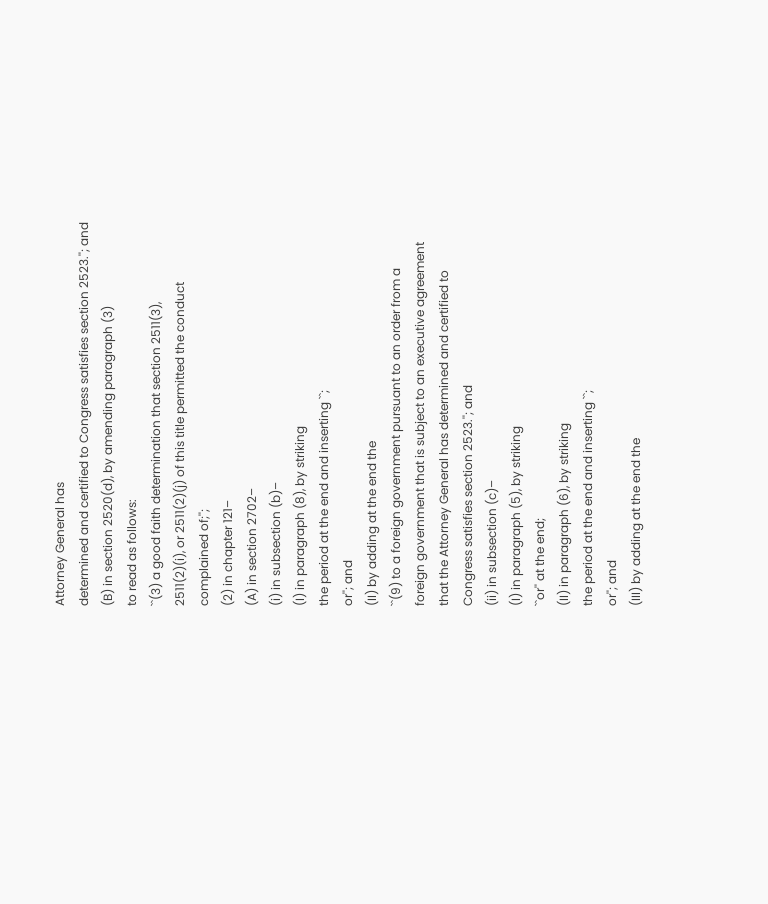Attorney General has
determined and certified to Congress satisfies section 2523.''; and
(B) in section 2520(d), by amending paragraph (3)
to read as follows:
``(3) a good faith determination that section 2511(3),
2511(2)(i), or 2511(2)(j) of this title permitted the conduct
complained of;'';
(2) in chapter 121–
(A) in section 2702–
(i) in subsection (b)–
(I) in paragraph (8), by striking
the period at the end and inserting ``;
or''; and
(II) by adding at the end the
``(9) to a foreign government pursuant to an order from a
foreign government that is subject to an executive agreement
that the Attorney General has determined and certified to
Congress satisfies section 2523.''; and
(ii) in subsection (c)–
(I) in paragraph (5), by striking
``or'' at the end;
(II) in paragraph (6), by striking
the period at the end and inserting ``;
or''; and
(III) by adding at the end the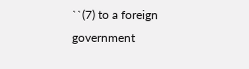``(7) to a foreign government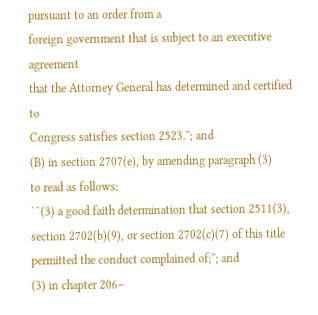pursuant to an order from a
foreign government that is subject to an executive agreement
that the Attorney General has determined and certified to
Congress satisfies section 2523.''; and
(B) in section 2707(e), by amending paragraph (3)
to read as follows:
``(3) a good faith determination that section 2511(3),
section 2702(b)(9), or section 2702(c)(7) of this title
permitted the conduct complained of;''; and
(3) in chapter 206–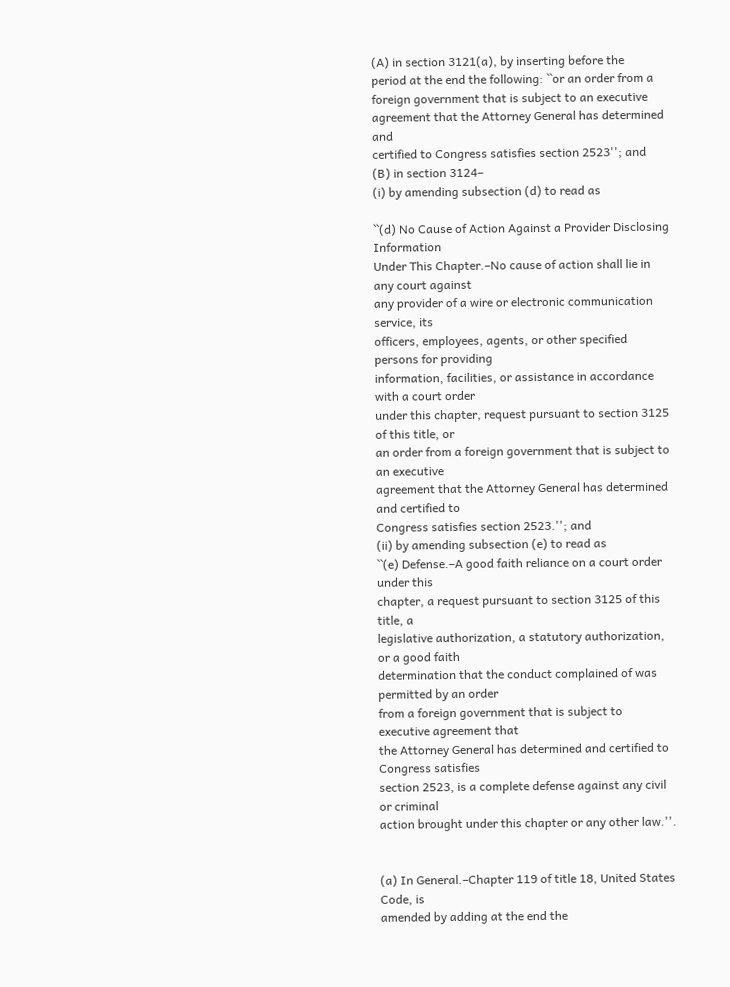(A) in section 3121(a), by inserting before the
period at the end the following: ``or an order from a
foreign government that is subject to an executive
agreement that the Attorney General has determined and
certified to Congress satisfies section 2523''; and
(B) in section 3124–
(i) by amending subsection (d) to read as

``(d) No Cause of Action Against a Provider Disclosing Information
Under This Chapter.–No cause of action shall lie in any court against
any provider of a wire or electronic communication service, its
officers, employees, agents, or other specified persons for providing
information, facilities, or assistance in accordance with a court order
under this chapter, request pursuant to section 3125 of this title, or
an order from a foreign government that is subject to an executive
agreement that the Attorney General has determined and certified to
Congress satisfies section 2523.''; and
(ii) by amending subsection (e) to read as
``(e) Defense.–A good faith reliance on a court order under this
chapter, a request pursuant to section 3125 of this title, a
legislative authorization, a statutory authorization, or a good faith
determination that the conduct complained of was permitted by an order
from a foreign government that is subject to executive agreement that
the Attorney General has determined and certified to Congress satisfies
section 2523, is a complete defense against any civil or criminal
action brought under this chapter or any other law.''.


(a) In General.–Chapter 119 of title 18, United States Code, is
amended by adding at the end the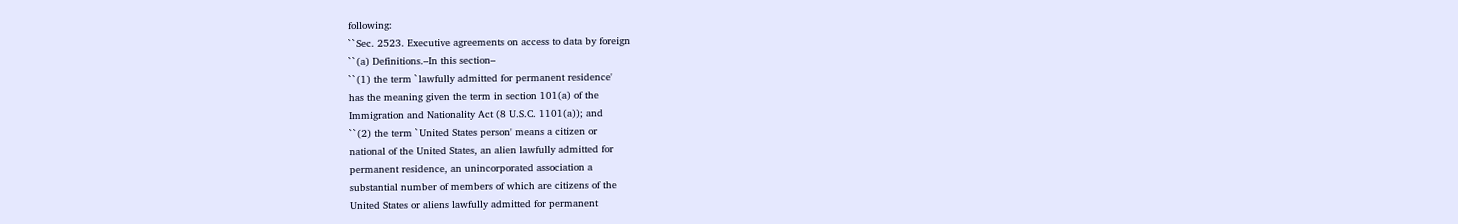following:
``Sec. 2523. Executive agreements on access to data by foreign
``(a) Definitions.–In this section–
``(1) the term `lawfully admitted for permanent residence'
has the meaning given the term in section 101(a) of the
Immigration and Nationality Act (8 U.S.C. 1101(a)); and
``(2) the term `United States person' means a citizen or
national of the United States, an alien lawfully admitted for
permanent residence, an unincorporated association a
substantial number of members of which are citizens of the
United States or aliens lawfully admitted for permanent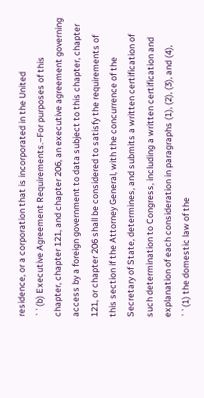residence, or a corporation that is incorporated in the United
``(b) Executive Agreement Requirements.–For purposes of this
chapter, chapter 121, and chapter 206, an executive agreement governing
access by a foreign government to data subject to this chapter, chapter
121, or chapter 206 shall be considered to satisfy the requirements of
this section if the Attorney General, with the concurrence of the
Secretary of State, determines, and submits a written certification of
such determination to Congress, including a written certification and
explanation of each consideration in paragraphs (1), (2), (3), and (4),
``(1) the domestic law of the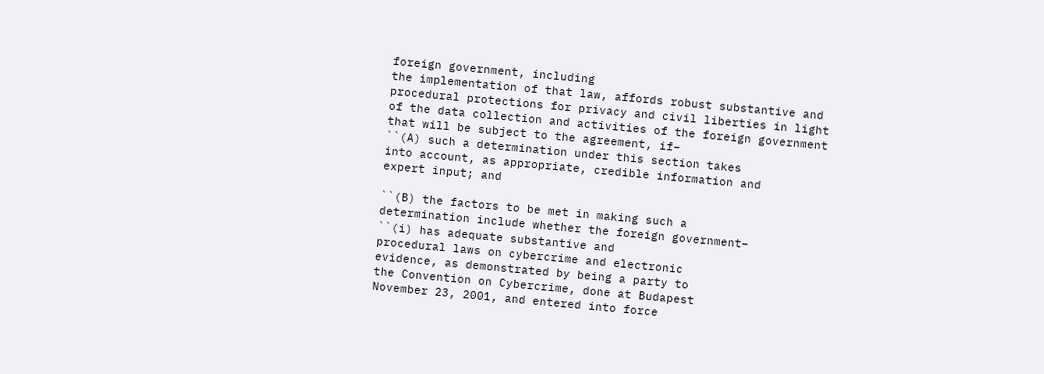foreign government, including
the implementation of that law, affords robust substantive and
procedural protections for privacy and civil liberties in light
of the data collection and activities of the foreign government
that will be subject to the agreement, if–
``(A) such a determination under this section takes
into account, as appropriate, credible information and
expert input; and

``(B) the factors to be met in making such a
determination include whether the foreign government–
``(i) has adequate substantive and
procedural laws on cybercrime and electronic
evidence, as demonstrated by being a party to
the Convention on Cybercrime, done at Budapest
November 23, 2001, and entered into force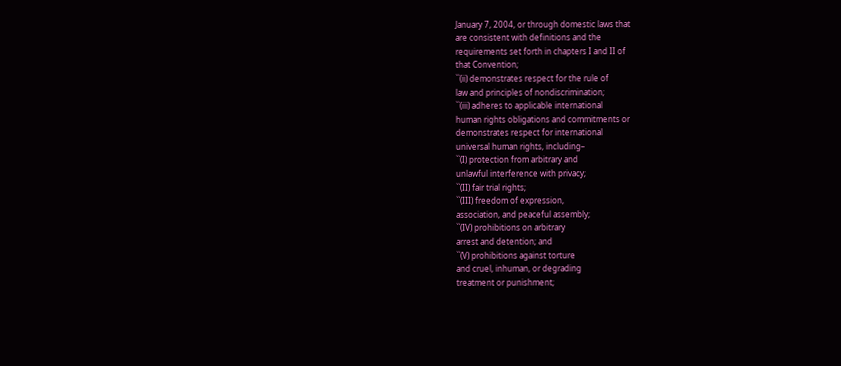January 7, 2004, or through domestic laws that
are consistent with definitions and the
requirements set forth in chapters I and II of
that Convention;
``(ii) demonstrates respect for the rule of
law and principles of nondiscrimination;
``(iii) adheres to applicable international
human rights obligations and commitments or
demonstrates respect for international
universal human rights, including–
``(I) protection from arbitrary and
unlawful interference with privacy;
``(II) fair trial rights;
``(III) freedom of expression,
association, and peaceful assembly;
``(IV) prohibitions on arbitrary
arrest and detention; and
``(V) prohibitions against torture
and cruel, inhuman, or degrading
treatment or punishment;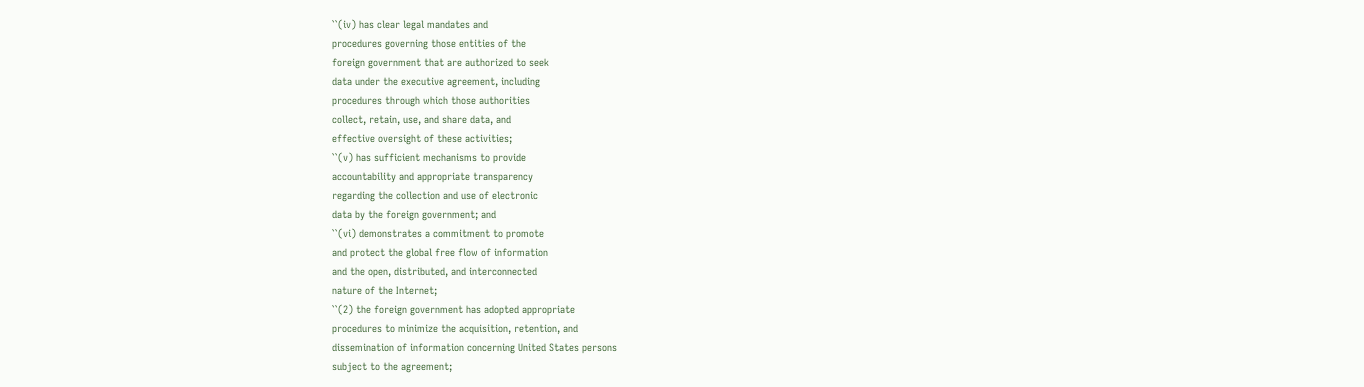``(iv) has clear legal mandates and
procedures governing those entities of the
foreign government that are authorized to seek
data under the executive agreement, including
procedures through which those authorities
collect, retain, use, and share data, and
effective oversight of these activities;
``(v) has sufficient mechanisms to provide
accountability and appropriate transparency
regarding the collection and use of electronic
data by the foreign government; and
``(vi) demonstrates a commitment to promote
and protect the global free flow of information
and the open, distributed, and interconnected
nature of the Internet;
``(2) the foreign government has adopted appropriate
procedures to minimize the acquisition, retention, and
dissemination of information concerning United States persons
subject to the agreement;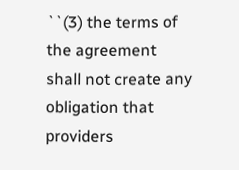``(3) the terms of the agreement shall not create any
obligation that providers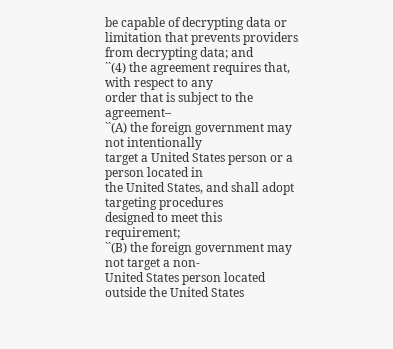be capable of decrypting data or
limitation that prevents providers from decrypting data; and
``(4) the agreement requires that, with respect to any
order that is subject to the agreement–
``(A) the foreign government may not intentionally
target a United States person or a person located in
the United States, and shall adopt targeting procedures
designed to meet this requirement;
``(B) the foreign government may not target a non-
United States person located outside the United States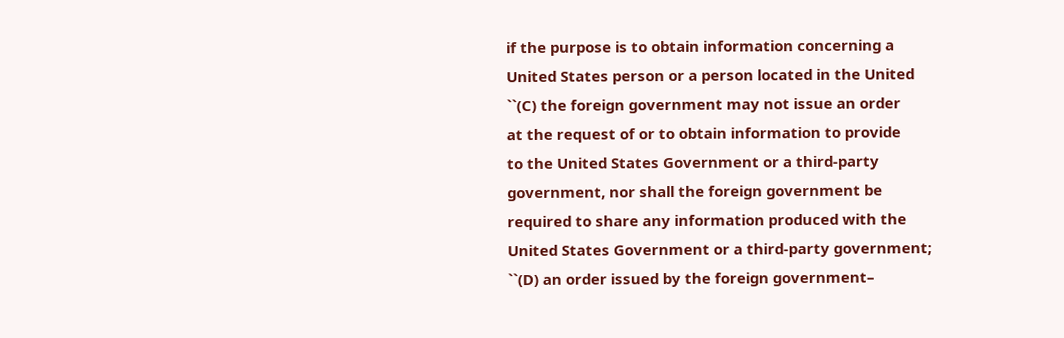if the purpose is to obtain information concerning a
United States person or a person located in the United
``(C) the foreign government may not issue an order
at the request of or to obtain information to provide
to the United States Government or a third-party
government, nor shall the foreign government be
required to share any information produced with the
United States Government or a third-party government;
``(D) an order issued by the foreign government–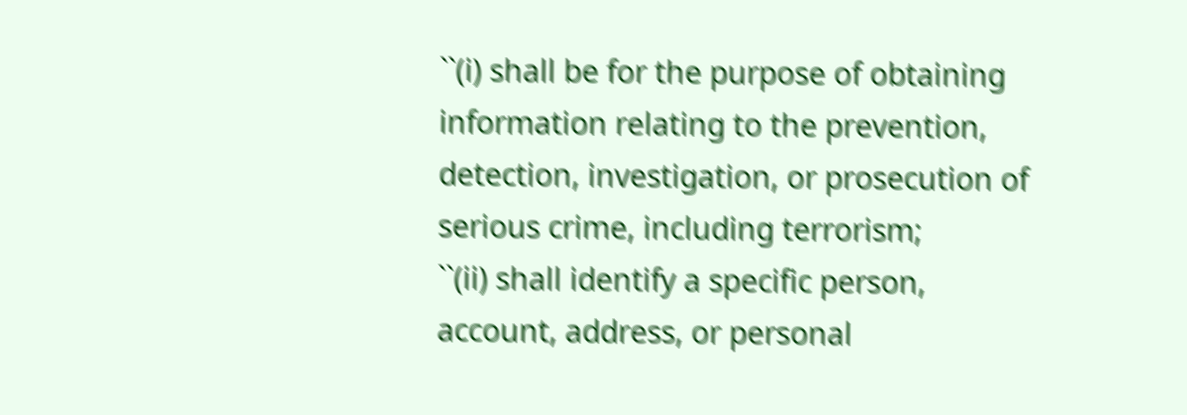``(i) shall be for the purpose of obtaining
information relating to the prevention,
detection, investigation, or prosecution of
serious crime, including terrorism;
``(ii) shall identify a specific person,
account, address, or personal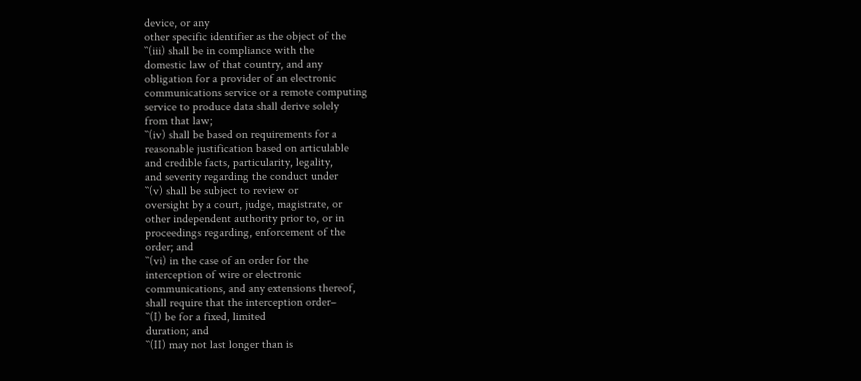device, or any
other specific identifier as the object of the
``(iii) shall be in compliance with the
domestic law of that country, and any
obligation for a provider of an electronic
communications service or a remote computing
service to produce data shall derive solely
from that law;
``(iv) shall be based on requirements for a
reasonable justification based on articulable
and credible facts, particularity, legality,
and severity regarding the conduct under
``(v) shall be subject to review or
oversight by a court, judge, magistrate, or
other independent authority prior to, or in
proceedings regarding, enforcement of the
order; and
``(vi) in the case of an order for the
interception of wire or electronic
communications, and any extensions thereof,
shall require that the interception order–
``(I) be for a fixed, limited
duration; and
``(II) may not last longer than is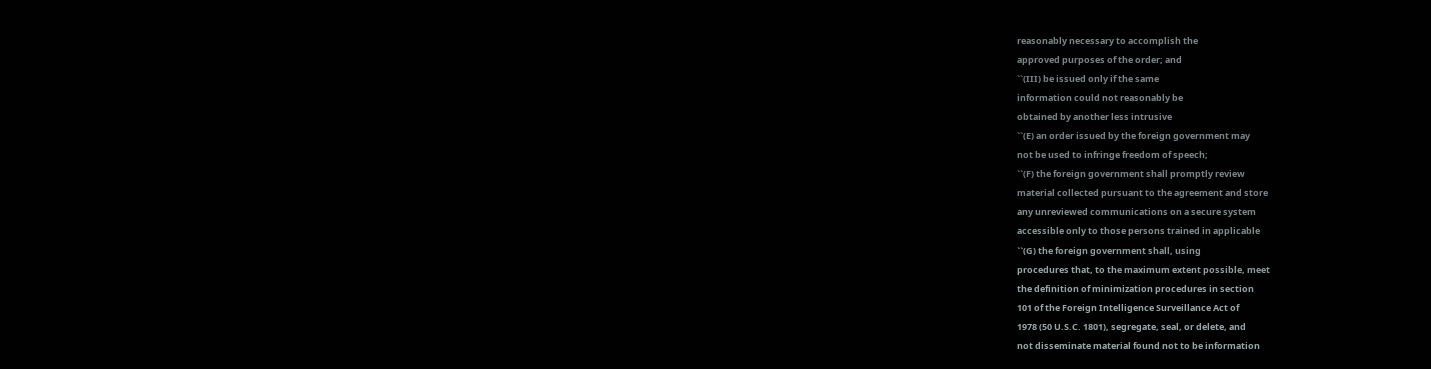reasonably necessary to accomplish the
approved purposes of the order; and
``(III) be issued only if the same
information could not reasonably be
obtained by another less intrusive
``(E) an order issued by the foreign government may
not be used to infringe freedom of speech;
``(F) the foreign government shall promptly review
material collected pursuant to the agreement and store
any unreviewed communications on a secure system
accessible only to those persons trained in applicable
``(G) the foreign government shall, using
procedures that, to the maximum extent possible, meet
the definition of minimization procedures in section
101 of the Foreign Intelligence Surveillance Act of
1978 (50 U.S.C. 1801), segregate, seal, or delete, and
not disseminate material found not to be information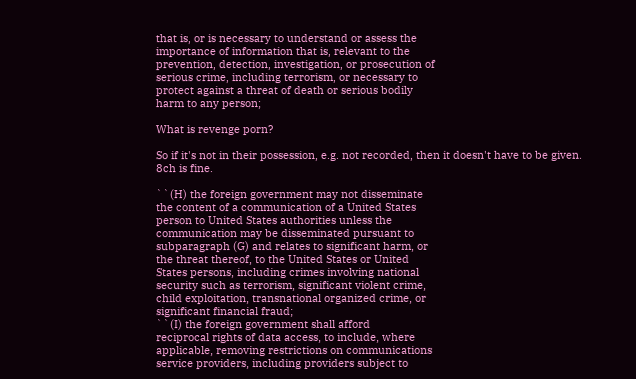that is, or is necessary to understand or assess the
importance of information that is, relevant to the
prevention, detection, investigation, or prosecution of
serious crime, including terrorism, or necessary to
protect against a threat of death or serious bodily
harm to any person;

What is revenge porn?

So if it's not in their possession, e.g. not recorded, then it doesn't have to be given.
8ch is fine.

``(H) the foreign government may not disseminate
the content of a communication of a United States
person to United States authorities unless the
communication may be disseminated pursuant to
subparagraph (G) and relates to significant harm, or
the threat thereof, to the United States or United
States persons, including crimes involving national
security such as terrorism, significant violent crime,
child exploitation, transnational organized crime, or
significant financial fraud;
``(I) the foreign government shall afford
reciprocal rights of data access, to include, where
applicable, removing restrictions on communications
service providers, including providers subject to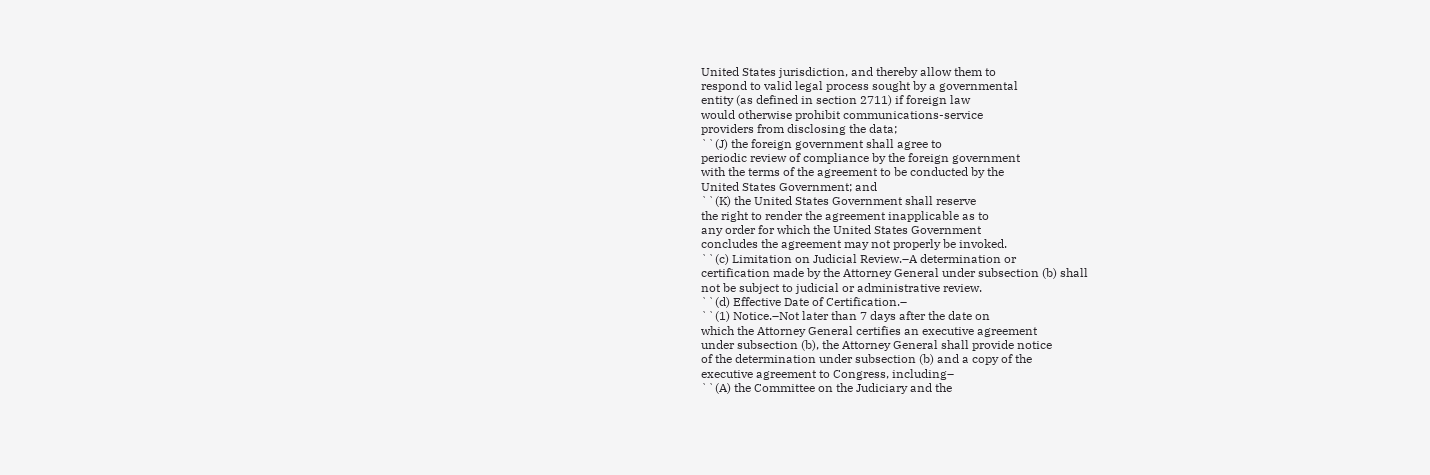United States jurisdiction, and thereby allow them to
respond to valid legal process sought by a governmental
entity (as defined in section 2711) if foreign law
would otherwise prohibit communications-service
providers from disclosing the data;
``(J) the foreign government shall agree to
periodic review of compliance by the foreign government
with the terms of the agreement to be conducted by the
United States Government; and
``(K) the United States Government shall reserve
the right to render the agreement inapplicable as to
any order for which the United States Government
concludes the agreement may not properly be invoked.
``(c) Limitation on Judicial Review.–A determination or
certification made by the Attorney General under subsection (b) shall
not be subject to judicial or administrative review.
``(d) Effective Date of Certification.–
``(1) Notice.–Not later than 7 days after the date on
which the Attorney General certifies an executive agreement
under subsection (b), the Attorney General shall provide notice
of the determination under subsection (b) and a copy of the
executive agreement to Congress, including–
``(A) the Committee on the Judiciary and the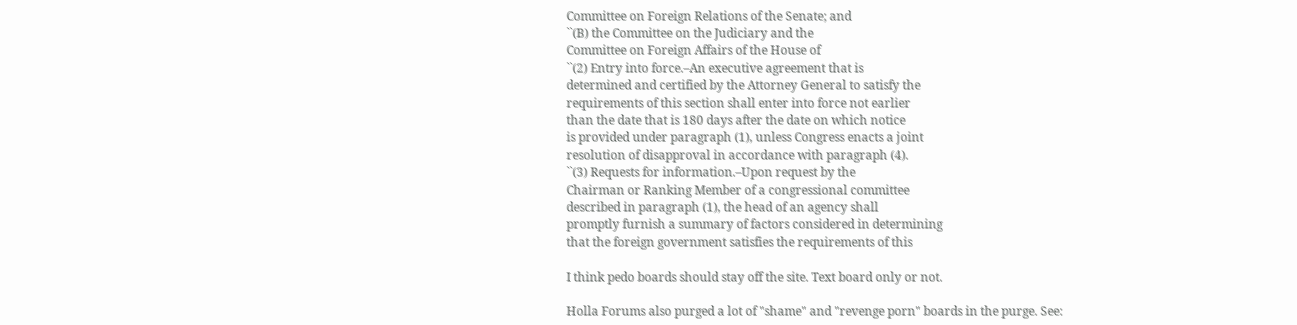Committee on Foreign Relations of the Senate; and
``(B) the Committee on the Judiciary and the
Committee on Foreign Affairs of the House of
``(2) Entry into force.–An executive agreement that is
determined and certified by the Attorney General to satisfy the
requirements of this section shall enter into force not earlier
than the date that is 180 days after the date on which notice
is provided under paragraph (1), unless Congress enacts a joint
resolution of disapproval in accordance with paragraph (4).
``(3) Requests for information.–Upon request by the
Chairman or Ranking Member of a congressional committee
described in paragraph (1), the head of an agency shall
promptly furnish a summary of factors considered in determining
that the foreign government satisfies the requirements of this

I think pedo boards should stay off the site. Text board only or not.

Holla Forums also purged a lot of "shame" and "revenge porn" boards in the purge. See: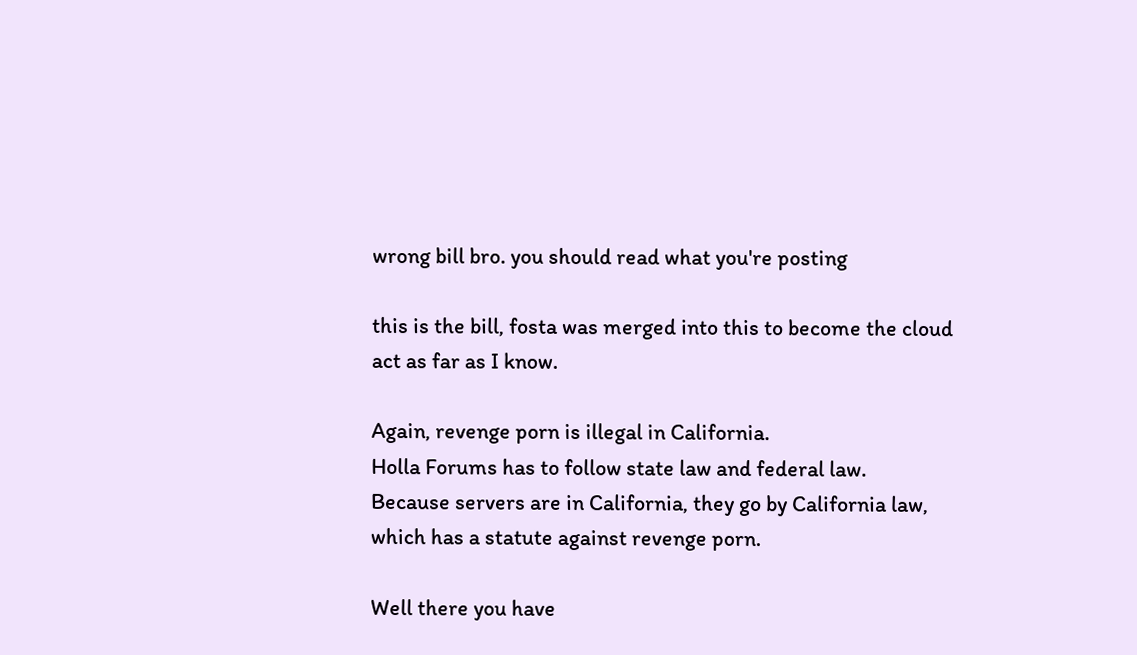wrong bill bro. you should read what you're posting

this is the bill, fosta was merged into this to become the cloud act as far as I know.

Again, revenge porn is illegal in California.
Holla Forums has to follow state law and federal law.
Because servers are in California, they go by California law, which has a statute against revenge porn.

Well there you have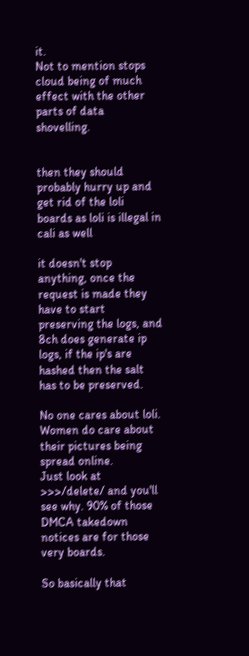it.
Not to mention stops cloud being of much effect with the other parts of data shovelling.


then they should probably hurry up and get rid of the loli boards as loli is illegal in cali as well

it doesn't stop anything, once the request is made they have to start preserving the logs, and 8ch does generate ip logs, if the ip's are hashed then the salt has to be preserved.

No one cares about loli.
Women do care about their pictures being spread online.
Just look at >>>/delete/ and you'll see why. 90% of those DMCA takedown notices are for those very boards.

So basically that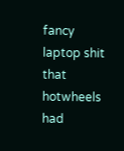fancy laptop shit that hotwheels had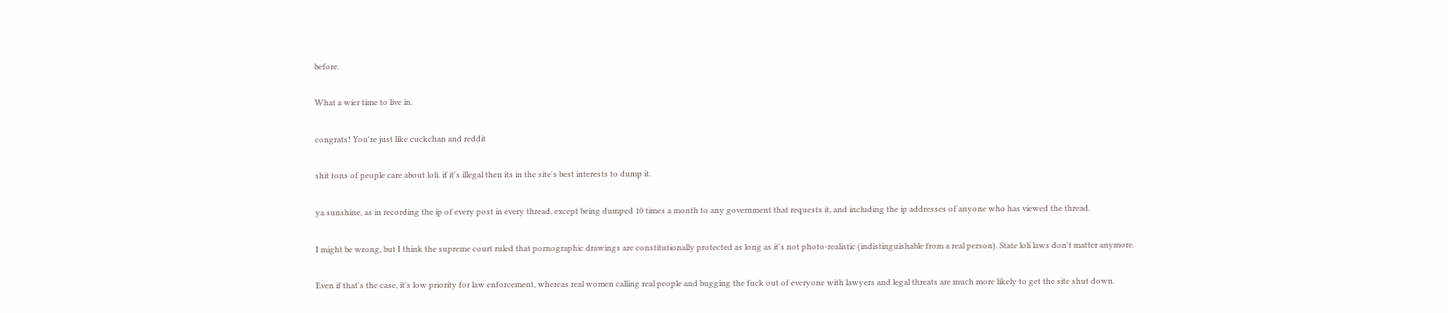before.

What a wier time to live in.

congrats! You're just like cuckchan and reddit

shit tons of people care about loli. if it's illegal then its in the site's best interests to dump it.

ya sunshine, as in recording the ip of every post in every thread, except being dumped 10 times a month to any government that requests it, and including the ip addresses of anyone who has viewed the thread.

I might be wrong, but I think the supreme court ruled that pornographic drawings are constitutionally protected as long as it's not photo-realistic (indistinguishable from a real person). State loli laws don't matter anymore.

Even if that's the case, it's low priority for law enforcement, whereas real women calling real people and bugging the fuck out of everyone with lawyers and legal threats are much more likely to get the site shut down.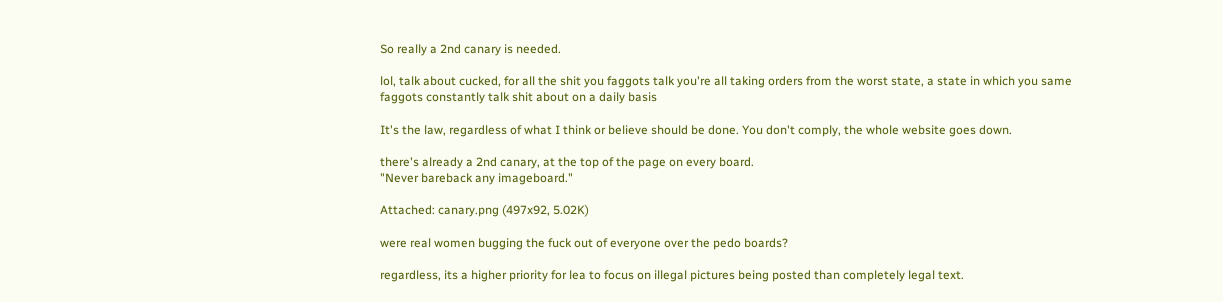So really a 2nd canary is needed.

lol, talk about cucked, for all the shit you faggots talk you're all taking orders from the worst state, a state in which you same faggots constantly talk shit about on a daily basis

It's the law, regardless of what I think or believe should be done. You don't comply, the whole website goes down.

there's already a 2nd canary, at the top of the page on every board.
"Never bareback any imageboard."

Attached: canary.png (497x92, 5.02K)

were real women bugging the fuck out of everyone over the pedo boards?

regardless, its a higher priority for lea to focus on illegal pictures being posted than completely legal text.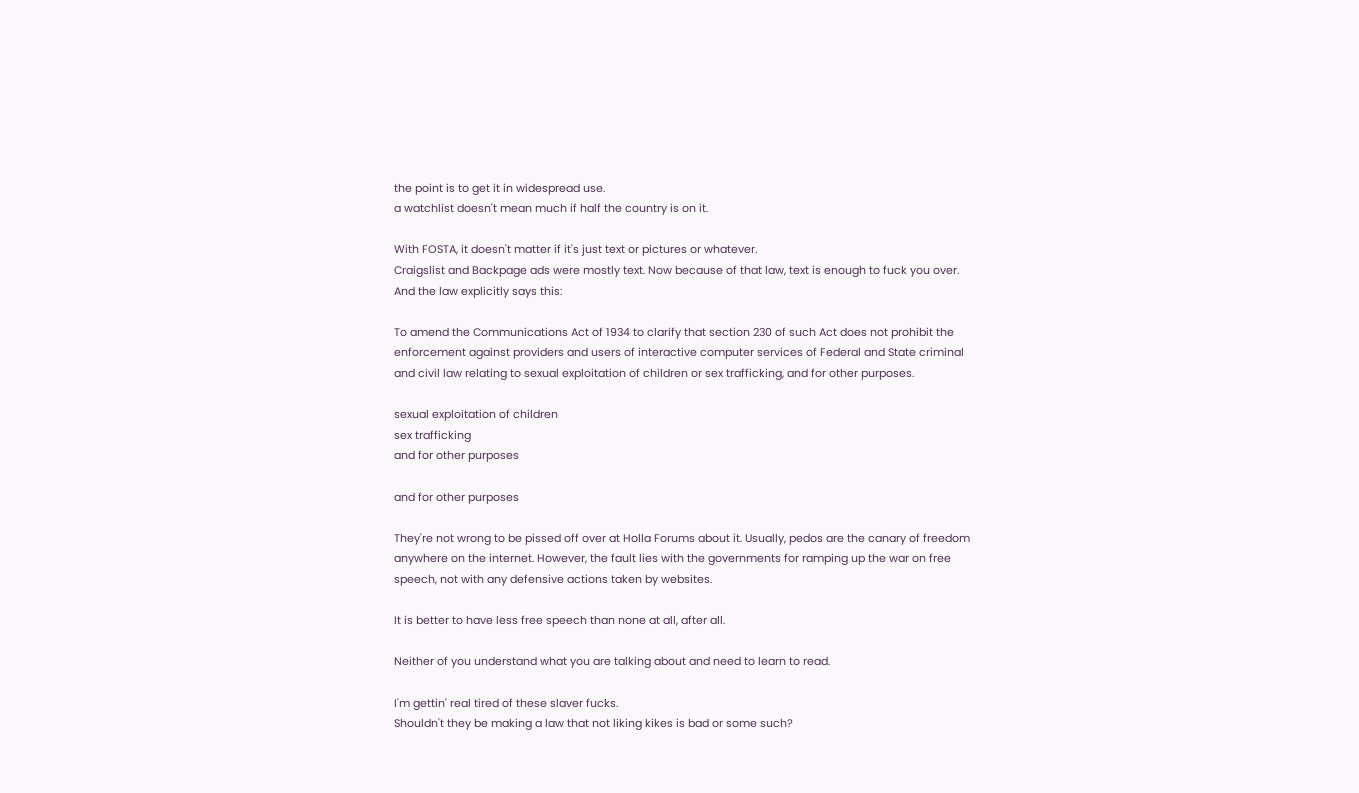the point is to get it in widespread use.
a watchlist doesn't mean much if half the country is on it.

With FOSTA, it doesn't matter if it's just text or pictures or whatever.
Craigslist and Backpage ads were mostly text. Now because of that law, text is enough to fuck you over. And the law explicitly says this:

To amend the Communications Act of 1934 to clarify that section 230 of such Act does not prohibit the enforcement against providers and users of interactive computer services of Federal and State criminal and civil law relating to sexual exploitation of children or sex trafficking, and for other purposes.

sexual exploitation of children
sex trafficking
and for other purposes

and for other purposes

They're not wrong to be pissed off over at Holla Forums about it. Usually, pedos are the canary of freedom anywhere on the internet. However, the fault lies with the governments for ramping up the war on free speech, not with any defensive actions taken by websites.

It is better to have less free speech than none at all, after all.

Neither of you understand what you are talking about and need to learn to read.

I'm gettin' real tired of these slaver fucks.
Shouldn't they be making a law that not liking kikes is bad or some such?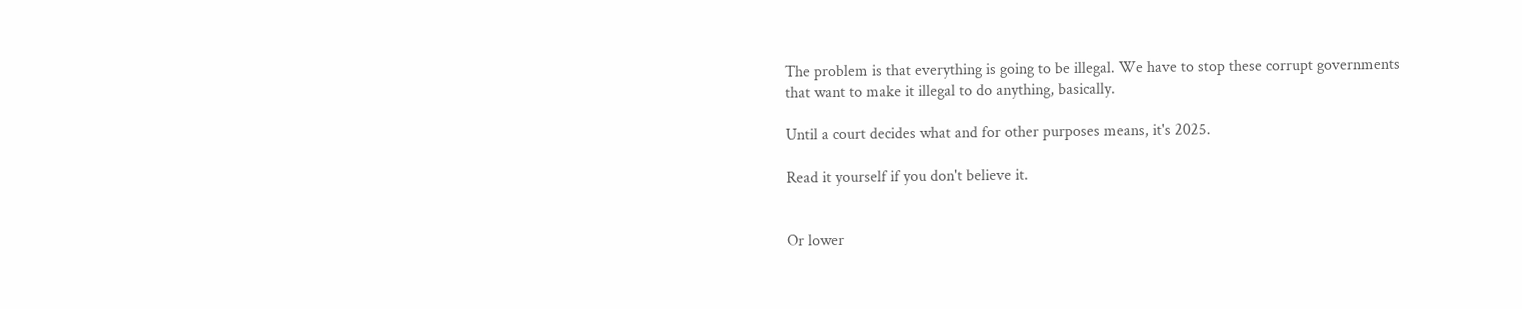The problem is that everything is going to be illegal. We have to stop these corrupt governments that want to make it illegal to do anything, basically.

Until a court decides what and for other purposes means, it's 2025.

Read it yourself if you don't believe it.


Or lower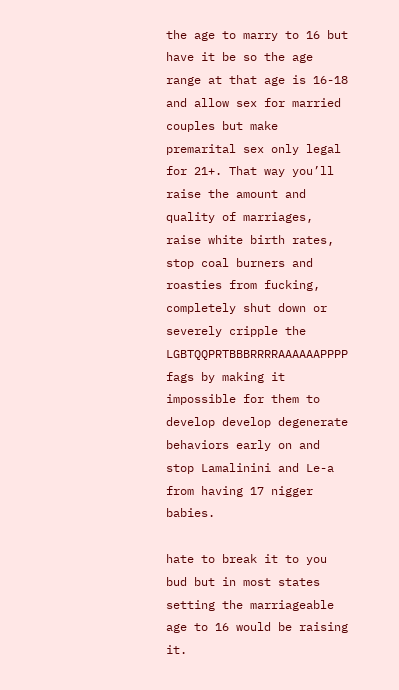the age to marry to 16 but have it be so the age range at that age is 16-18 and allow sex for married couples but make premarital sex only legal for 21+. That way you’ll raise the amount and quality of marriages, raise white birth rates, stop coal burners and roasties from fucking, completely shut down or severely cripple the LGBTQQPRTBBBRRRRAAAAAAPPPP fags by making it impossible for them to develop develop degenerate behaviors early on and stop Lamalinini and Le-a from having 17 nigger babies.

hate to break it to you bud but in most states setting the marriageable age to 16 would be raising it.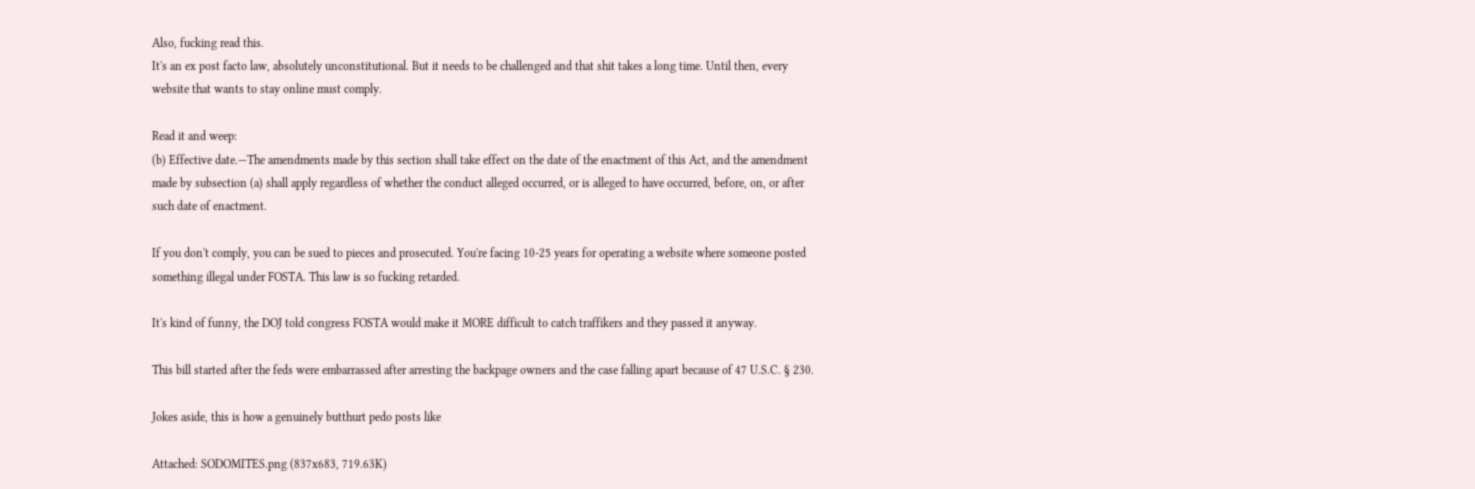Also, fucking read this.
It's an ex post facto law, absolutely unconstitutional. But it needs to be challenged and that shit takes a long time. Until then, every website that wants to stay online must comply.

Read it and weep:
(b) Effective date.—The amendments made by this section shall take effect on the date of the enactment of this Act, and the amendment made by subsection (a) shall apply regardless of whether the conduct alleged occurred, or is alleged to have occurred, before, on, or after such date of enactment.

If you don't comply, you can be sued to pieces and prosecuted. You're facing 10-25 years for operating a website where someone posted something illegal under FOSTA. This law is so fucking retarded.

It's kind of funny, the DOJ told congress FOSTA would make it MORE difficult to catch traffikers and they passed it anyway.

This bill started after the feds were embarrassed after arresting the backpage owners and the case falling apart because of 47 U.S.C. § 230.

Jokes aside, this is how a genuinely butthurt pedo posts like

Attached: SODOMITES.png (837x683, 719.63K)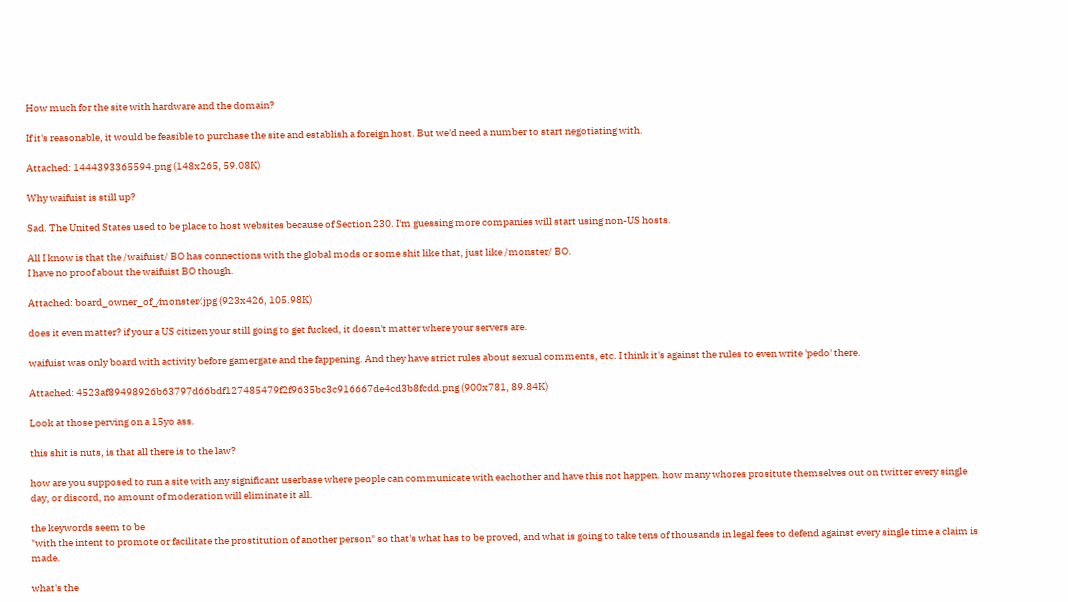How much for the site with hardware and the domain?

If it's reasonable, it would be feasible to purchase the site and establish a foreign host. But we'd need a number to start negotiating with.

Attached: 1444393365594.png (148x265, 59.08K)

Why waifuist is still up?

Sad. The United States used to be place to host websites because of Section 230. I'm guessing more companies will start using non-US hosts.

All I know is that the /waifuist/ BO has connections with the global mods or some shit like that, just like /monster/ BO.
I have no proof about the waifuist BO though.

Attached: board_owner_of_⁄monster⁄.jpg (923x426, 105.98K)

does it even matter? if your a US citizen your still going to get fucked, it doesn't matter where your servers are.

waifuist was only board with activity before gamergate and the fappening. And they have strict rules about sexual comments, etc. I think it's against the rules to even write 'pedo' there.

Attached: 4523af89498926b63797d66bdf127485479f2f9635bc3c916667de4cd3b8fcdd.png (900x781, 89.84K)

Look at those perving on a 15yo ass.

this shit is nuts, is that all there is to the law?

how are you supposed to run a site with any significant userbase where people can communicate with eachother and have this not happen. how many whores prositute themselves out on twitter every single day, or discord, no amount of moderation will eliminate it all.

the keywords seem to be
"with the intent to promote or facilitate the prostitution of another person" so that's what has to be proved, and what is going to take tens of thousands in legal fees to defend against every single time a claim is made.

what's the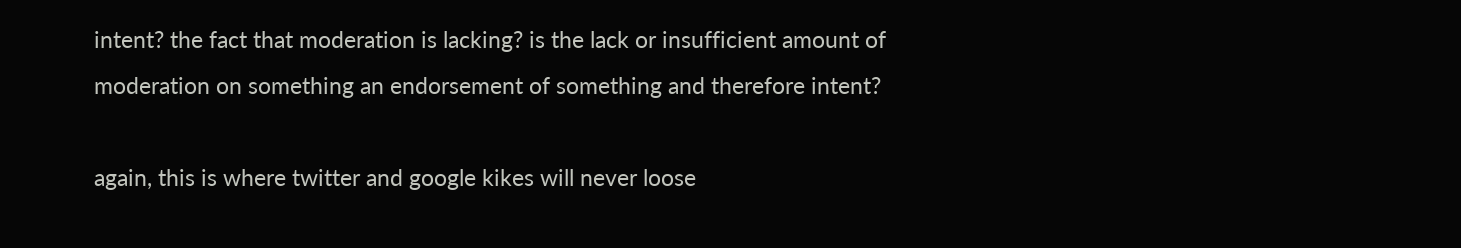intent? the fact that moderation is lacking? is the lack or insufficient amount of moderation on something an endorsement of something and therefore intent?

again, this is where twitter and google kikes will never loose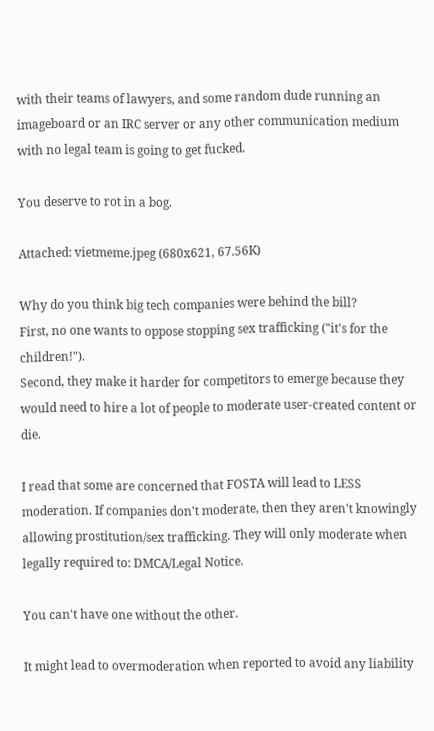with their teams of lawyers, and some random dude running an imageboard or an IRC server or any other communication medium with no legal team is going to get fucked.

You deserve to rot in a bog.

Attached: vietmeme.jpeg (680x621, 67.56K)

Why do you think big tech companies were behind the bill?
First, no one wants to oppose stopping sex trafficking ("it's for the children!").
Second, they make it harder for competitors to emerge because they would need to hire a lot of people to moderate user-created content or die.

I read that some are concerned that FOSTA will lead to LESS moderation. If companies don't moderate, then they aren't knowingly allowing prostitution/sex trafficking. They will only moderate when legally required to: DMCA/Legal Notice.

You can't have one without the other.

It might lead to overmoderation when reported to avoid any liability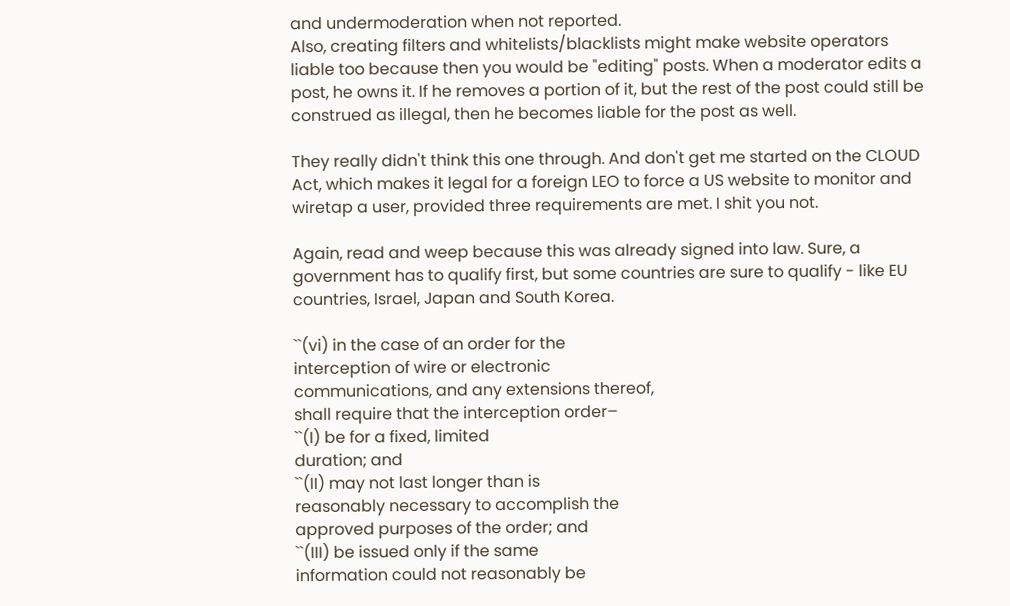and undermoderation when not reported.
Also, creating filters and whitelists/blacklists might make website operators liable too because then you would be "editing" posts. When a moderator edits a post, he owns it. If he removes a portion of it, but the rest of the post could still be construed as illegal, then he becomes liable for the post as well.

They really didn't think this one through. And don't get me started on the CLOUD Act, which makes it legal for a foreign LEO to force a US website to monitor and wiretap a user, provided three requirements are met. I shit you not.

Again, read and weep because this was already signed into law. Sure, a government has to qualify first, but some countries are sure to qualify - like EU countries, Israel, Japan and South Korea.

``(vi) in the case of an order for the
interception of wire or electronic
communications, and any extensions thereof,
shall require that the interception order–
``(I) be for a fixed, limited
duration; and
``(II) may not last longer than is
reasonably necessary to accomplish the
approved purposes of the order; and
``(III) be issued only if the same
information could not reasonably be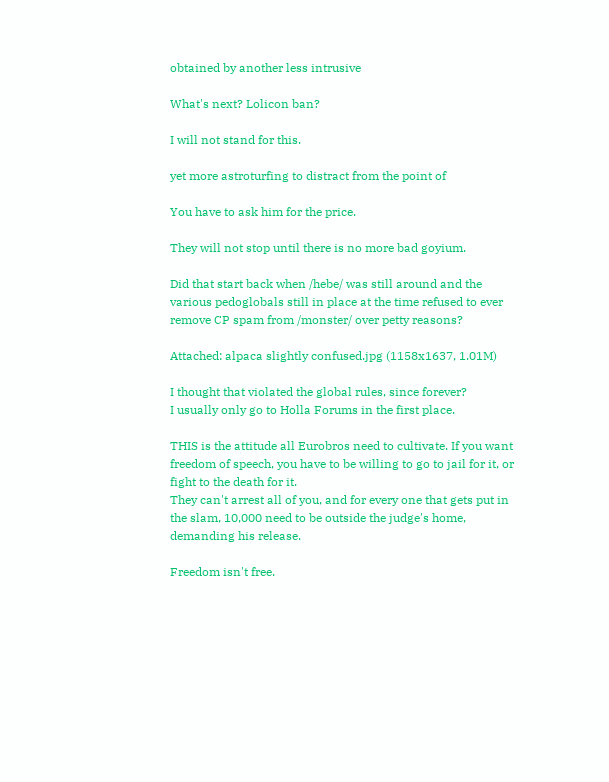obtained by another less intrusive

What's next? Lolicon ban?

I will not stand for this.

yet more astroturfing to distract from the point of

You have to ask him for the price.

They will not stop until there is no more bad goyium.

Did that start back when /hebe/ was still around and the various pedoglobals still in place at the time refused to ever remove CP spam from /monster/ over petty reasons?

Attached: alpaca slightly confused.jpg (1158x1637, 1.01M)

I thought that violated the global rules, since forever?
I usually only go to Holla Forums in the first place.

THIS is the attitude all Eurobros need to cultivate. If you want freedom of speech, you have to be willing to go to jail for it, or fight to the death for it.
They can't arrest all of you, and for every one that gets put in the slam, 10,000 need to be outside the judge's home, demanding his release.

Freedom isn't free.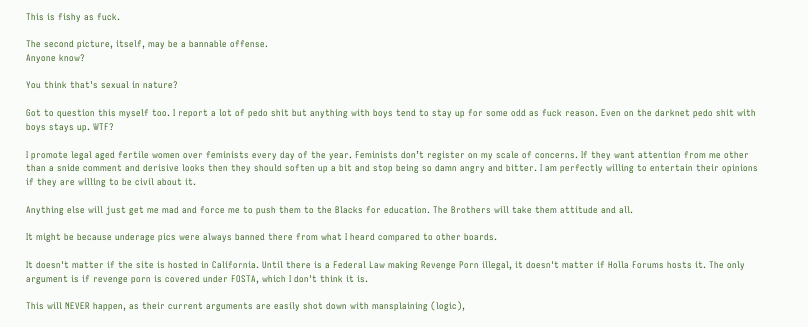This is fishy as fuck.

The second picture, itself, may be a bannable offense.
Anyone know?

You think that's sexual in nature?

Got to question this myself too. I report a lot of pedo shit but anything with boys tend to stay up for some odd as fuck reason. Even on the darknet pedo shit with boys stays up. WTF?

I promote legal aged fertile women over feminists every day of the year. Feminists don’t register on my scale of concerns. If they want attention from me other than a snide comment and derisive looks then they should soften up a bit and stop being so damn angry and bitter. I am perfectly willing to entertain their opinions if they are willing to be civil about it.

Anything else will just get me mad and force me to push them to the Blacks for education. The Brothers will take them attitude and all.

It might be because underage pics were always banned there from what I heard compared to other boards.

It doesn't matter if the site is hosted in California. Until there is a Federal Law making Revenge Porn illegal, it doesn't matter if Holla Forums hosts it. The only argument is if revenge porn is covered under FOSTA, which I don't think it is.

This will NEVER happen, as their current arguments are easily shot down with mansplaining (logic),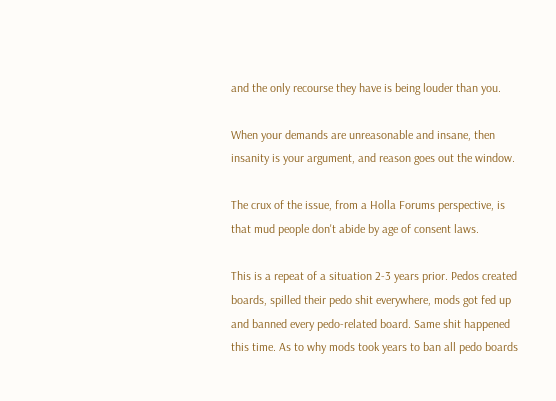and the only recourse they have is being louder than you.

When your demands are unreasonable and insane, then insanity is your argument, and reason goes out the window.

The crux of the issue, from a Holla Forums perspective, is that mud people don't abide by age of consent laws.

This is a repeat of a situation 2-3 years prior. Pedos created boards, spilled their pedo shit everywhere, mods got fed up and banned every pedo-related board. Same shit happened this time. As to why mods took years to ban all pedo boards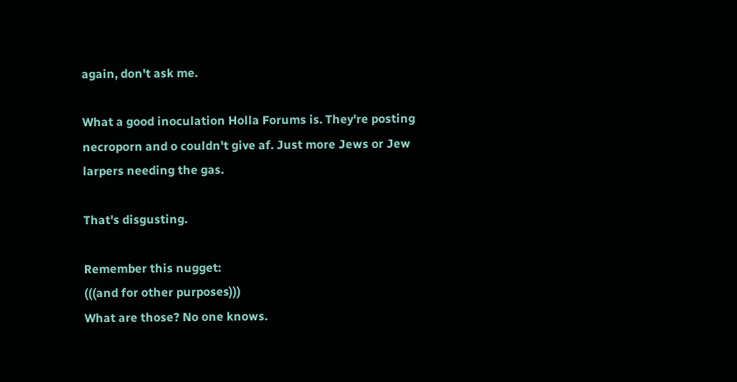again, don't ask me.

What a good inoculation Holla Forums is. They're posting necroporn and o couldn't give af. Just more Jews or Jew larpers needing the gas.

That's disgusting.

Remember this nugget:
(((and for other purposes)))
What are those? No one knows.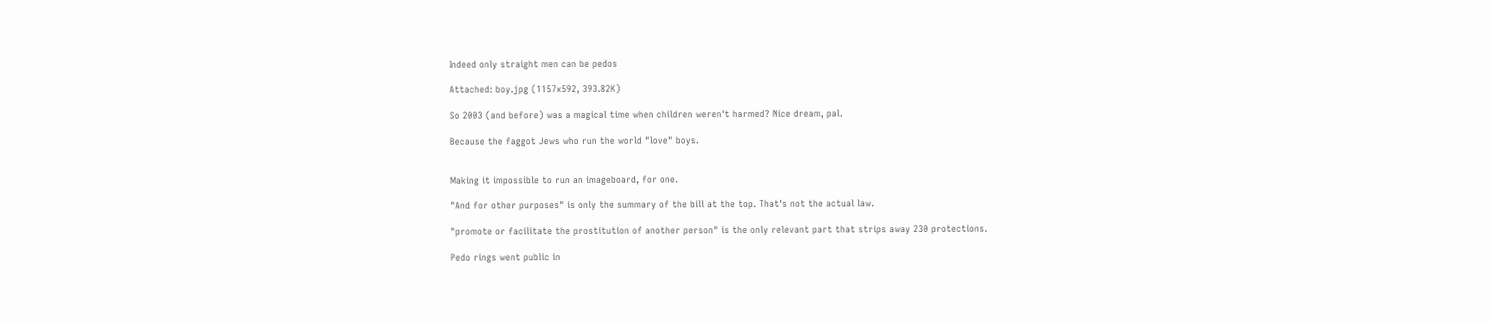Indeed only straight men can be pedos

Attached: boy.jpg (1157x592, 393.82K)

So 2003 (and before) was a magical time when children weren't harmed? Nice dream, pal.

Because the faggot Jews who run the world "love" boys.


Making it impossible to run an imageboard, for one.

"And for other purposes" is only the summary of the bill at the top. That's not the actual law.

"promote or facilitate the prostitution of another person" is the only relevant part that strips away 230 protections.

Pedo rings went public in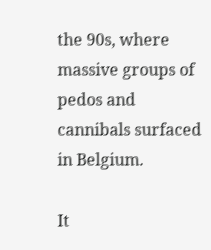the 90s, where massive groups of pedos and cannibals surfaced in Belgium.

It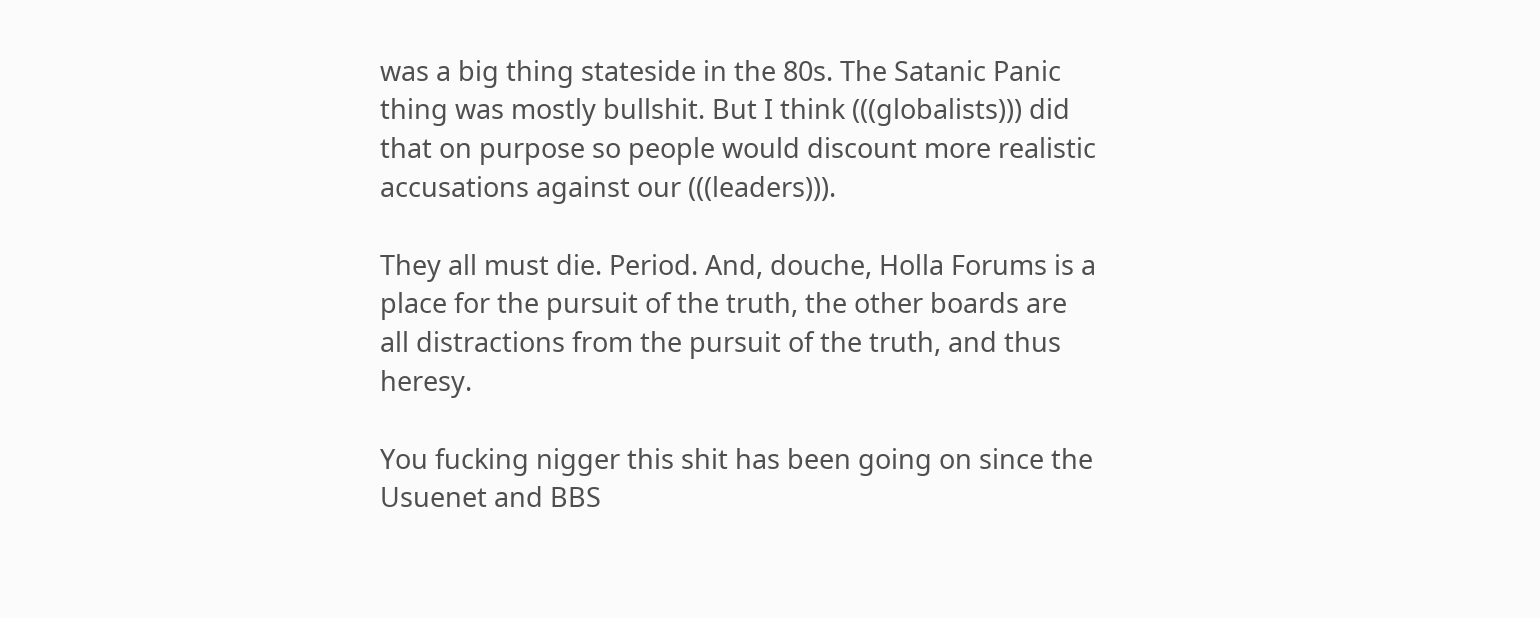was a big thing stateside in the 80s. The Satanic Panic thing was mostly bullshit. But I think (((globalists))) did that on purpose so people would discount more realistic accusations against our (((leaders))).

They all must die. Period. And, douche, Holla Forums is a place for the pursuit of the truth, the other boards are all distractions from the pursuit of the truth, and thus heresy.

You fucking nigger this shit has been going on since the Usuenet and BBS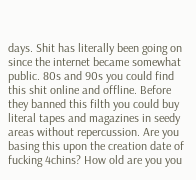days. Shit has literally been going on since the internet became somewhat public. 80s and 90s you could find this shit online and offline. Before they banned this filth you could buy literal tapes and magazines in seedy areas without repercussion. Are you basing this upon the creation date of fucking 4chins? How old are you you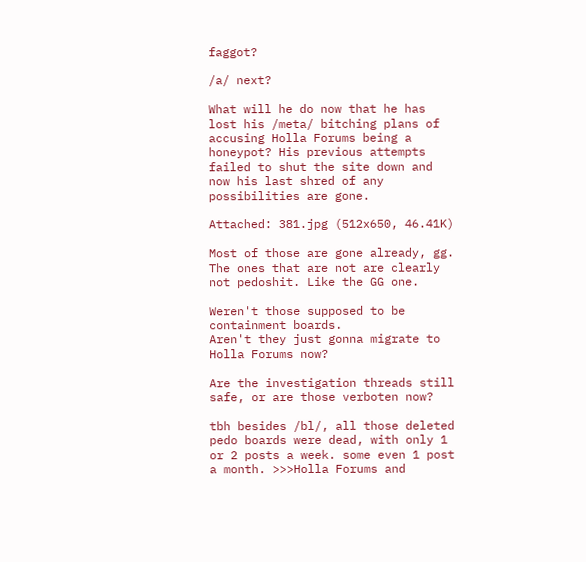faggot?

/a/ next?

What will he do now that he has lost his /meta/ bitching plans of accusing Holla Forums being a honeypot? His previous attempts failed to shut the site down and now his last shred of any possibilities are gone.

Attached: 381.jpg (512x650, 46.41K)

Most of those are gone already, gg.
The ones that are not are clearly not pedoshit. Like the GG one.

Weren't those supposed to be containment boards.
Aren't they just gonna migrate to Holla Forums now?

Are the investigation threads still safe, or are those verboten now?

tbh besides /bl/, all those deleted pedo boards were dead, with only 1 or 2 posts a week. some even 1 post a month. >>>Holla Forums and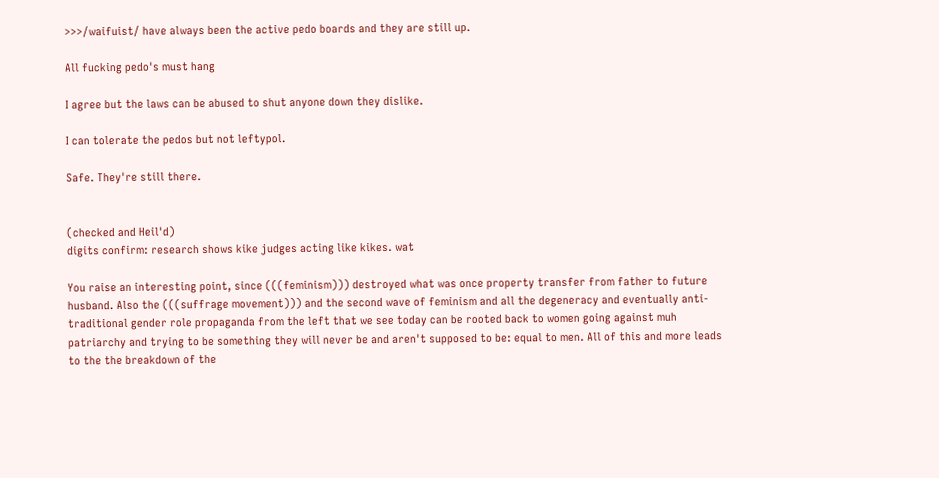>>>/waifuist/ have always been the active pedo boards and they are still up.

All fucking pedo's must hang

I agree but the laws can be abused to shut anyone down they dislike.

I can tolerate the pedos but not leftypol.

Safe. They're still there.


(checked and Heil'd)
digits confirm: research shows kike judges acting like kikes. wat

You raise an interesting point, since (((feminism))) destroyed what was once property transfer from father to future husband. Also the (((suffrage movement))) and the second wave of feminism and all the degeneracy and eventually anti-traditional gender role propaganda from the left that we see today can be rooted back to women going against muh patriarchy and trying to be something they will never be and aren't supposed to be: equal to men. All of this and more leads to the the breakdown of the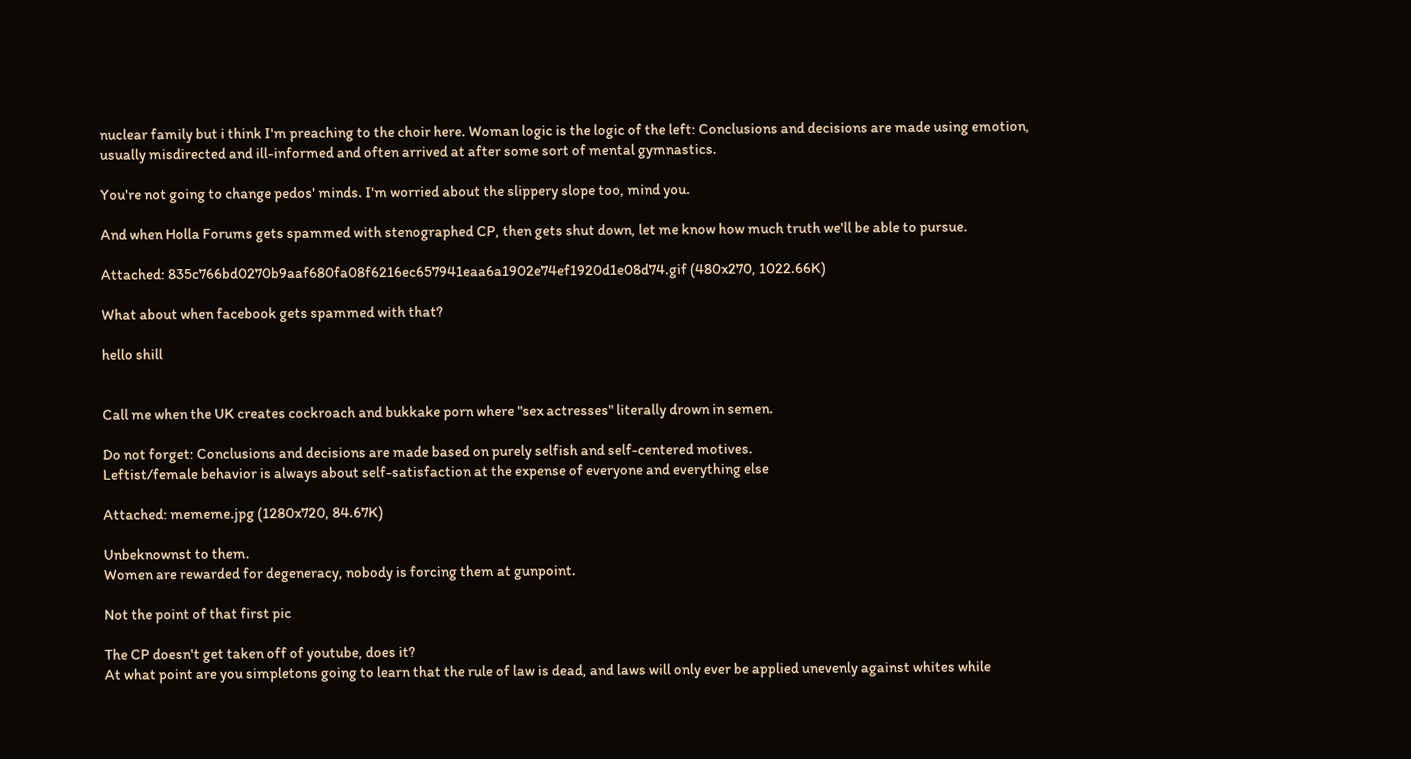nuclear family but i think I'm preaching to the choir here. Woman logic is the logic of the left: Conclusions and decisions are made using emotion, usually misdirected and ill-informed and often arrived at after some sort of mental gymnastics.

You're not going to change pedos' minds. I'm worried about the slippery slope too, mind you.

And when Holla Forums gets spammed with stenographed CP, then gets shut down, let me know how much truth we'll be able to pursue.

Attached: 835c766bd0270b9aaf680fa08f6216ec657941eaa6a1902e74ef1920d1e08d74.gif (480x270, 1022.66K)

What about when facebook gets spammed with that?

hello shill


Call me when the UK creates cockroach and bukkake porn where "sex actresses" literally drown in semen.

Do not forget: Conclusions and decisions are made based on purely selfish and self-centered motives.
Leftist/female behavior is always about self-satisfaction at the expense of everyone and everything else

Attached: mememe.jpg (1280x720, 84.67K)

Unbeknownst to them.
Women are rewarded for degeneracy, nobody is forcing them at gunpoint.

Not the point of that first pic

The CP doesn't get taken off of youtube, does it?
At what point are you simpletons going to learn that the rule of law is dead, and laws will only ever be applied unevenly against whites while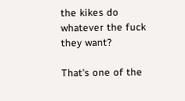the kikes do whatever the fuck they want?

That's one of the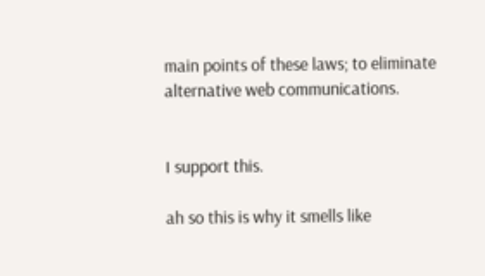main points of these laws; to eliminate alternative web communications.


I support this.

ah so this is why it smells like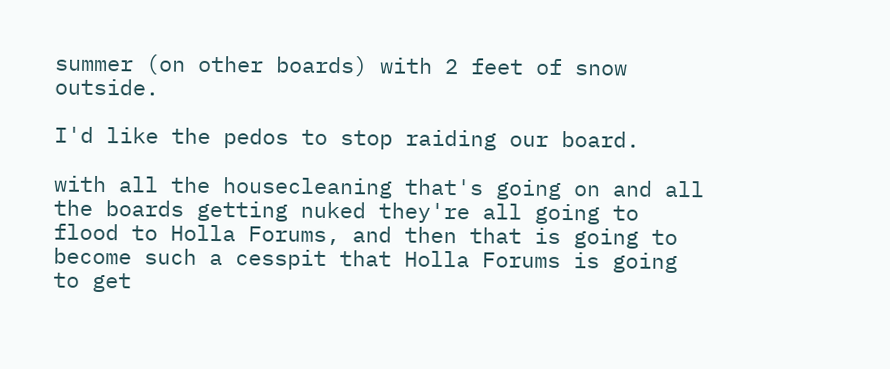summer (on other boards) with 2 feet of snow outside.

I'd like the pedos to stop raiding our board.

with all the housecleaning that's going on and all the boards getting nuked they're all going to flood to Holla Forums, and then that is going to become such a cesspit that Holla Forums is going to get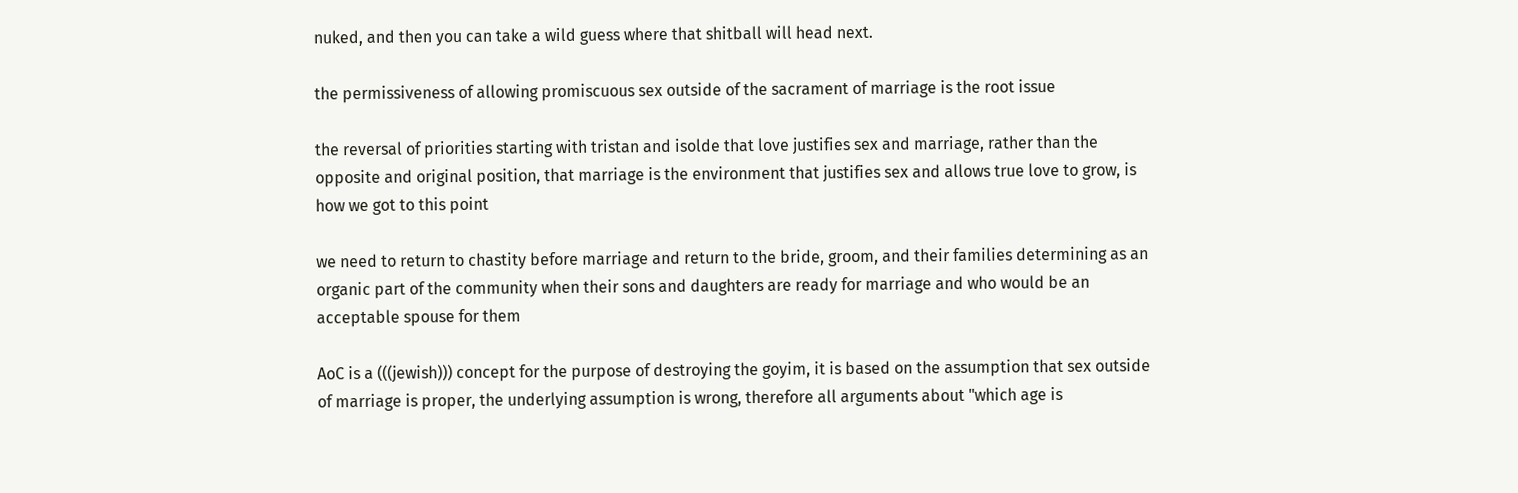nuked, and then you can take a wild guess where that shitball will head next.

the permissiveness of allowing promiscuous sex outside of the sacrament of marriage is the root issue

the reversal of priorities starting with tristan and isolde that love justifies sex and marriage, rather than the opposite and original position, that marriage is the environment that justifies sex and allows true love to grow, is how we got to this point

we need to return to chastity before marriage and return to the bride, groom, and their families determining as an organic part of the community when their sons and daughters are ready for marriage and who would be an acceptable spouse for them

AoC is a (((jewish))) concept for the purpose of destroying the goyim, it is based on the assumption that sex outside of marriage is proper, the underlying assumption is wrong, therefore all arguments about "which age is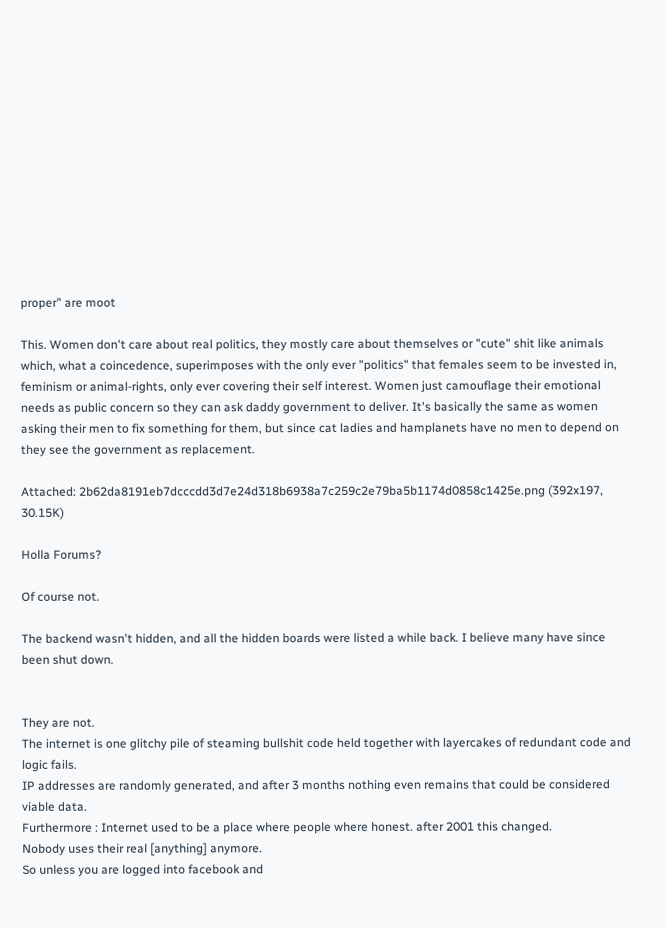proper" are moot

This. Women don't care about real politics, they mostly care about themselves or "cute" shit like animals which, what a coincedence, superimposes with the only ever "politics" that females seem to be invested in, feminism or animal-rights, only ever covering their self interest. Women just camouflage their emotional needs as public concern so they can ask daddy government to deliver. It's basically the same as women asking their men to fix something for them, but since cat ladies and hamplanets have no men to depend on they see the government as replacement.

Attached: 2b62da8191eb7dcccdd3d7e24d318b6938a7c259c2e79ba5b1174d0858c1425e.png (392x197, 30.15K)

Holla Forums?

Of course not.

The backend wasn't hidden, and all the hidden boards were listed a while back. I believe many have since been shut down.


They are not.
The internet is one glitchy pile of steaming bullshit code held together with layercakes of redundant code and logic fails.
IP addresses are randomly generated, and after 3 months nothing even remains that could be considered viable data.
Furthermore : Internet used to be a place where people where honest. after 2001 this changed.
Nobody uses their real [anything] anymore.
So unless you are logged into facebook and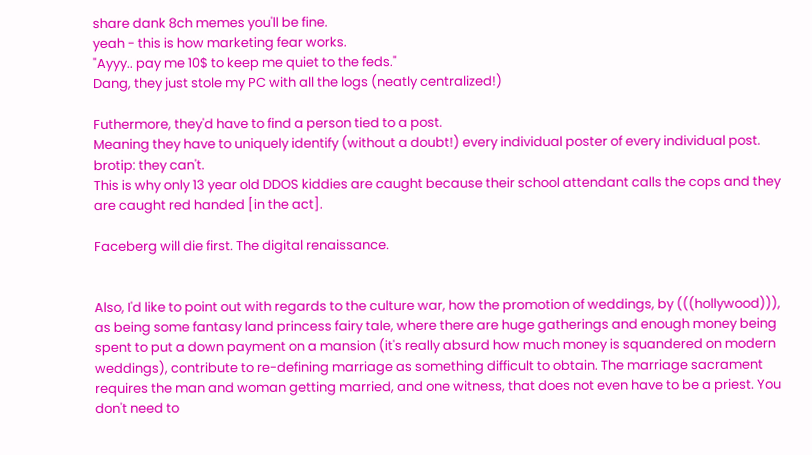share dank 8ch memes you'll be fine.
yeah - this is how marketing fear works.
"Ayyy.. pay me 10$ to keep me quiet to the feds."
Dang, they just stole my PC with all the logs (neatly centralized!)

Futhermore, they'd have to find a person tied to a post.
Meaning they have to uniquely identify (without a doubt!) every individual poster of every individual post.
brotip: they can't.
This is why only 13 year old DDOS kiddies are caught because their school attendant calls the cops and they are caught red handed [in the act].

Faceberg will die first. The digital renaissance.


Also, I'd like to point out with regards to the culture war, how the promotion of weddings, by (((hollywood))), as being some fantasy land princess fairy tale, where there are huge gatherings and enough money being spent to put a down payment on a mansion (it's really absurd how much money is squandered on modern weddings), contribute to re-defining marriage as something difficult to obtain. The marriage sacrament requires the man and woman getting married, and one witness, that does not even have to be a priest. You don't need to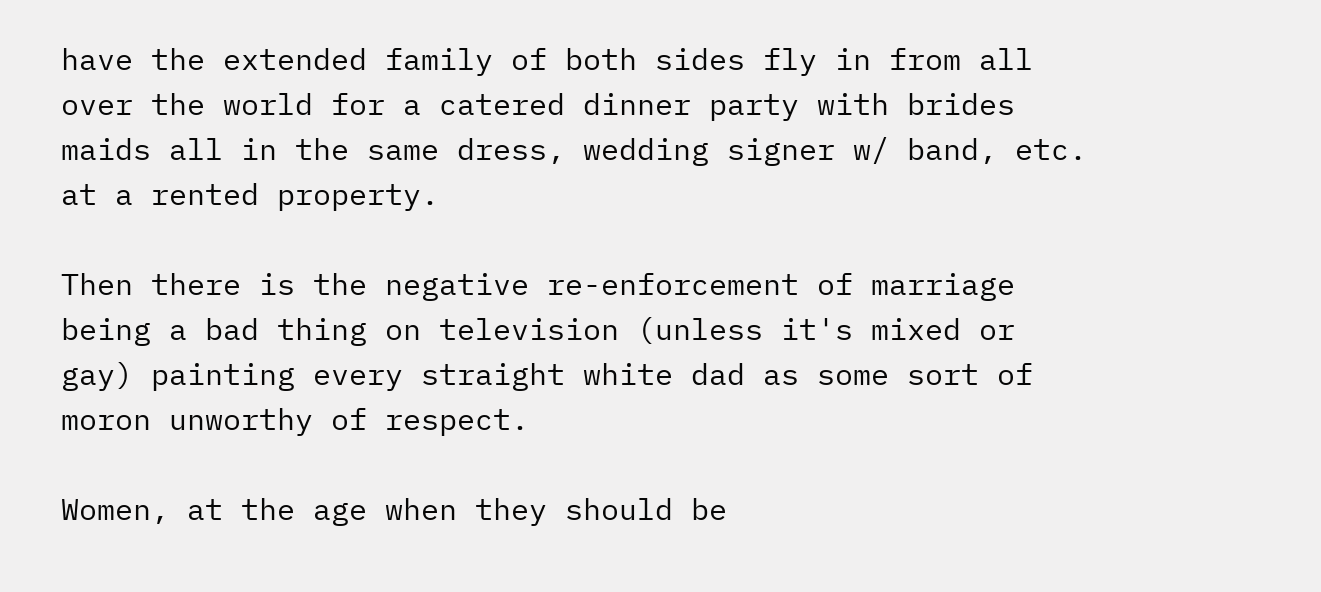have the extended family of both sides fly in from all over the world for a catered dinner party with brides maids all in the same dress, wedding signer w/ band, etc. at a rented property.

Then there is the negative re-enforcement of marriage being a bad thing on television (unless it's mixed or gay) painting every straight white dad as some sort of moron unworthy of respect.

Women, at the age when they should be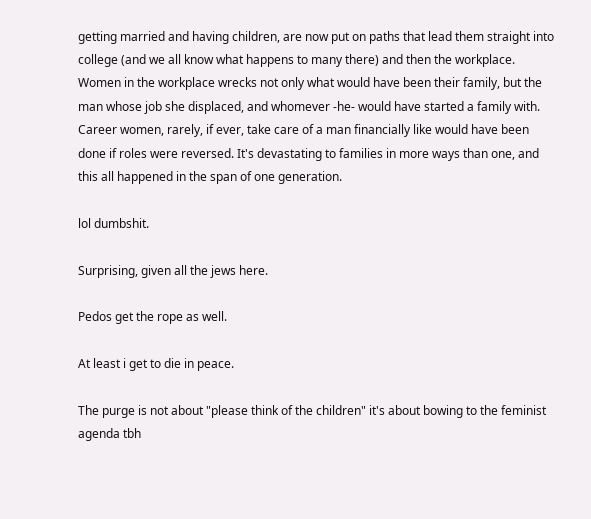getting married and having children, are now put on paths that lead them straight into college (and we all know what happens to many there) and then the workplace. Women in the workplace wrecks not only what would have been their family, but the man whose job she displaced, and whomever -he- would have started a family with. Career women, rarely, if ever, take care of a man financially like would have been done if roles were reversed. It's devastating to families in more ways than one, and this all happened in the span of one generation.

lol dumbshit.

Surprising, given all the jews here.

Pedos get the rope as well.

At least i get to die in peace.

The purge is not about "please think of the children" it's about bowing to the feminist agenda tbh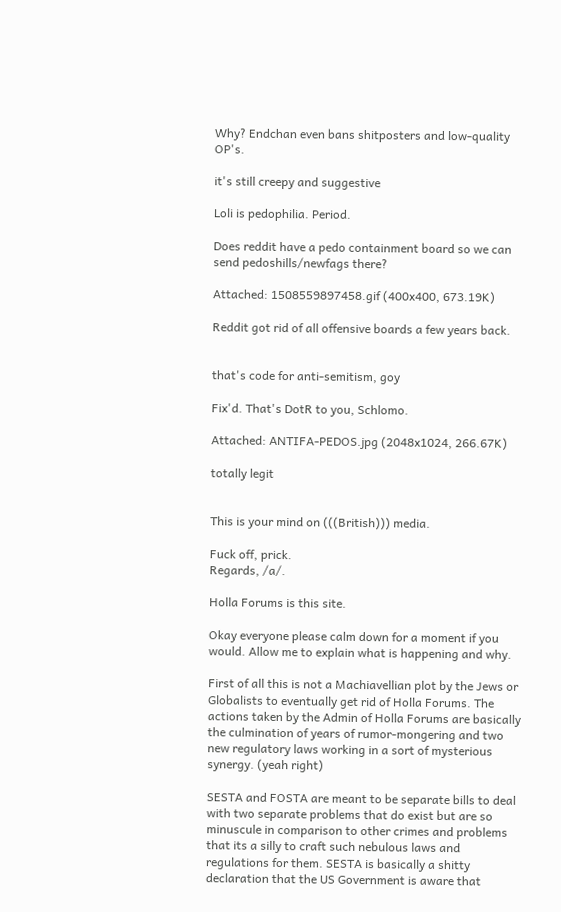Why? Endchan even bans shitposters and low-quality OP's.

it's still creepy and suggestive

Loli is pedophilia. Period.

Does reddit have a pedo containment board so we can send pedoshills/newfags there?

Attached: 1508559897458.gif (400x400, 673.19K)

Reddit got rid of all offensive boards a few years back.


that's code for anti-semitism, goy

Fix'd. That's DotR to you, Schlomo.

Attached: ANTIFA-PEDOS.jpg (2048x1024, 266.67K)

totally legit


This is your mind on (((British))) media.

Fuck off, prick.
Regards, /a/.

Holla Forums is this site.

Okay everyone please calm down for a moment if you would. Allow me to explain what is happening and why.

First of all this is not a Machiavellian plot by the Jews or Globalists to eventually get rid of Holla Forums. The actions taken by the Admin of Holla Forums are basically the culmination of years of rumor-mongering and two new regulatory laws working in a sort of mysterious synergy. (yeah right)

SESTA and FOSTA are meant to be separate bills to deal with two separate problems that do exist but are so minuscule in comparison to other crimes and problems that its a silly to craft such nebulous laws and regulations for them. SESTA is basically a shitty declaration that the US Government is aware that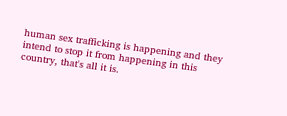human sex trafficking is happening and they intend to stop it from happening in this country, that's all it is.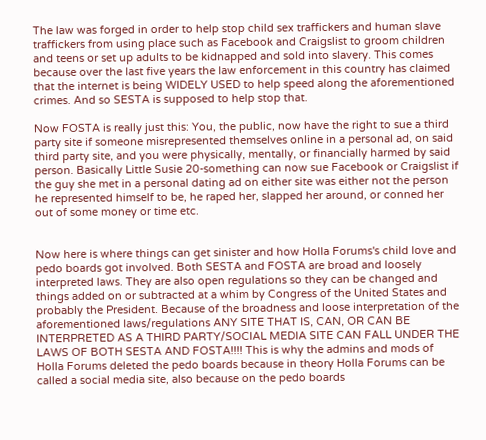The law was forged in order to help stop child sex traffickers and human slave traffickers from using place such as Facebook and Craigslist to groom children and teens or set up adults to be kidnapped and sold into slavery. This comes because over the last five years the law enforcement in this country has claimed that the internet is being WIDELY USED to help speed along the aforementioned crimes. And so SESTA is supposed to help stop that.

Now FOSTA is really just this: You, the public, now have the right to sue a third party site if someone misrepresented themselves online in a personal ad, on said third party site, and you were physically, mentally, or financially harmed by said person. Basically Little Susie 20-something can now sue Facebook or Craigslist if the guy she met in a personal dating ad on either site was either not the person he represented himself to be, he raped her, slapped her around, or conned her out of some money or time etc.


Now here is where things can get sinister and how Holla Forums's child love and pedo boards got involved. Both SESTA and FOSTA are broad and loosely interpreted laws. They are also open regulations so they can be changed and things added on or subtracted at a whim by Congress of the United States and probably the President. Because of the broadness and loose interpretation of the aforementioned laws/regulations ANY SITE THAT IS, CAN, OR CAN BE INTERPRETED AS A THIRD PARTY/SOCIAL MEDIA SITE CAN FALL UNDER THE LAWS OF BOTH SESTA AND FOSTA!!!! This is why the admins and mods of Holla Forums deleted the pedo boards because in theory Holla Forums can be called a social media site, also because on the pedo boards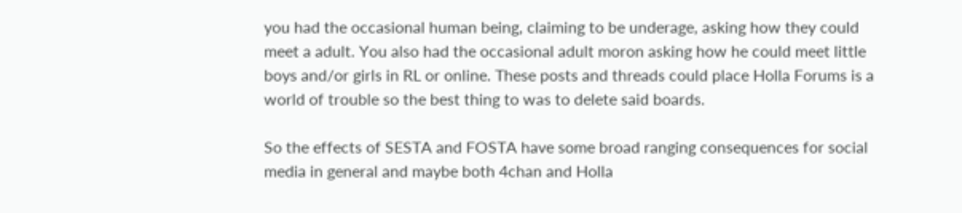you had the occasional human being, claiming to be underage, asking how they could meet a adult. You also had the occasional adult moron asking how he could meet little boys and/or girls in RL or online. These posts and threads could place Holla Forums is a world of trouble so the best thing to was to delete said boards.

So the effects of SESTA and FOSTA have some broad ranging consequences for social media in general and maybe both 4chan and Holla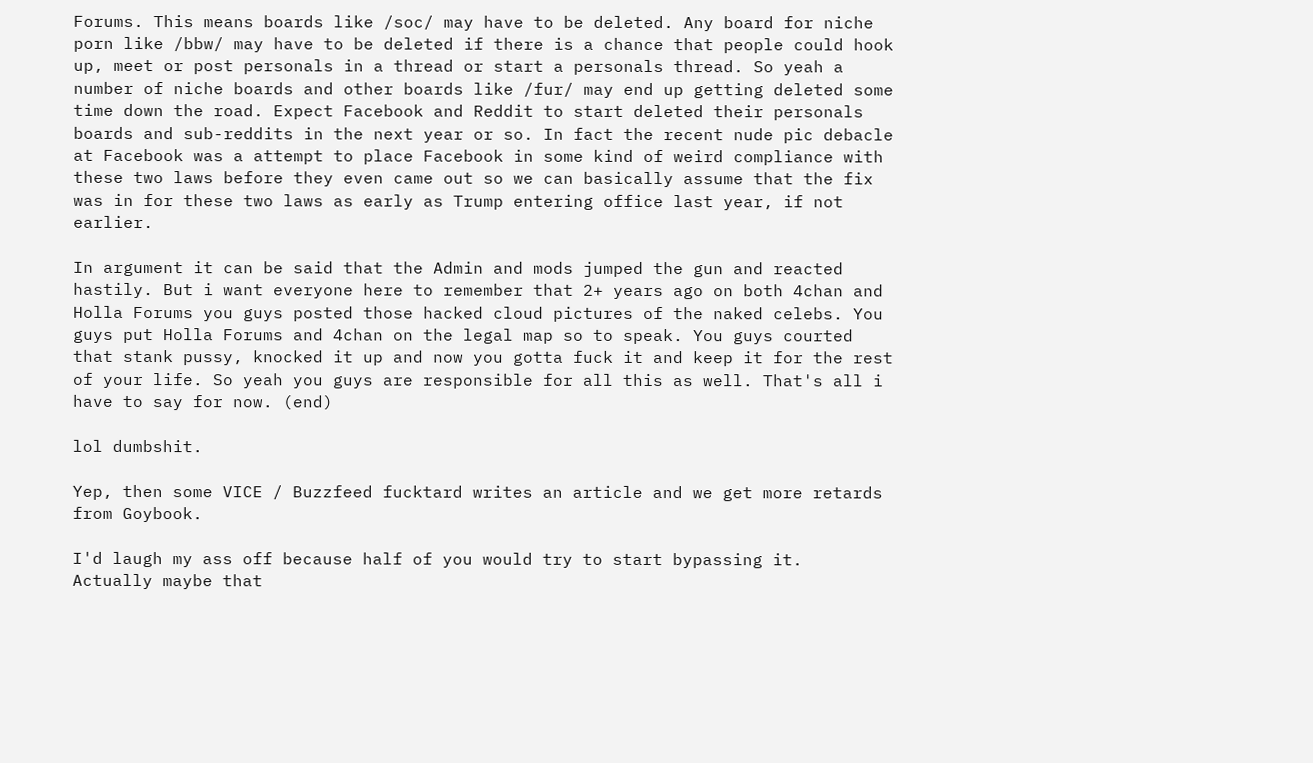Forums. This means boards like /soc/ may have to be deleted. Any board for niche porn like /bbw/ may have to be deleted if there is a chance that people could hook up, meet or post personals in a thread or start a personals thread. So yeah a number of niche boards and other boards like /fur/ may end up getting deleted some time down the road. Expect Facebook and Reddit to start deleted their personals boards and sub-reddits in the next year or so. In fact the recent nude pic debacle at Facebook was a attempt to place Facebook in some kind of weird compliance with these two laws before they even came out so we can basically assume that the fix was in for these two laws as early as Trump entering office last year, if not earlier.

In argument it can be said that the Admin and mods jumped the gun and reacted hastily. But i want everyone here to remember that 2+ years ago on both 4chan and Holla Forums you guys posted those hacked cloud pictures of the naked celebs. You guys put Holla Forums and 4chan on the legal map so to speak. You guys courted that stank pussy, knocked it up and now you gotta fuck it and keep it for the rest of your life. So yeah you guys are responsible for all this as well. That's all i have to say for now. (end)

lol dumbshit.

Yep, then some VICE / Buzzfeed fucktard writes an article and we get more retards from Goybook.

I'd laugh my ass off because half of you would try to start bypassing it.
Actually maybe that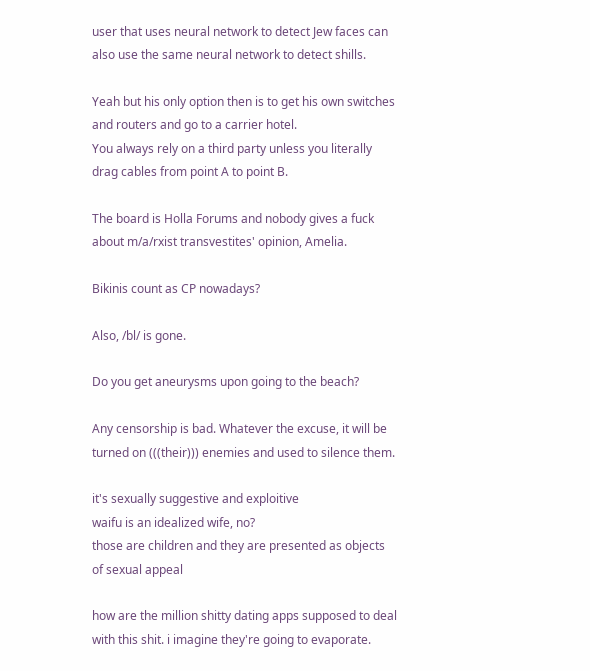user that uses neural network to detect Jew faces can also use the same neural network to detect shills.

Yeah but his only option then is to get his own switches and routers and go to a carrier hotel.
You always rely on a third party unless you literally drag cables from point A to point B.

The board is Holla Forums and nobody gives a fuck about m/a/rxist transvestites' opinion, Amelia.

Bikinis count as CP nowadays?

Also, /bl/ is gone.

Do you get aneurysms upon going to the beach?

Any censorship is bad. Whatever the excuse, it will be turned on (((their))) enemies and used to silence them.

it's sexually suggestive and exploitive
waifu is an idealized wife, no?
those are children and they are presented as objects of sexual appeal

how are the million shitty dating apps supposed to deal with this shit. i imagine they're going to evaporate.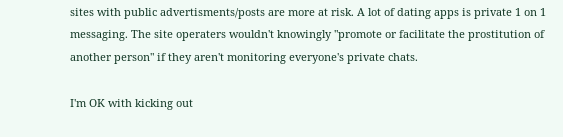sites with public advertisments/posts are more at risk. A lot of dating apps is private 1 on 1 messaging. The site operaters wouldn't knowingly "promote or facilitate the prostitution of another person" if they aren't monitoring everyone's private chats.

I'm OK with kicking out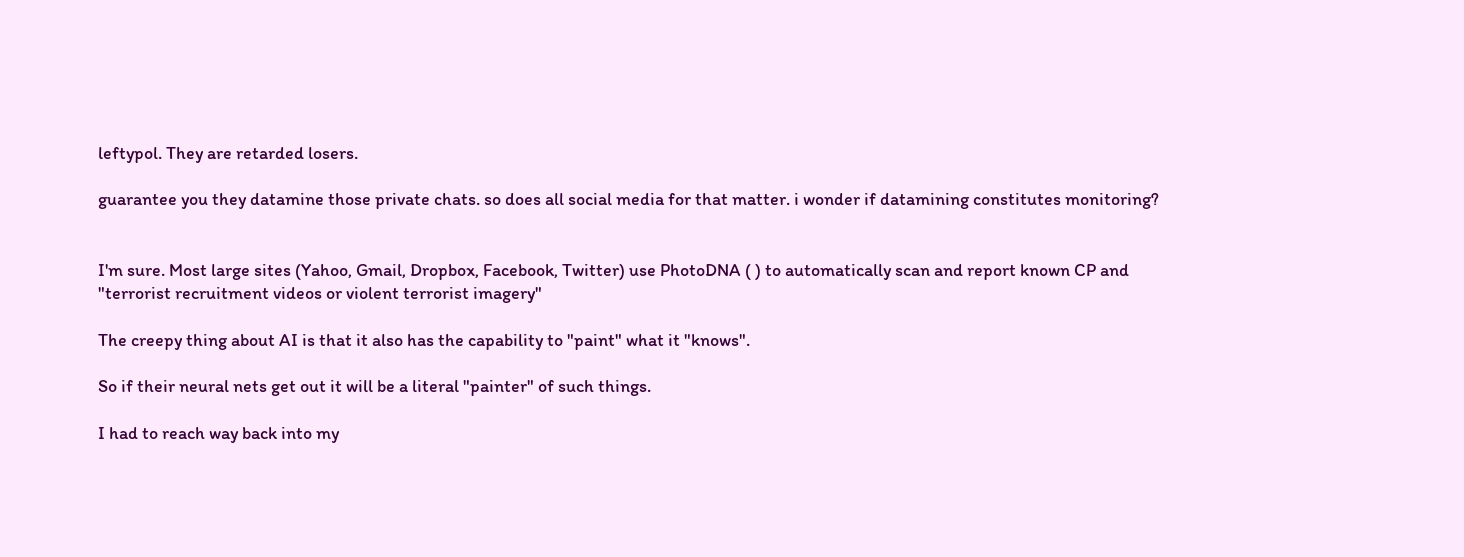leftypol. They are retarded losers.

guarantee you they datamine those private chats. so does all social media for that matter. i wonder if datamining constitutes monitoring?


I'm sure. Most large sites (Yahoo, Gmail, Dropbox, Facebook, Twitter) use PhotoDNA ( ) to automatically scan and report known CP and "terrorist recruitment videos or violent terrorist imagery"

The creepy thing about AI is that it also has the capability to "paint" what it "knows".

So if their neural nets get out it will be a literal "painter" of such things.

I had to reach way back into my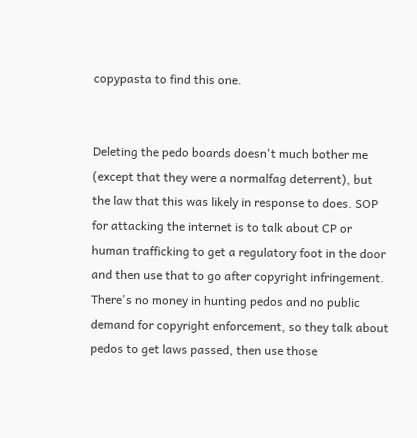copypasta to find this one.


Deleting the pedo boards doesn't much bother me (except that they were a normalfag deterrent), but the law that this was likely in response to does. SOP for attacking the internet is to talk about CP or human trafficking to get a regulatory foot in the door and then use that to go after copyright infringement. There's no money in hunting pedos and no public demand for copyright enforcement, so they talk about pedos to get laws passed, then use those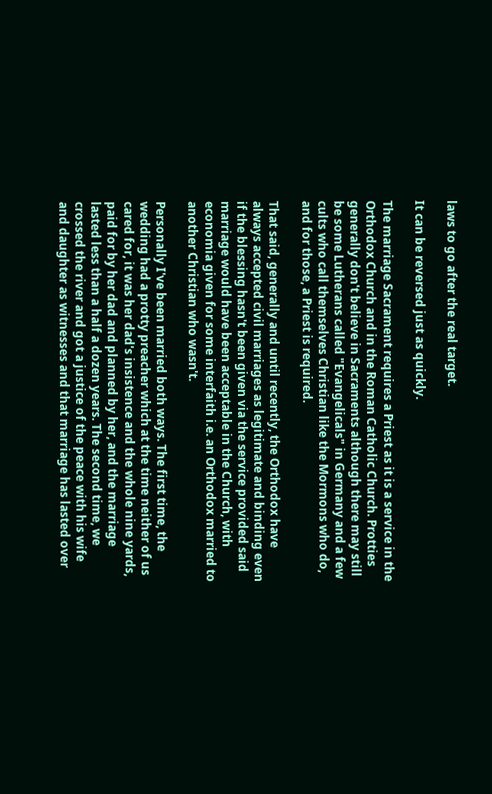laws to go after the real target.

It can be reversed just as quickly.

The marriage Sacrament requires a Priest as it is a service in the Orthodox Church and in the Roman Catholic Church. Protties generally don't believe in Sacraments although there may still be some Lutherans called "Evangelicals" in Germany and a few cults who call themselves Christian like the Mormons who do, and for those, a Priest is required.

That said, generally and until recently, the Orthodox have always accepted civil marriages as legitimate and binding even if the blessing hasn't been given via the service provided said marriage would have been acceptable in the Church, with economia given for some interfaith i.e. an Orthodox married to another Christian who wasn't.

Personally I've been married both ways. The first time, the wedding had a protty preacher which at the time neither of us cared for, it was her dad's insistence and the whole nine yards, paid for by her dad and planned by her, and the marriage lasted less than a half a dozen years. The second time, we crossed the river and got a justice of the peace with his wife and daughter as witnesses and that marriage has lasted over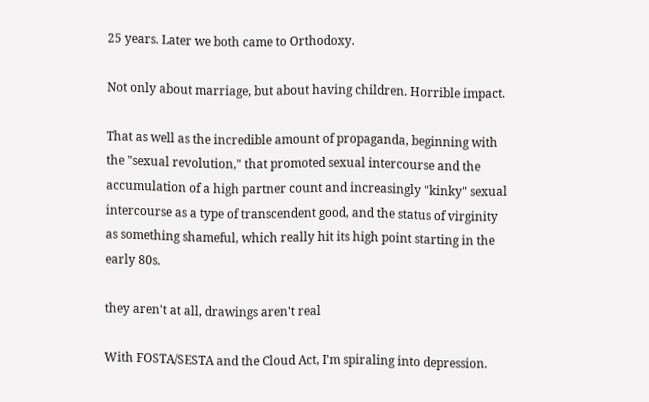25 years. Later we both came to Orthodoxy.

Not only about marriage, but about having children. Horrible impact.

That as well as the incredible amount of propaganda, beginning with the "sexual revolution," that promoted sexual intercourse and the accumulation of a high partner count and increasingly "kinky" sexual intercourse as a type of transcendent good, and the status of virginity as something shameful, which really hit its high point starting in the early 80s.

they aren't at all, drawings aren't real

With FOSTA/SESTA and the Cloud Act, I'm spiraling into depression.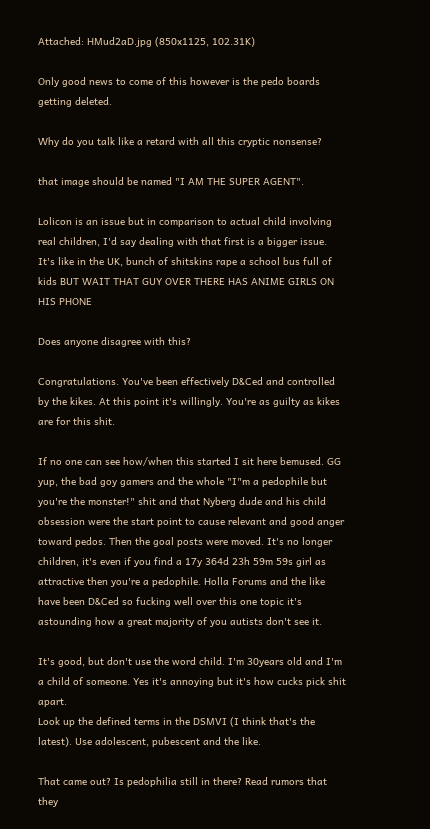Attached: HMud2aD.jpg (850x1125, 102.31K)

Only good news to come of this however is the pedo boards getting deleted.

Why do you talk like a retard with all this cryptic nonsense?

that image should be named "I AM THE SUPER AGENT".

Lolicon is an issue but in comparison to actual child involving real children, I'd say dealing with that first is a bigger issue. It's like in the UK, bunch of shitskins rape a school bus full of kids BUT WAIT THAT GUY OVER THERE HAS ANIME GIRLS ON HIS PHONE

Does anyone disagree with this?

Congratulations. You've been effectively D&Ced and controlled by the kikes. At this point it's willingly. You're as guilty as kikes are for this shit.

If no one can see how/when this started I sit here bemused. GG yup, the bad goy gamers and the whole "I"m a pedophile but you're the monster!" shit and that Nyberg dude and his child obsession were the start point to cause relevant and good anger toward pedos. Then the goal posts were moved. It's no longer children, it's even if you find a 17y 364d 23h 59m 59s girl as attractive then you're a pedophile. Holla Forums and the like have been D&Ced so fucking well over this one topic it's astounding how a great majority of you autists don't see it.

It's good, but don't use the word child. I'm 30years old and I'm a child of someone. Yes it's annoying but it's how cucks pick shit apart.
Look up the defined terms in the DSMVI (I think that's the latest). Use adolescent, pubescent and the like.

That came out? Is pedophilia still in there? Read rumors that they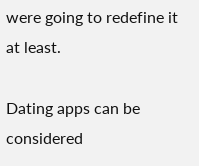were going to redefine it at least.

Dating apps can be considered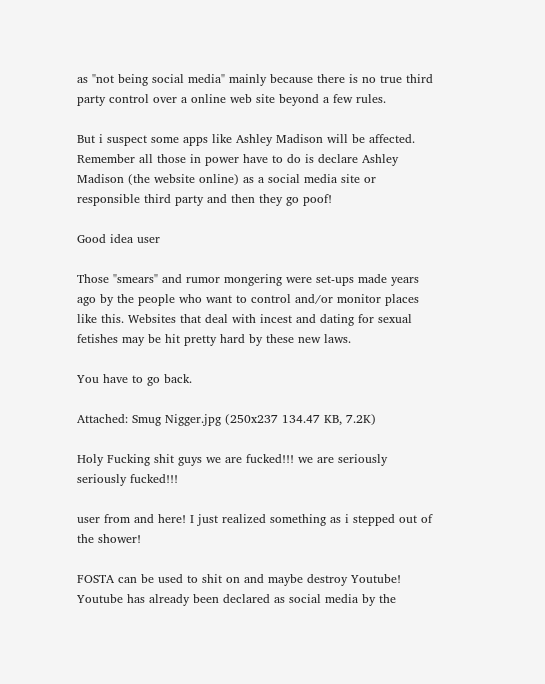as "not being social media" mainly because there is no true third party control over a online web site beyond a few rules.

But i suspect some apps like Ashley Madison will be affected. Remember all those in power have to do is declare Ashley Madison (the website online) as a social media site or responsible third party and then they go poof!

Good idea user

Those "smears" and rumor mongering were set-ups made years ago by the people who want to control and/or monitor places like this. Websites that deal with incest and dating for sexual fetishes may be hit pretty hard by these new laws.

You have to go back.

Attached: Smug Nigger.jpg (250x237 134.47 KB, 7.2K)

Holy Fucking shit guys we are fucked!!! we are seriously seriously fucked!!!

user from and here! I just realized something as i stepped out of the shower!

FOSTA can be used to shit on and maybe destroy Youtube! Youtube has already been declared as social media by the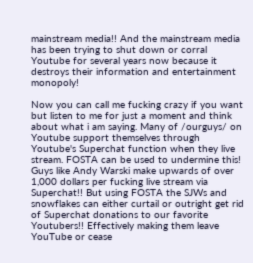mainstream media!! And the mainstream media has been trying to shut down or corral Youtube for several years now because it destroys their information and entertainment monopoly!

Now you can call me fucking crazy if you want but listen to me for just a moment and think about what i am saying. Many of /ourguys/ on Youtube support themselves through Youtube's Superchat function when they live stream. FOSTA can be used to undermine this! Guys like Andy Warski make upwards of over 1,000 dollars per fucking live stream via Superchat!! But using FOSTA the SJWs and snowflakes can either curtail or outright get rid of Superchat donations to our favorite Youtubers!! Effectively making them leave YouTube or cease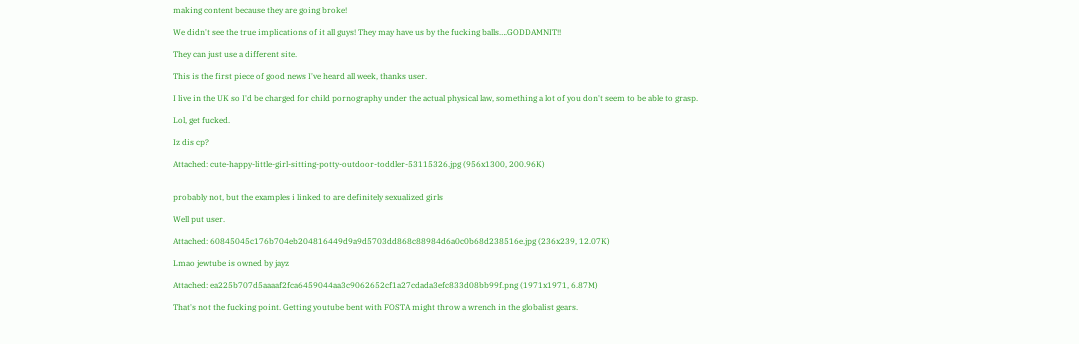making content because they are going broke!

We didn't see the true implications of it all guys! They may have us by the fucking balls….GODDAMNIT!!

They can just use a different site.

This is the first piece of good news I've heard all week, thanks user.

I live in the UK so I'd be charged for child pornography under the actual physical law, something a lot of you don't seem to be able to grasp.

Lol, get fucked.

Iz dis cp?

Attached: cute-happy-little-girl-sitting-potty-outdoor-toddler-53115326.jpg (956x1300, 200.96K)


probably not, but the examples i linked to are definitely sexualized girls

Well put user.

Attached: 60845045c176b704eb204816449d9a9d5703dd868c88984d6a0c0b68d238516e.jpg (236x239, 12.07K)

Lmao jewtube is owned by jayz

Attached: ea225b707d5aaaaf2fca6459044aa3c9062652cf1a27cdada3efc833d08bb99f.png (1971x1971, 6.87M)

That's not the fucking point. Getting youtube bent with FOSTA might throw a wrench in the globalist gears.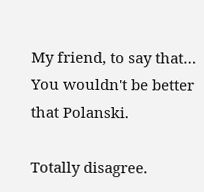My friend, to say that… You wouldn't be better that Polanski.

Totally disagree.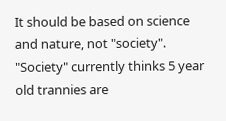It should be based on science and nature, not "society". "Society" currently thinks 5 year old trannies are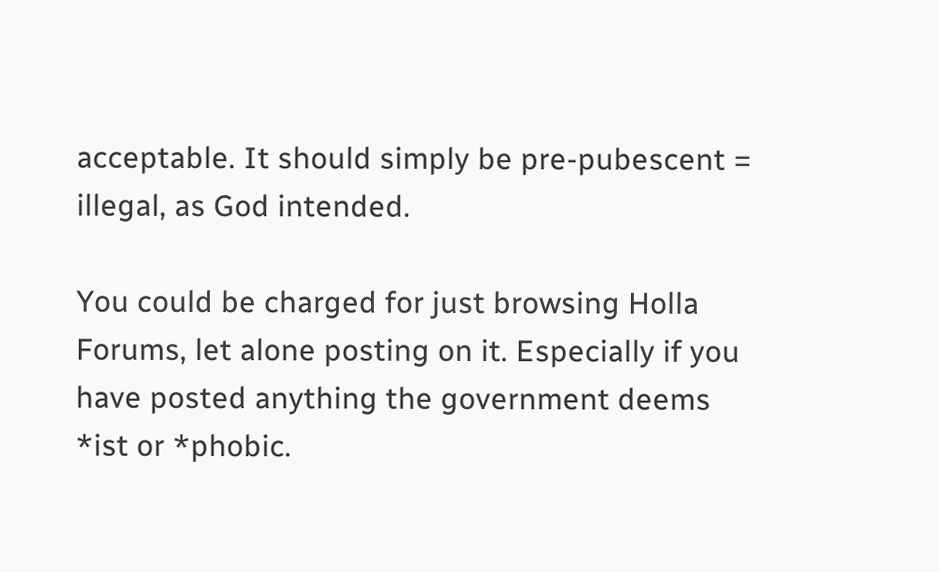acceptable. It should simply be pre-pubescent = illegal, as God intended.

You could be charged for just browsing Holla Forums, let alone posting on it. Especially if you have posted anything the government deems *ist or *phobic.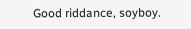Good riddance, soyboy.